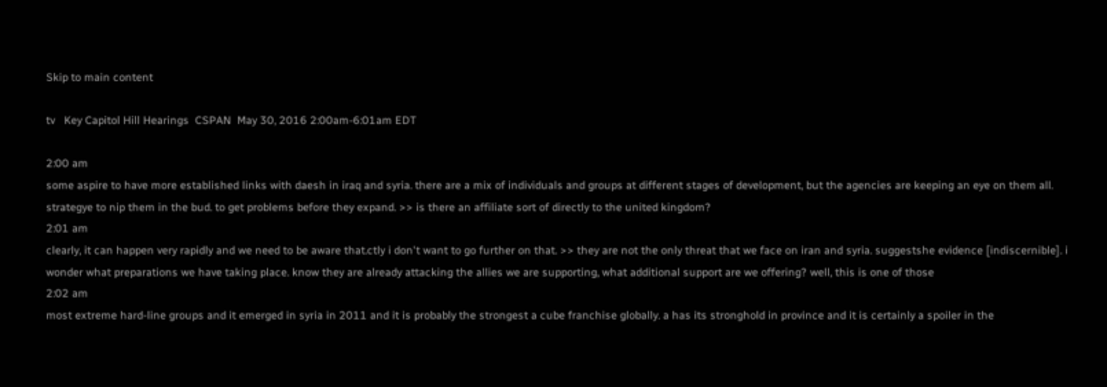Skip to main content

tv   Key Capitol Hill Hearings  CSPAN  May 30, 2016 2:00am-6:01am EDT

2:00 am
some aspire to have more established links with daesh in iraq and syria. there are a mix of individuals and groups at different stages of development, but the agencies are keeping an eye on them all. strategye to nip them in the bud. to get problems before they expand. >> is there an affiliate sort of directly to the united kingdom?
2:01 am
clearly, it can happen very rapidly and we need to be aware that.ctly i don't want to go further on that. >> they are not the only threat that we face on iran and syria. suggestshe evidence [indiscernible]. i wonder what preparations we have taking place. know they are already attacking the allies we are supporting, what additional support are we offering? well, this is one of those
2:02 am
most extreme hard-line groups and it emerged in syria in 2011 and it is probably the strongest a cube franchise globally. a has its stronghold in province and it is certainly a spoiler in the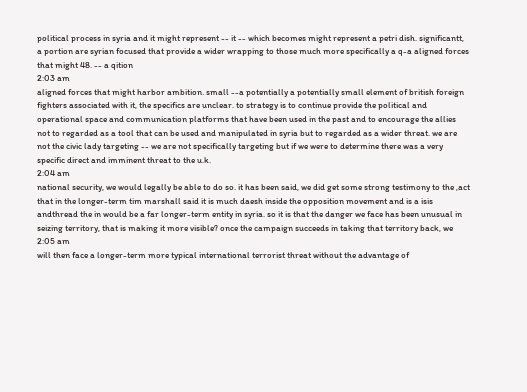political process in syria and it might represent -- it -- which becomes might represent a petri dish. significantt, a portion are syrian focused that provide a wider wrapping to those much more specifically a q-a aligned forces that might 48. -- a qition
2:03 am
aligned forces that might harbor ambition. small --a potentially a potentially small element of british foreign fighters associated with it, the specifics are unclear. to strategy is to continue provide the political and operational space and communication platforms that have been used in the past and to encourage the allies not to regarded as a tool that can be used and manipulated in syria but to regarded as a wider threat. we are not the civic lady targeting -- we are not specifically targeting but if we were to determine there was a very specific direct and imminent threat to the u.k.
2:04 am
national security, we would legally be able to do so. it has been said, we did get some strong testimony to the ,act that in the longer-term tim marshall said it is much daesh inside the opposition movement and is a isis andthread the in would be a far longer-term entity in syria. so it is that the danger we face has been unusual in seizing territory, that is making it more visible? once the campaign succeeds in taking that territory back, we
2:05 am
will then face a longer-term more typical international terrorist threat without the advantage of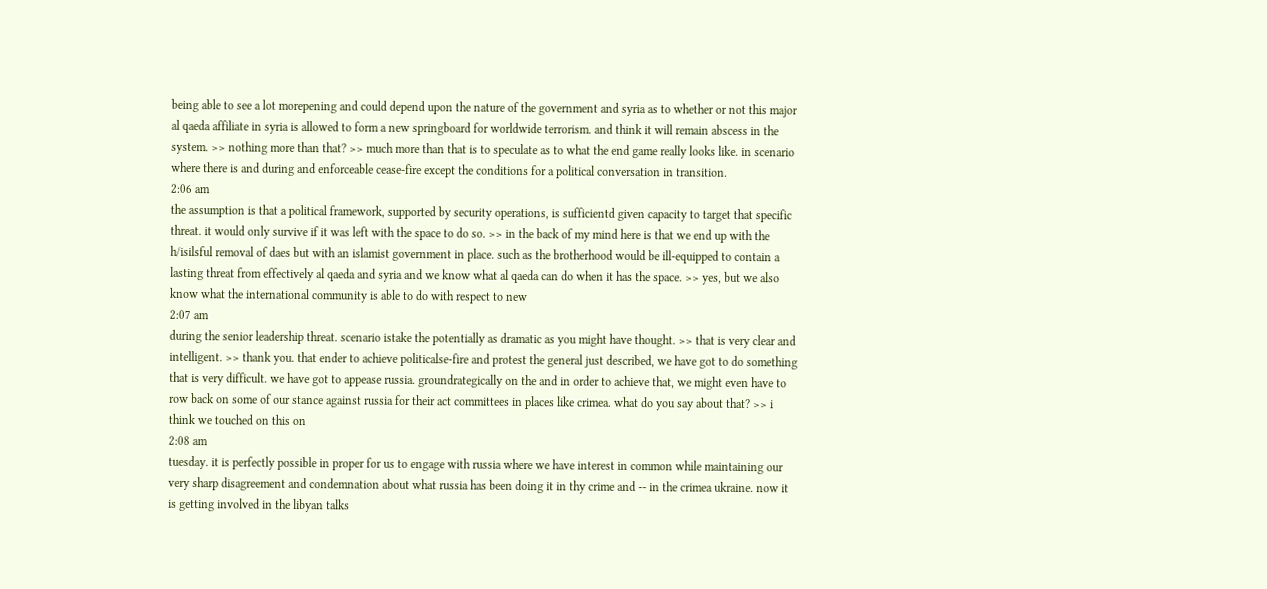being able to see a lot morepening and could depend upon the nature of the government and syria as to whether or not this major al qaeda affiliate in syria is allowed to form a new springboard for worldwide terrorism. and think it will remain abscess in the system. >> nothing more than that? >> much more than that is to speculate as to what the end game really looks like. in scenario where there is and during and enforceable cease-fire except the conditions for a political conversation in transition.
2:06 am
the assumption is that a political framework, supported by security operations, is sufficientd given capacity to target that specific threat. it would only survive if it was left with the space to do so. >> in the back of my mind here is that we end up with the h/isilsful removal of daes but with an islamist government in place. such as the brotherhood would be ill-equipped to contain a lasting threat from effectively al qaeda and syria and we know what al qaeda can do when it has the space. >> yes, but we also know what the international community is able to do with respect to new
2:07 am
during the senior leadership threat. scenario istake the potentially as dramatic as you might have thought. >> that is very clear and intelligent. >> thank you. that ender to achieve politicalse-fire and protest the general just described, we have got to do something that is very difficult. we have got to appease russia. groundrategically on the and in order to achieve that, we might even have to row back on some of our stance against russia for their act committees in places like crimea. what do you say about that? >> i think we touched on this on
2:08 am
tuesday. it is perfectly possible in proper for us to engage with russia where we have interest in common while maintaining our very sharp disagreement and condemnation about what russia has been doing it in thy crime and -- in the crimea ukraine. now it is getting involved in the libyan talks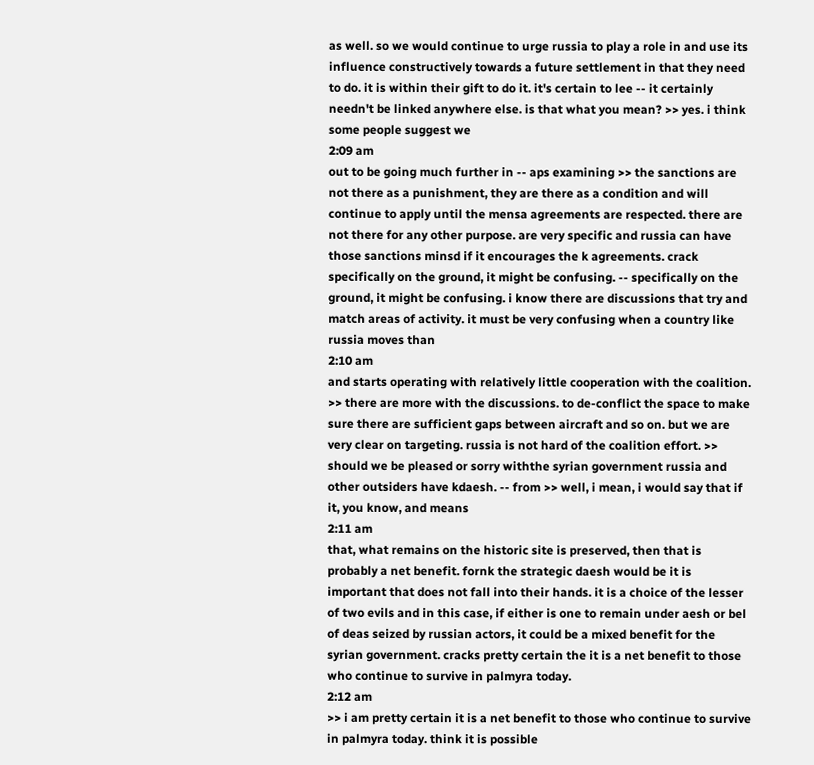as well. so we would continue to urge russia to play a role in and use its influence constructively towards a future settlement in that they need to do. it is within their gift to do it. it's certain to lee -- it certainly needn't be linked anywhere else. is that what you mean? >> yes. i think some people suggest we
2:09 am
out to be going much further in -- aps examining >> the sanctions are not there as a punishment, they are there as a condition and will continue to apply until the mensa agreements are respected. there are not there for any other purpose. are very specific and russia can have those sanctions minsd if it encourages the k agreements. crack specifically on the ground, it might be confusing. -- specifically on the ground, it might be confusing. i know there are discussions that try and match areas of activity. it must be very confusing when a country like russia moves than
2:10 am
and starts operating with relatively little cooperation with the coalition. >> there are more with the discussions. to de-conflict the space to make sure there are sufficient gaps between aircraft and so on. but we are very clear on targeting. russia is not hard of the coalition effort. >> should we be pleased or sorry withthe syrian government russia and other outsiders have kdaesh. -- from >> well, i mean, i would say that if it, you know, and means
2:11 am
that, what remains on the historic site is preserved, then that is probably a net benefit. fornk the strategic daesh would be it is important that does not fall into their hands. it is a choice of the lesser of two evils and in this case, if either is one to remain under aesh or bel of deas seized by russian actors, it could be a mixed benefit for the syrian government. cracks pretty certain the it is a net benefit to those who continue to survive in palmyra today.
2:12 am
>> i am pretty certain it is a net benefit to those who continue to survive in palmyra today. think it is possible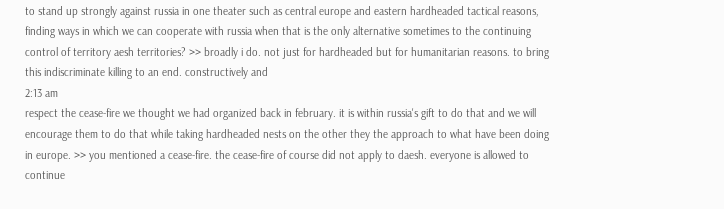to stand up strongly against russia in one theater such as central europe and eastern hardheaded tactical reasons, finding ways in which we can cooperate with russia when that is the only alternative sometimes to the continuing control of territory aesh territories? >> broadly i do. not just for hardheaded but for humanitarian reasons. to bring this indiscriminate killing to an end. constructively and
2:13 am
respect the cease-fire we thought we had organized back in february. it is within russia's gift to do that and we will encourage them to do that while taking hardheaded nests on the other they the approach to what have been doing in europe. >> you mentioned a cease-fire. the cease-fire of course did not apply to daesh. everyone is allowed to continue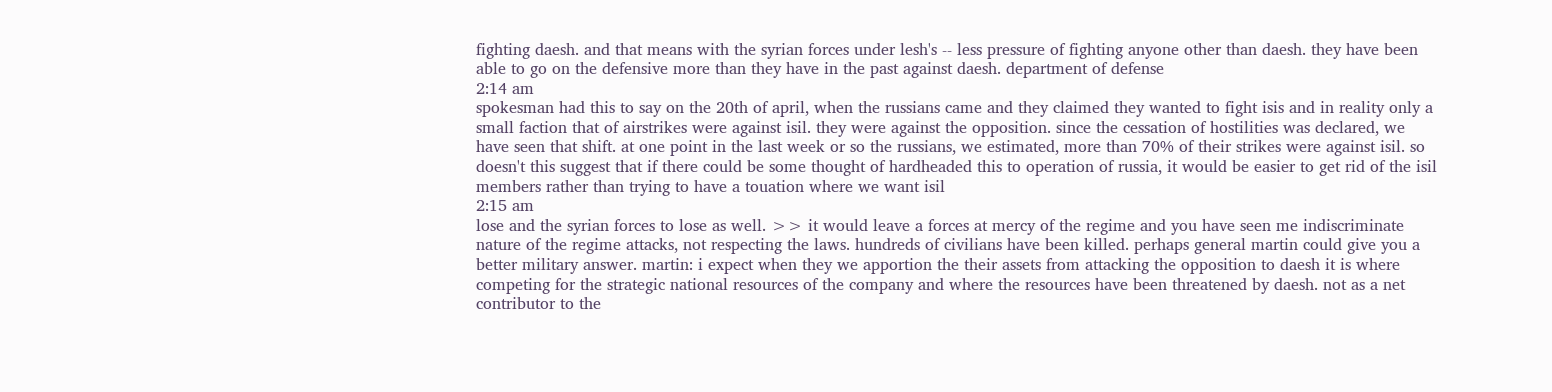fighting daesh. and that means with the syrian forces under lesh's -- less pressure of fighting anyone other than daesh. they have been able to go on the defensive more than they have in the past against daesh. department of defense
2:14 am
spokesman had this to say on the 20th of april, when the russians came and they claimed they wanted to fight isis and in reality only a small faction that of airstrikes were against isil. they were against the opposition. since the cessation of hostilities was declared, we have seen that shift. at one point in the last week or so the russians, we estimated, more than 70% of their strikes were against isil. so doesn't this suggest that if there could be some thought of hardheaded this to operation of russia, it would be easier to get rid of the isil members rather than trying to have a touation where we want isil
2:15 am
lose and the syrian forces to lose as well. >> it would leave a forces at mercy of the regime and you have seen me indiscriminate nature of the regime attacks, not respecting the laws. hundreds of civilians have been killed. perhaps general martin could give you a better military answer. martin: i expect when they we apportion the their assets from attacking the opposition to daesh it is where competing for the strategic national resources of the company and where the resources have been threatened by daesh. not as a net contributor to the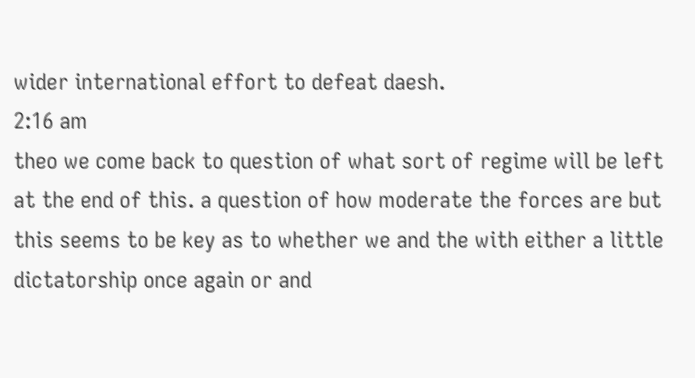wider international effort to defeat daesh.
2:16 am
theo we come back to question of what sort of regime will be left at the end of this. a question of how moderate the forces are but this seems to be key as to whether we and the with either a little dictatorship once again or and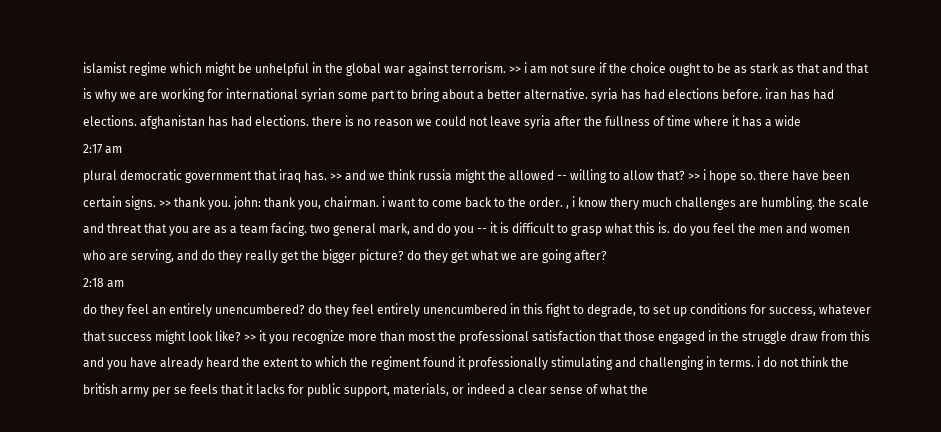islamist regime which might be unhelpful in the global war against terrorism. >> i am not sure if the choice ought to be as stark as that and that is why we are working for international syrian some part to bring about a better alternative. syria has had elections before. iran has had elections. afghanistan has had elections. there is no reason we could not leave syria after the fullness of time where it has a wide
2:17 am
plural democratic government that iraq has. >> and we think russia might the allowed -- willing to allow that? >> i hope so. there have been certain signs. >> thank you. john: thank you, chairman. i want to come back to the order. , i know thery much challenges are humbling. the scale and threat that you are as a team facing. two general mark, and do you -- it is difficult to grasp what this is. do you feel the men and women who are serving, and do they really get the bigger picture? do they get what we are going after?
2:18 am
do they feel an entirely unencumbered? do they feel entirely unencumbered in this fight to degrade, to set up conditions for success, whatever that success might look like? >> it you recognize more than most the professional satisfaction that those engaged in the struggle draw from this and you have already heard the extent to which the regiment found it professionally stimulating and challenging in terms. i do not think the british army per se feels that it lacks for public support, materials, or indeed a clear sense of what the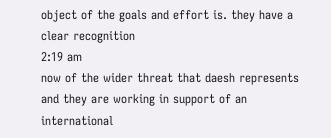object of the goals and effort is. they have a clear recognition
2:19 am
now of the wider threat that daesh represents and they are working in support of an international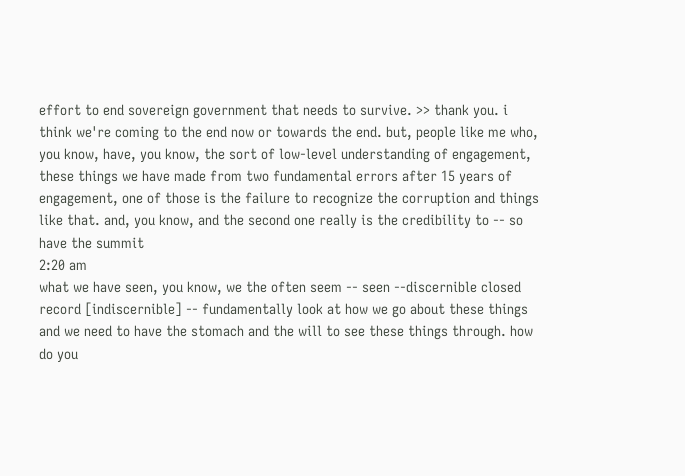effort to end sovereign government that needs to survive. >> thank you. i think we're coming to the end now or towards the end. but, people like me who, you know, have, you know, the sort of low-level understanding of engagement, these things we have made from two fundamental errors after 15 years of engagement, one of those is the failure to recognize the corruption and things like that. and, you know, and the second one really is the credibility to -- so have the summit
2:20 am
what we have seen, you know, we the often seem -- seen --discernible closed record [indiscernible] -- fundamentally look at how we go about these things and we need to have the stomach and the will to see these things through. how do you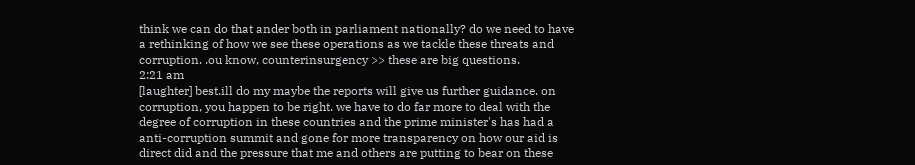think we can do that ander both in parliament nationally? do we need to have a rethinking of how we see these operations as we tackle these threats and corruption. .ou know, counterinsurgency >> these are big questions.
2:21 am
[laughter] best.ill do my maybe the reports will give us further guidance. on corruption, you happen to be right. we have to do far more to deal with the degree of corruption in these countries and the prime minister's has had a anti-corruption summit and gone for more transparency on how our aid is direct did and the pressure that me and others are putting to bear on these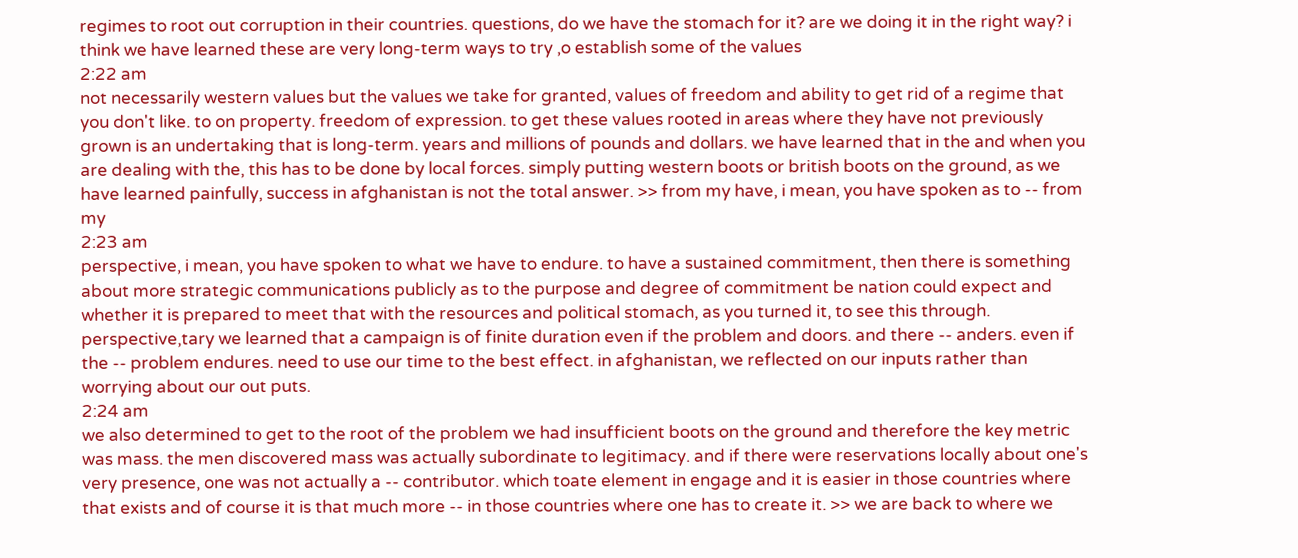regimes to root out corruption in their countries. questions, do we have the stomach for it? are we doing it in the right way? i think we have learned these are very long-term ways to try ,o establish some of the values
2:22 am
not necessarily western values but the values we take for granted, values of freedom and ability to get rid of a regime that you don't like. to on property. freedom of expression. to get these values rooted in areas where they have not previously grown is an undertaking that is long-term. years and millions of pounds and dollars. we have learned that in the and when you are dealing with the, this has to be done by local forces. simply putting western boots or british boots on the ground, as we have learned painfully, success in afghanistan is not the total answer. >> from my have, i mean, you have spoken as to -- from my
2:23 am
perspective, i mean, you have spoken to what we have to endure. to have a sustained commitment, then there is something about more strategic communications publicly as to the purpose and degree of commitment be nation could expect and whether it is prepared to meet that with the resources and political stomach, as you turned it, to see this through. perspective,tary we learned that a campaign is of finite duration even if the problem and doors. and there -- anders. even if the -- problem endures. need to use our time to the best effect. in afghanistan, we reflected on our inputs rather than worrying about our out puts.
2:24 am
we also determined to get to the root of the problem we had insufficient boots on the ground and therefore the key metric was mass. the men discovered mass was actually subordinate to legitimacy. and if there were reservations locally about one's very presence, one was not actually a -- contributor. which toate element in engage and it is easier in those countries where that exists and of course it is that much more -- in those countries where one has to create it. >> we are back to where we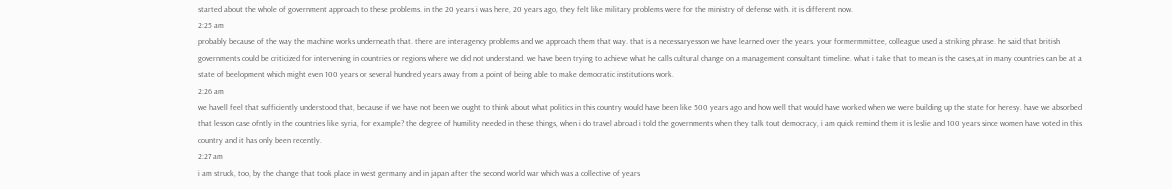started about the whole of government approach to these problems. in the 20 years i was here, 20 years ago, they felt like military problems were for the ministry of defense with. it is different now.
2:25 am
probably because of the way the machine works underneath that. there are interagency problems and we approach them that way. that is a necessaryesson we have learned over the years. your formermmittee, colleague used a striking phrase. he said that british governments could be criticized for intervening in countries or regions where we did not understand. we have been trying to achieve what he calls cultural change on a management consultant timeline. what i take that to mean is the cases,at in many countries can be at a state of beelopment which might even 100 years or several hundred years away from a point of being able to make democratic institutions work.
2:26 am
we havell feel that sufficiently understood that, because if we have not been we ought to think about what politics in this country would have been like 500 years ago and how well that would have worked when we were building up the state for heresy. have we absorbed that lesson case ofntly in the countries like syria, for example? the degree of humility needed in these things, when i do travel abroad i told the governments when they talk tout democracy, i am quick remind them it is leslie and 100 years since women have voted in this country and it has only been recently.
2:27 am
i am struck, too, by the change that took place in west germany and in japan after the second world war which was a collective of years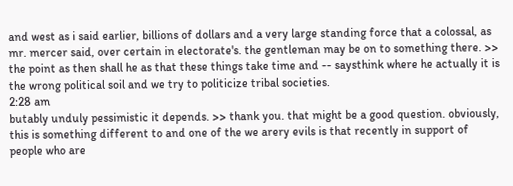and west as i said earlier, billions of dollars and a very large standing force that a colossal, as mr. mercer said, over certain in electorate's. the gentleman may be on to something there. >> the point as then shall he as that these things take time and -- saysthink where he actually it is the wrong political soil and we try to politicize tribal societies.
2:28 am
butably unduly pessimistic it depends. >> thank you. that might be a good question. obviously, this is something different to and one of the we arery evils is that recently in support of people who are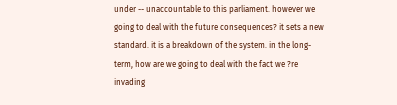under -- unaccountable to this parliament. however we going to deal with the future consequences? it sets a new standard. it is a breakdown of the system. in the long-term, how are we going to deal with the fact we ?re invading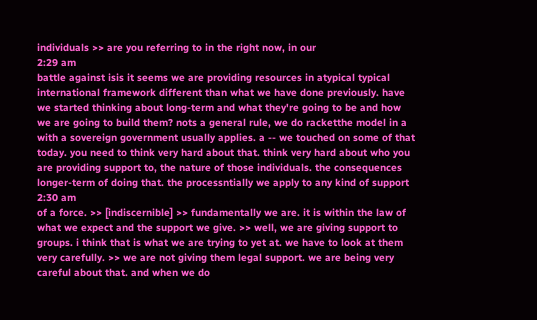individuals >> are you referring to in the right now, in our
2:29 am
battle against isis it seems we are providing resources in atypical typical international framework different than what we have done previously. have we started thinking about long-term and what they're going to be and how we are going to build them? nots a general rule, we do racketthe model in a with a sovereign government usually applies. a -- we touched on some of that today. you need to think very hard about that. think very hard about who you are providing support to, the nature of those individuals. the consequences longer-term of doing that. the processntially we apply to any kind of support
2:30 am
of a force. >> [indiscernible] >> fundamentally we are. it is within the law of what we expect and the support we give. >> well, we are giving support to groups. i think that is what we are trying to yet at. we have to look at them very carefully. >> we are not giving them legal support. we are being very careful about that. and when we do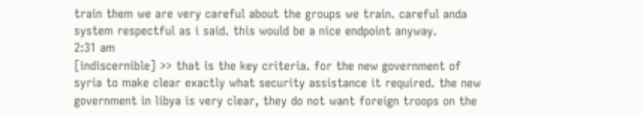train them we are very careful about the groups we train. careful anda system respectful as i said. this would be a nice endpoint anyway.
2:31 am
[indiscernible] >> that is the key criteria. for the new government of syria to make clear exactly what security assistance it required. the new government in libya is very clear, they do not want foreign troops on the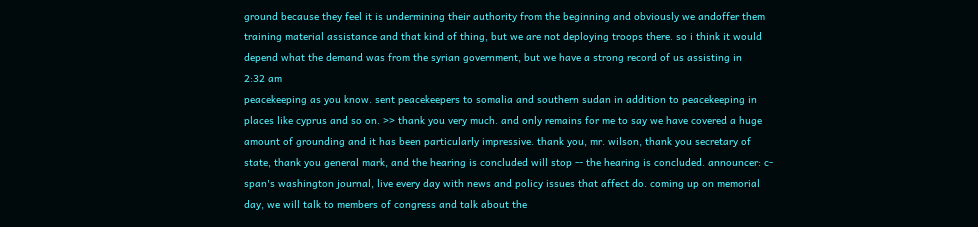ground because they feel it is undermining their authority from the beginning and obviously we andoffer them training material assistance and that kind of thing, but we are not deploying troops there. so i think it would depend what the demand was from the syrian government, but we have a strong record of us assisting in
2:32 am
peacekeeping as you know. sent peacekeepers to somalia and southern sudan in addition to peacekeeping in places like cyprus and so on. >> thank you very much. and only remains for me to say we have covered a huge amount of grounding and it has been particularly impressive. thank you, mr. wilson, thank you secretary of state, thank you general mark, and the hearing is concluded will stop -- the hearing is concluded. announcer: c-span's washington journal, live every day with news and policy issues that affect do. coming up on memorial day, we will talk to members of congress and talk about the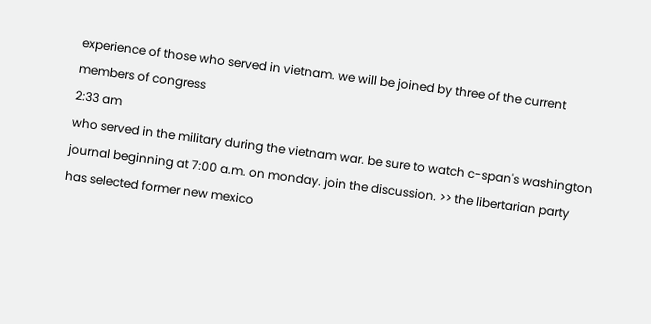experience of those who served in vietnam. we will be joined by three of the current members of congress
2:33 am
who served in the military during the vietnam war. be sure to watch c-span's washington journal beginning at 7:00 a.m. on monday. join the discussion. >> the libertarian party has selected former new mexico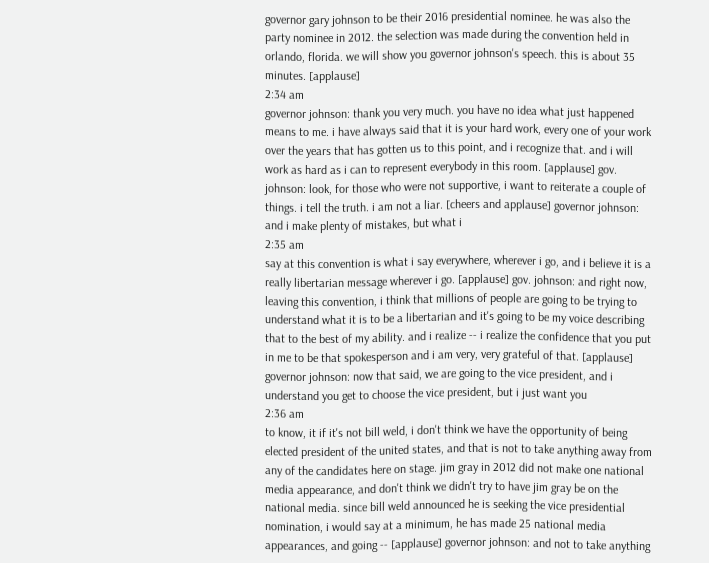governor gary johnson to be their 2016 presidential nominee. he was also the party nominee in 2012. the selection was made during the convention held in orlando, florida. we will show you governor johnson's speech. this is about 35 minutes. [applause]
2:34 am
governor johnson: thank you very much. you have no idea what just happened means to me. i have always said that it is your hard work, every one of your work over the years that has gotten us to this point, and i recognize that. and i will work as hard as i can to represent everybody in this room. [applause] gov. johnson: look, for those who were not supportive, i want to reiterate a couple of things. i tell the truth. i am not a liar. [cheers and applause] governor johnson: and i make plenty of mistakes, but what i
2:35 am
say at this convention is what i say everywhere, wherever i go, and i believe it is a really libertarian message wherever i go. [applause] gov. johnson: and right now, leaving this convention, i think that millions of people are going to be trying to understand what it is to be a libertarian and it's going to be my voice describing that to the best of my ability. and i realize -- i realize the confidence that you put in me to be that spokesperson and i am very, very grateful of that. [applause] governor johnson: now that said, we are going to the vice president, and i understand you get to choose the vice president, but i just want you
2:36 am
to know, it if it's not bill weld, i don't think we have the opportunity of being elected president of the united states, and that is not to take anything away from any of the candidates here on stage. jim gray in 2012 did not make one national media appearance, and don't think we didn't try to have jim gray be on the national media. since bill weld announced he is seeking the vice presidential nomination, i would say at a minimum, he has made 25 national media appearances, and going -- [applause] governor johnson: and not to take anything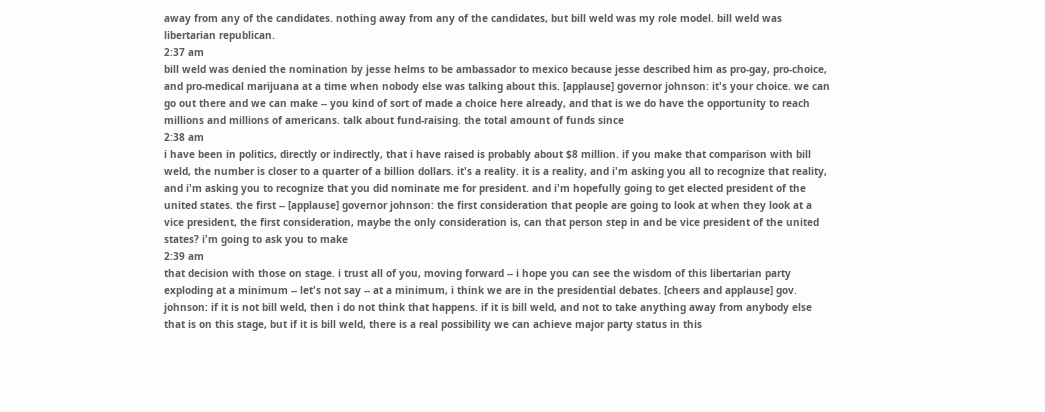away from any of the candidates. nothing away from any of the candidates, but bill weld was my role model. bill weld was libertarian republican.
2:37 am
bill weld was denied the nomination by jesse helms to be ambassador to mexico because jesse described him as pro-gay, pro-choice, and pro-medical marijuana at a time when nobody else was talking about this. [applause] governor johnson: it's your choice. we can go out there and we can make -- you kind of sort of made a choice here already, and that is we do have the opportunity to reach millions and millions of americans. talk about fund-raising. the total amount of funds since
2:38 am
i have been in politics, directly or indirectly, that i have raised is probably about $8 million. if you make that comparison with bill weld, the number is closer to a quarter of a billion dollars. it's a reality. it is a reality, and i'm asking you all to recognize that reality, and i'm asking you to recognize that you did nominate me for president. and i'm hopefully going to get elected president of the united states. the first -- [applause] governor johnson: the first consideration that people are going to look at when they look at a vice president, the first consideration, maybe the only consideration is, can that person step in and be vice president of the united states? i'm going to ask you to make
2:39 am
that decision with those on stage. i trust all of you, moving forward -- i hope you can see the wisdom of this libertarian party exploding at a minimum -- let's not say -- at a minimum, i think we are in the presidential debates. [cheers and applause] gov. johnson: if it is not bill weld, then i do not think that happens. if it is bill weld, and not to take anything away from anybody else that is on this stage, but if it is bill weld, there is a real possibility we can achieve major party status in this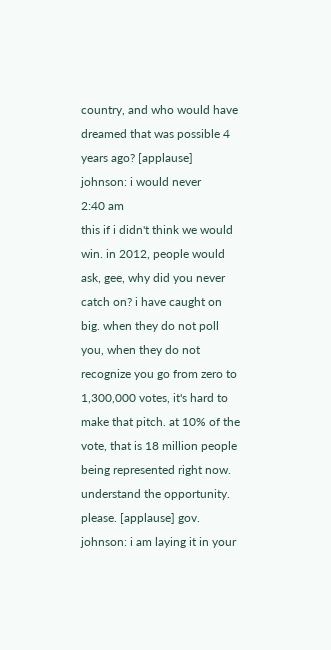country, and who would have dreamed that was possible 4 years ago? [applause] johnson: i would never
2:40 am
this if i didn't think we would win. in 2012, people would ask, gee, why did you never catch on? i have caught on big. when they do not poll you, when they do not recognize you go from zero to 1,300,000 votes, it's hard to make that pitch. at 10% of the vote, that is 18 million people being represented right now. understand the opportunity. please. [applause] gov. johnson: i am laying it in your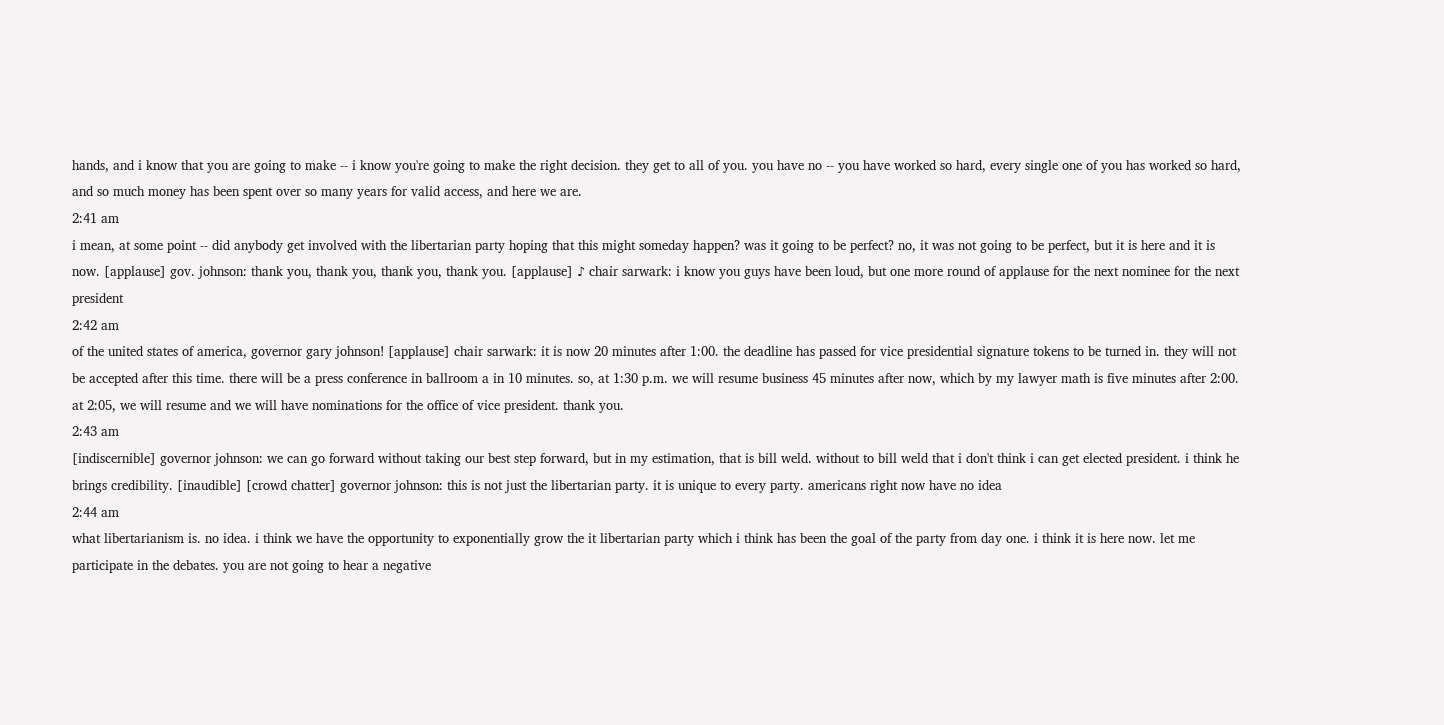hands, and i know that you are going to make -- i know you're going to make the right decision. they get to all of you. you have no -- you have worked so hard, every single one of you has worked so hard, and so much money has been spent over so many years for valid access, and here we are.
2:41 am
i mean, at some point -- did anybody get involved with the libertarian party hoping that this might someday happen? was it going to be perfect? no, it was not going to be perfect, but it is here and it is now. [applause] gov. johnson: thank you, thank you, thank you, thank you. [applause] ♪ chair sarwark: i know you guys have been loud, but one more round of applause for the next nominee for the next president
2:42 am
of the united states of america, governor gary johnson! [applause] chair sarwark: it is now 20 minutes after 1:00. the deadline has passed for vice presidential signature tokens to be turned in. they will not be accepted after this time. there will be a press conference in ballroom a in 10 minutes. so, at 1:30 p.m. we will resume business 45 minutes after now, which by my lawyer math is five minutes after 2:00. at 2:05, we will resume and we will have nominations for the office of vice president. thank you.
2:43 am
[indiscernible] governor johnson: we can go forward without taking our best step forward, but in my estimation, that is bill weld. without to bill weld that i don't think i can get elected president. i think he brings credibility. [inaudible] [crowd chatter] governor johnson: this is not just the libertarian party. it is unique to every party. americans right now have no idea
2:44 am
what libertarianism is. no idea. i think we have the opportunity to exponentially grow the it libertarian party which i think has been the goal of the party from day one. i think it is here now. let me participate in the debates. you are not going to hear a negative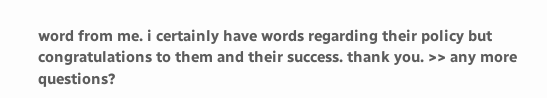word from me. i certainly have words regarding their policy but congratulations to them and their success. thank you. >> any more questions?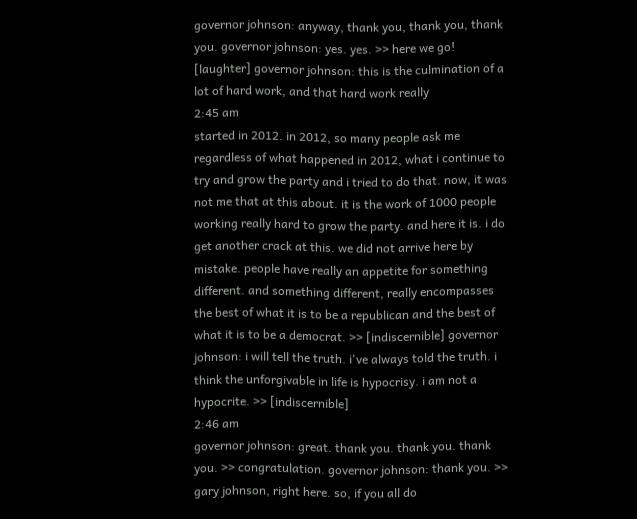governor johnson: anyway, thank you, thank you, thank you. governor johnson: yes. yes. >> here we go! [laughter] governor johnson: this is the culmination of a lot of hard work, and that hard work really
2:45 am
started in 2012. in 2012, so many people ask me regardless of what happened in 2012, what i continue to try and grow the party and i tried to do that. now, it was not me that at this about. it is the work of 1000 people working really hard to grow the party. and here it is. i do get another crack at this. we did not arrive here by mistake. people have really an appetite for something different. and something different, really encompasses the best of what it is to be a republican and the best of what it is to be a democrat. >> [indiscernible] governor johnson: i will tell the truth. i've always told the truth. i think the unforgivable in life is hypocrisy. i am not a hypocrite. >> [indiscernible]
2:46 am
governor johnson: great. thank you. thank you. thank you. >> congratulation. governor johnson: thank you. >> gary johnson, right here. so, if you all do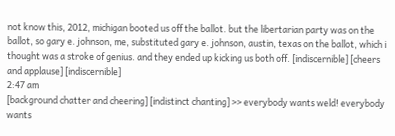not know this, 2012, michigan booted us off the ballot. but the libertarian party was on the ballot, so gary e. johnson, me, substituted gary e. johnson, austin, texas on the ballot, which i thought was a stroke of genius. and they ended up kicking us both off. [indiscernible] [cheers and applause] [indiscernible]
2:47 am
[background chatter and cheering] [indistinct chanting] >> everybody wants weld! everybody wants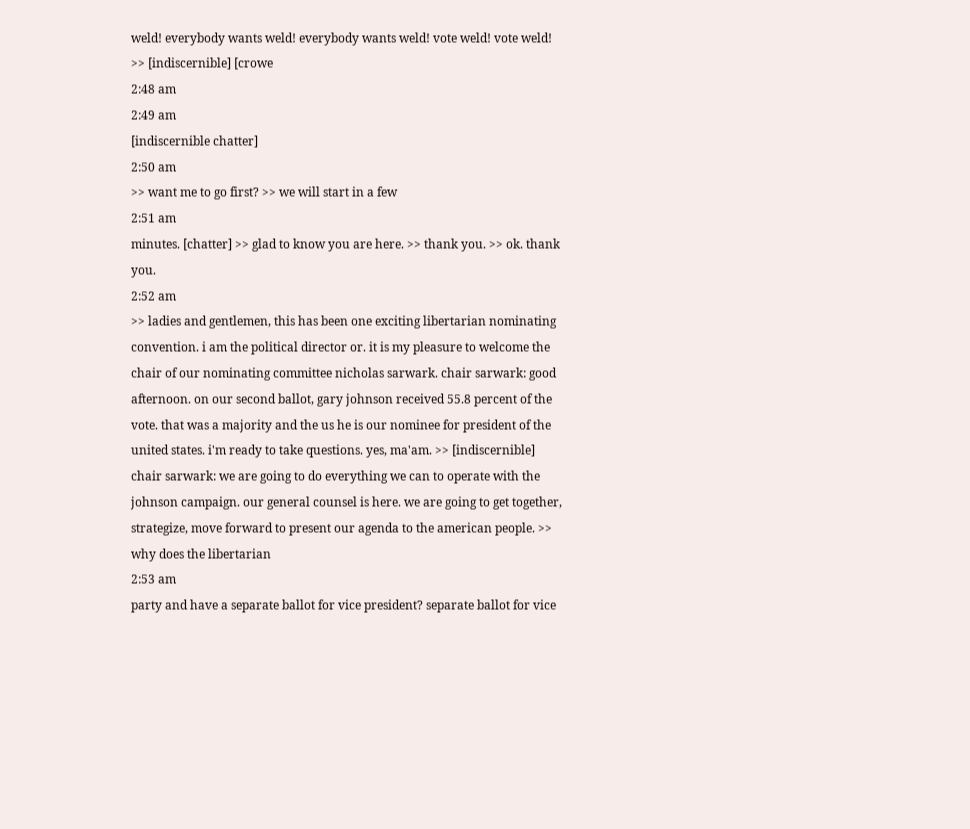weld! everybody wants weld! everybody wants weld! vote weld! vote weld! >> [indiscernible] [crowe
2:48 am
2:49 am
[indiscernible chatter]
2:50 am
>> want me to go first? >> we will start in a few
2:51 am
minutes. [chatter] >> glad to know you are here. >> thank you. >> ok. thank you.
2:52 am
>> ladies and gentlemen, this has been one exciting libertarian nominating convention. i am the political director or. it is my pleasure to welcome the chair of our nominating committee nicholas sarwark. chair sarwark: good afternoon. on our second ballot, gary johnson received 55.8 percent of the vote. that was a majority and the us he is our nominee for president of the united states. i'm ready to take questions. yes, ma'am. >> [indiscernible] chair sarwark: we are going to do everything we can to operate with the johnson campaign. our general counsel is here. we are going to get together, strategize, move forward to present our agenda to the american people. >> why does the libertarian
2:53 am
party and have a separate ballot for vice president? separate ballot for vice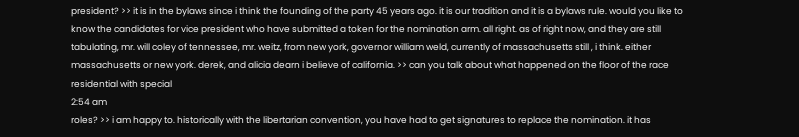president? >> it is in the bylaws since i think the founding of the party 45 years ago. it is our tradition and it is a bylaws rule. would you like to know the candidates for vice president who have submitted a token for the nomination arm. all right. as of right now, and they are still tabulating, mr. will coley of tennessee, mr. weitz, from new york, governor william weld, currently of massachusetts still , i think. either massachusetts or new york. derek, and alicia dearn i believe of california. >> can you talk about what happened on the floor of the race residential with special
2:54 am
roles? >> i am happy to. historically with the libertarian convention, you have had to get signatures to replace the nomination. it has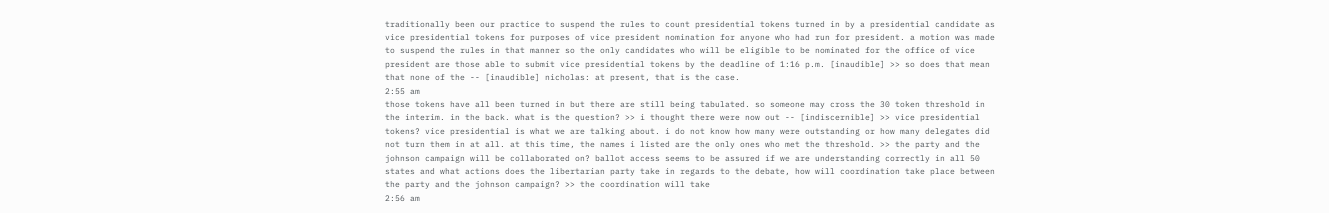traditionally been our practice to suspend the rules to count presidential tokens turned in by a presidential candidate as vice presidential tokens for purposes of vice president nomination for anyone who had run for president. a motion was made to suspend the rules in that manner so the only candidates who will be eligible to be nominated for the office of vice president are those able to submit vice presidential tokens by the deadline of 1:16 p.m. [inaudible] >> so does that mean that none of the -- [inaudible] nicholas: at present, that is the case.
2:55 am
those tokens have all been turned in but there are still being tabulated. so someone may cross the 30 token threshold in the interim. in the back. what is the question? >> i thought there were now out -- [indiscernible] >> vice presidential tokens? vice presidential is what we are talking about. i do not know how many were outstanding or how many delegates did not turn them in at all. at this time, the names i listed are the only ones who met the threshold. >> the party and the johnson campaign will be collaborated on? ballot access seems to be assured if we are understanding correctly in all 50 states and what actions does the libertarian party take in regards to the debate, how will coordination take place between the party and the johnson campaign? >> the coordination will take
2:56 am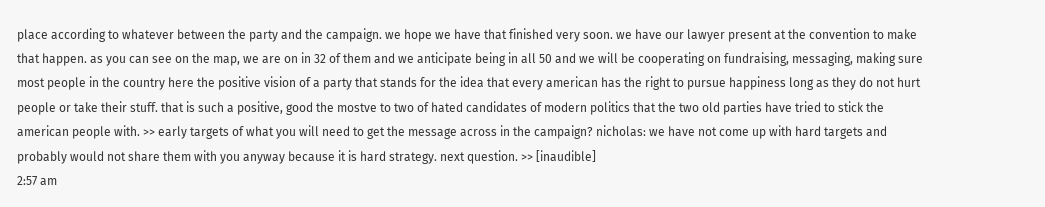place according to whatever between the party and the campaign. we hope we have that finished very soon. we have our lawyer present at the convention to make that happen. as you can see on the map, we are on in 32 of them and we anticipate being in all 50 and we will be cooperating on fundraising, messaging, making sure most people in the country here the positive vision of a party that stands for the idea that every american has the right to pursue happiness long as they do not hurt people or take their stuff. that is such a positive, good the mostve to two of hated candidates of modern politics that the two old parties have tried to stick the american people with. >> early targets of what you will need to get the message across in the campaign? nicholas: we have not come up with hard targets and probably would not share them with you anyway because it is hard strategy. next question. >> [inaudible]
2:57 am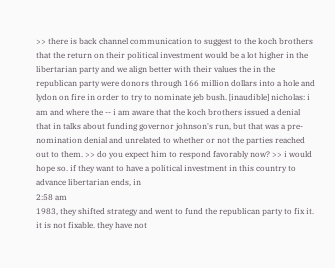>> there is back channel communication to suggest to the koch brothers that the return on their political investment would be a lot higher in the libertarian party and we align better with their values the in the republican party were donors through 166 million dollars into a hole and lydon on fire in order to try to nominate jeb bush. [inaudible] nicholas: i am and where the -- i am aware that the koch brothers issued a denial that in talks about funding governor johnson's run, but that was a pre-nomination denial and unrelated to whether or not the parties reached out to them. >> do you expect him to respond favorably now? >> i would hope so. if they want to have a political investment in this country to advance libertarian ends, in
2:58 am
1983, they shifted strategy and went to fund the republican party to fix it. it is not fixable. they have not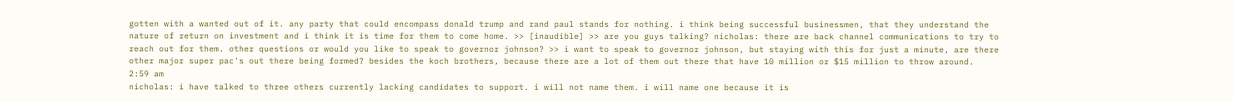gotten with a wanted out of it. any party that could encompass donald trump and rand paul stands for nothing. i think being successful businessmen, that they understand the nature of return on investment and i think it is time for them to come home. >> [inaudible] >> are you guys talking? nicholas: there are back channel communications to try to reach out for them. other questions or would you like to speak to governor johnson? >> i want to speak to governor johnson, but staying with this for just a minute, are there other major super pac's out there being formed? besides the koch brothers, because there are a lot of them out there that have 10 million or $15 million to throw around.
2:59 am
nicholas: i have talked to three others currently lacking candidates to support. i will not name them. i will name one because it is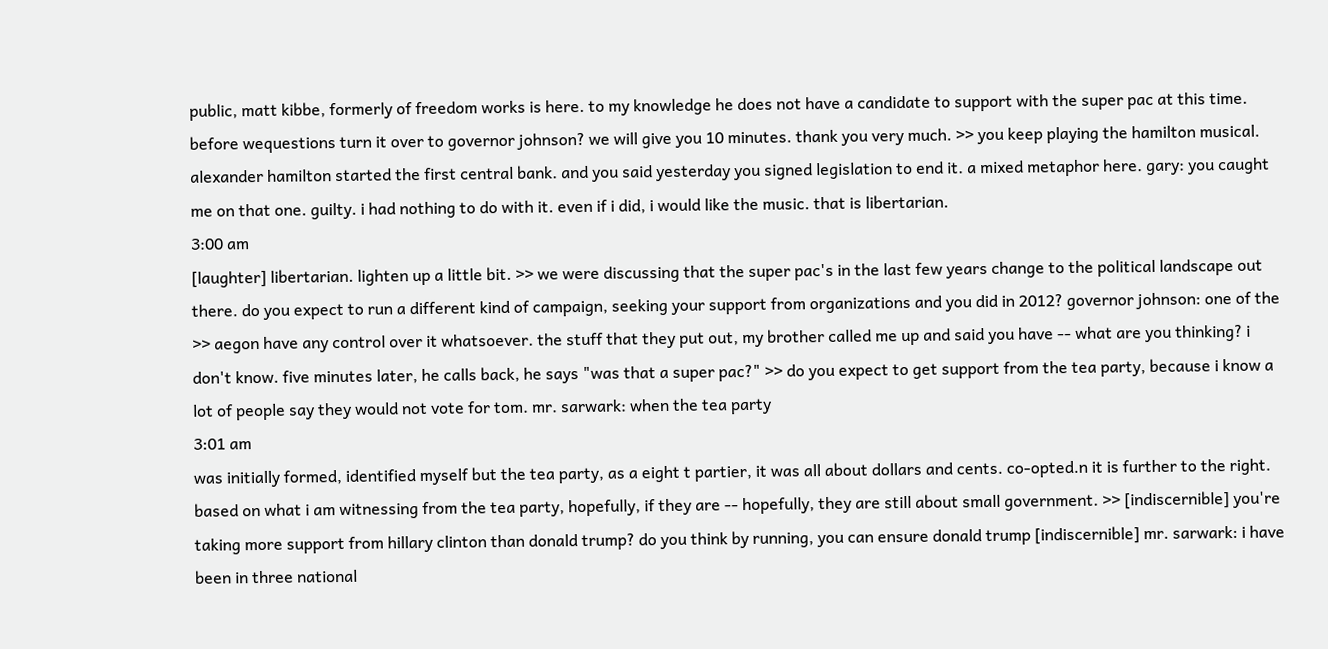public, matt kibbe, formerly of freedom works is here. to my knowledge he does not have a candidate to support with the super pac at this time. before wequestions turn it over to governor johnson? we will give you 10 minutes. thank you very much. >> you keep playing the hamilton musical. alexander hamilton started the first central bank. and you said yesterday you signed legislation to end it. a mixed metaphor here. gary: you caught me on that one. guilty. i had nothing to do with it. even if i did, i would like the music. that is libertarian.
3:00 am
[laughter] libertarian. lighten up a little bit. >> we were discussing that the super pac's in the last few years change to the political landscape out there. do you expect to run a different kind of campaign, seeking your support from organizations and you did in 2012? governor johnson: one of the >> aegon have any control over it whatsoever. the stuff that they put out, my brother called me up and said you have -- what are you thinking? i don't know. five minutes later, he calls back, he says "was that a super pac?" >> do you expect to get support from the tea party, because i know a lot of people say they would not vote for tom. mr. sarwark: when the tea party
3:01 am
was initially formed, identified myself but the tea party, as a eight t partier, it was all about dollars and cents. co-opted.n it is further to the right. based on what i am witnessing from the tea party, hopefully, if they are -- hopefully, they are still about small government. >> [indiscernible] you're taking more support from hillary clinton than donald trump? do you think by running, you can ensure donald trump [indiscernible] mr. sarwark: i have been in three national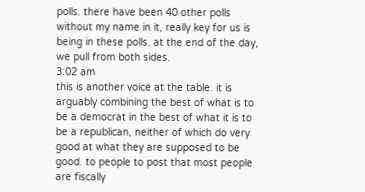polls. there have been 40 other polls without my name in it, really key for us is being in these polls. at the end of the day, we pull from both sides.
3:02 am
this is another voice at the table. it is arguably combining the best of what is to be a democrat in the best of what it is to be a republican, neither of which do very good at what they are supposed to be good. to people to post that most people are fiscally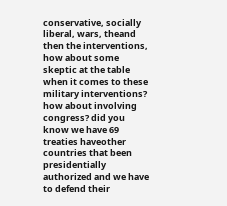conservative, socially liberal, wars, theand then the interventions, how about some skeptic at the table when it comes to these military interventions? how about involving congress? did you know we have 69 treaties haveother countries that been presidentially authorized and we have to defend their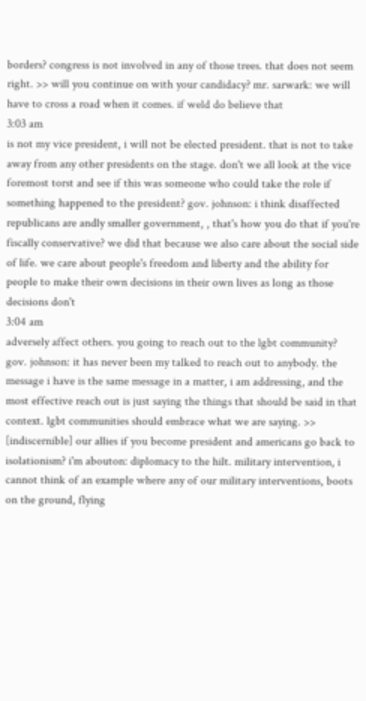borders? congress is not involved in any of those trees. that does not seem right. >> will you continue on with your candidacy? mr. sarwark: we will have to cross a road when it comes. if weld do believe that
3:03 am
is not my vice president, i will not be elected president. that is not to take away from any other presidents on the stage. don't we all look at the vice foremost torst and see if this was someone who could take the role if something happened to the president? gov. johnson: i think disaffected republicans are andly smaller government, , that's how you do that if you're fiscally conservative? we did that because we also care about the social side of life. we care about people's freedom and liberty and the ability for people to make their own decisions in their own lives as long as those decisions don't
3:04 am
adversely affect others. you going to reach out to the lgbt community? gov. johnson: it has never been my talked to reach out to anybody. the message i have is the same message in a matter, i am addressing, and the most effective reach out is just saying the things that should be said in that context. lgbt communities should embrace what we are saying. >> [indiscernible] our allies if you become president and americans go back to isolationism? i'm abouton: diplomacy to the hilt. military intervention, i cannot think of an example where any of our military interventions, boots on the ground, flying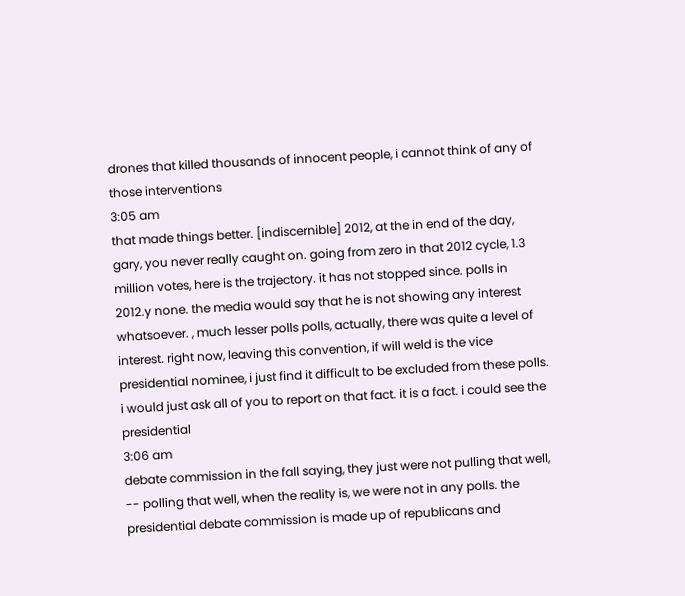drones that killed thousands of innocent people, i cannot think of any of those interventions
3:05 am
that made things better. [indiscernible] 2012, at the in end of the day, gary, you never really caught on. going from zero in that 2012 cycle, 1.3 million votes, here is the trajectory. it has not stopped since. polls in 2012.y none. the media would say that he is not showing any interest whatsoever. , much lesser polls polls, actually, there was quite a level of interest. right now, leaving this convention, if will weld is the vice presidential nominee, i just find it difficult to be excluded from these polls. i would just ask all of you to report on that fact. it is a fact. i could see the presidential
3:06 am
debate commission in the fall saying, they just were not pulling that well, -- polling that well, when the reality is, we were not in any polls. the presidential debate commission is made up of republicans and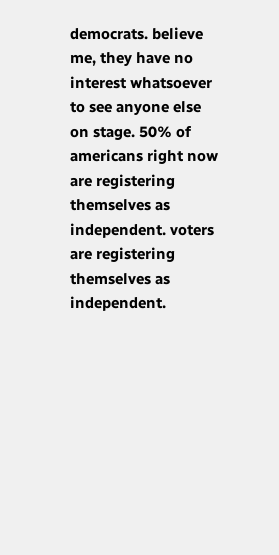democrats. believe me, they have no interest whatsoever to see anyone else on stage. 50% of americans right now are registering themselves as independent. voters are registering themselves as independent.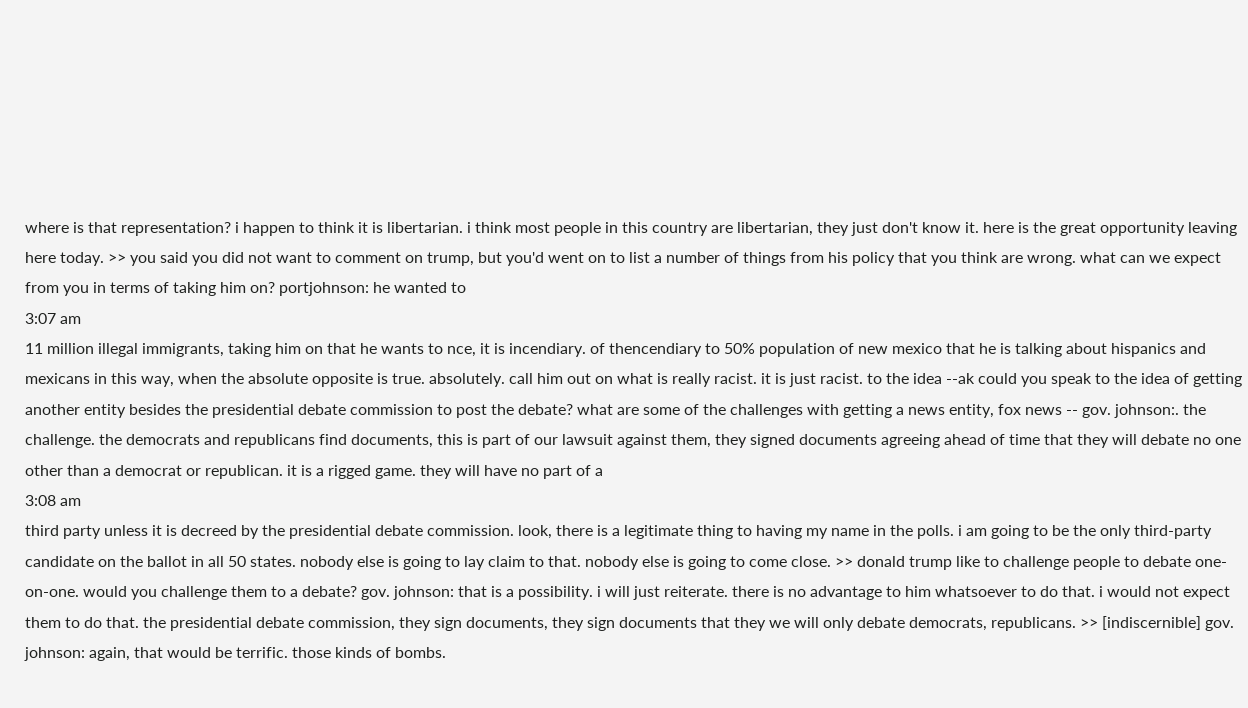where is that representation? i happen to think it is libertarian. i think most people in this country are libertarian, they just don't know it. here is the great opportunity leaving here today. >> you said you did not want to comment on trump, but you'd went on to list a number of things from his policy that you think are wrong. what can we expect from you in terms of taking him on? portjohnson: he wanted to
3:07 am
11 million illegal immigrants, taking him on that he wants to nce, it is incendiary. of thencendiary to 50% population of new mexico that he is talking about hispanics and mexicans in this way, when the absolute opposite is true. absolutely. call him out on what is really racist. it is just racist. to the idea --ak could you speak to the idea of getting another entity besides the presidential debate commission to post the debate? what are some of the challenges with getting a news entity, fox news -- gov. johnson:. the challenge. the democrats and republicans find documents, this is part of our lawsuit against them, they signed documents agreeing ahead of time that they will debate no one other than a democrat or republican. it is a rigged game. they will have no part of a
3:08 am
third party unless it is decreed by the presidential debate commission. look, there is a legitimate thing to having my name in the polls. i am going to be the only third-party candidate on the ballot in all 50 states. nobody else is going to lay claim to that. nobody else is going to come close. >> donald trump like to challenge people to debate one-on-one. would you challenge them to a debate? gov. johnson: that is a possibility. i will just reiterate. there is no advantage to him whatsoever to do that. i would not expect them to do that. the presidential debate commission, they sign documents, they sign documents that they we will only debate democrats, republicans. >> [indiscernible] gov. johnson: again, that would be terrific. those kinds of bombs.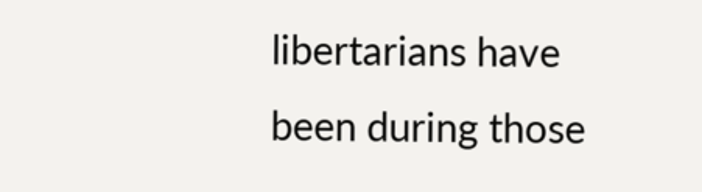libertarians have been during those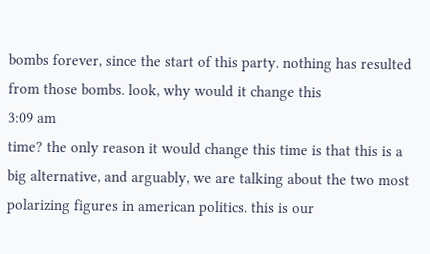bombs forever, since the start of this party. nothing has resulted from those bombs. look, why would it change this
3:09 am
time? the only reason it would change this time is that this is a big alternative, and arguably, we are talking about the two most polarizing figures in american politics. this is our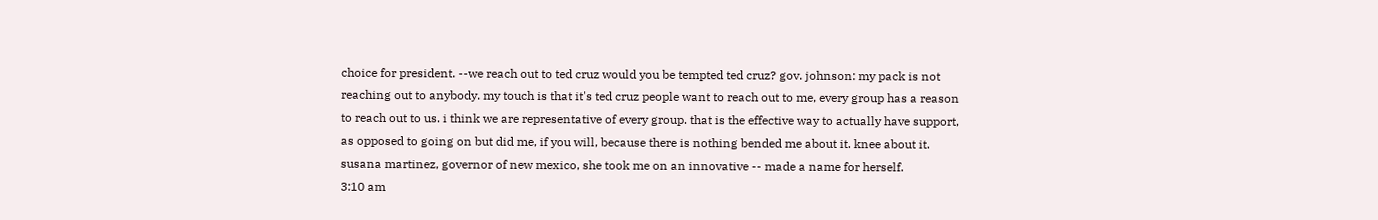choice for president. --we reach out to ted cruz would you be tempted ted cruz? gov. johnson: my pack is not reaching out to anybody. my touch is that it's ted cruz people want to reach out to me, every group has a reason to reach out to us. i think we are representative of every group. that is the effective way to actually have support, as opposed to going on but did me, if you will, because there is nothing bended me about it. knee about it. susana martinez, governor of new mexico, she took me on an innovative -- made a name for herself.
3:10 am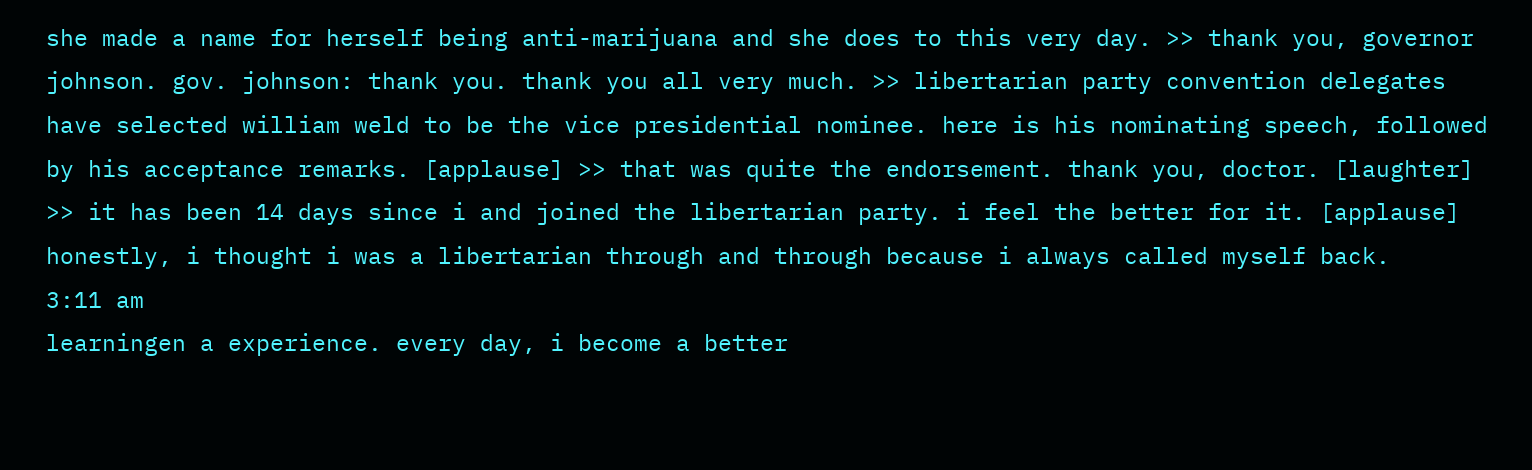she made a name for herself being anti-marijuana and she does to this very day. >> thank you, governor johnson. gov. johnson: thank you. thank you all very much. >> libertarian party convention delegates have selected william weld to be the vice presidential nominee. here is his nominating speech, followed by his acceptance remarks. [applause] >> that was quite the endorsement. thank you, doctor. [laughter] >> it has been 14 days since i and joined the libertarian party. i feel the better for it. [applause] honestly, i thought i was a libertarian through and through because i always called myself back.
3:11 am
learningen a experience. every day, i become a better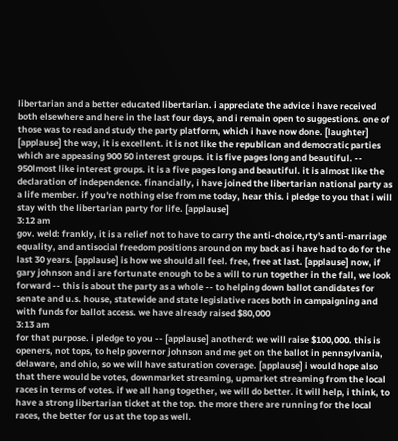libertarian and a better educated libertarian. i appreciate the advice i have received both elsewhere and here in the last four days, and i remain open to suggestions. one of those was to read and study the party platform, which i have now done. [laughter] [applause] the way, it is excellent. it is not like the republican and democratic parties which are appeasing 900 50 interest groups. it is five pages long and beautiful. -- 950lmost like interest groups. it is a five pages long and beautiful. it is almost like the declaration of independence. financially, i have joined the libertarian national party as a life member. if you're nothing else from me today, hear this. i pledge to you that i will stay with the libertarian party for life. [applause]
3:12 am
gov. weld: frankly, it is a relief not to have to carry the anti-choice,rty's anti-marriage equality, and antisocial freedom positions around on my back as i have had to do for the last 30 years. [applause] is how we should all feel. free, free at last. [applause] now, if gary johnson and i are fortunate enough to be a will to run together in the fall, we look forward -- this is about the party as a whole -- to helping down ballot candidates for senate and u.s. house, statewide and state legislative races both in campaigning and with funds for ballot access. we have already raised $80,000
3:13 am
for that purpose. i pledge to you -- [applause] anotherd: we will raise $100,000. this is openers, not tops, to help governor johnson and me get on the ballot in pennsylvania, delaware, and ohio, so we will have saturation coverage. [applause] i would hope also that there would be votes, downmarket streaming, upmarket streaming from the local races in terms of votes. if we all hang together, we will do better. it will help, i think, to have a strong libertarian ticket at the top. the more there are running for the local races, the better for us at the top as well.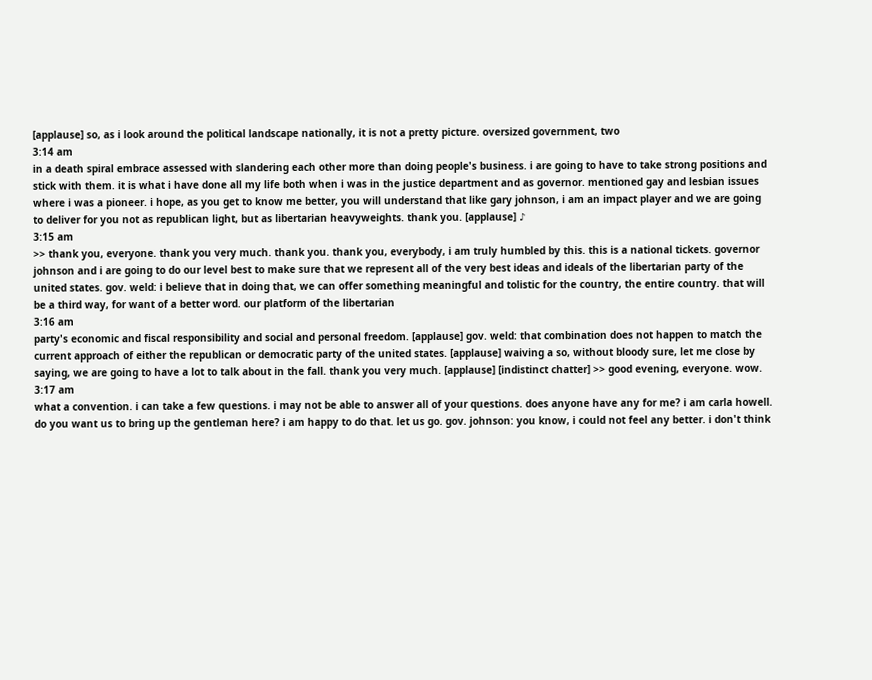[applause] so, as i look around the political landscape nationally, it is not a pretty picture. oversized government, two
3:14 am
in a death spiral embrace assessed with slandering each other more than doing people's business. i are going to have to take strong positions and stick with them. it is what i have done all my life both when i was in the justice department and as governor. mentioned gay and lesbian issues where i was a pioneer. i hope, as you get to know me better, you will understand that like gary johnson, i am an impact player and we are going to deliver for you not as republican light, but as libertarian heavyweights. thank you. [applause] ♪
3:15 am
>> thank you, everyone. thank you very much. thank you. thank you, everybody, i am truly humbled by this. this is a national tickets. governor johnson and i are going to do our level best to make sure that we represent all of the very best ideas and ideals of the libertarian party of the united states. gov. weld: i believe that in doing that, we can offer something meaningful and tolistic for the country, the entire country. that will be a third way, for want of a better word. our platform of the libertarian
3:16 am
party's economic and fiscal responsibility and social and personal freedom. [applause] gov. weld: that combination does not happen to match the current approach of either the republican or democratic party of the united states. [applause] waiving a so, without bloody sure, let me close by saying, we are going to have a lot to talk about in the fall. thank you very much. [applause] [indistinct chatter] >> good evening, everyone. wow.
3:17 am
what a convention. i can take a few questions. i may not be able to answer all of your questions. does anyone have any for me? i am carla howell. do you want us to bring up the gentleman here? i am happy to do that. let us go. gov. johnson: you know, i could not feel any better. i don't think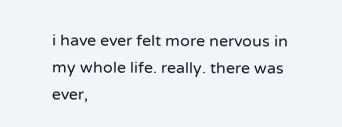i have ever felt more nervous in my whole life. really. there was ever,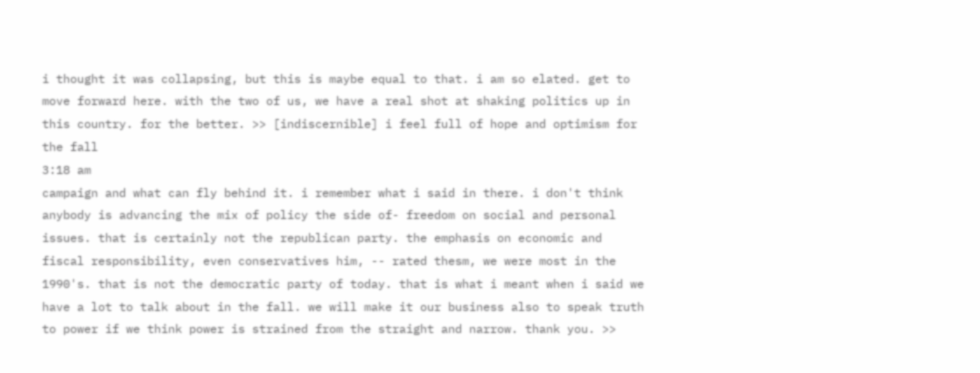i thought it was collapsing, but this is maybe equal to that. i am so elated. get to move forward here. with the two of us, we have a real shot at shaking politics up in this country. for the better. >> [indiscernible] i feel full of hope and optimism for the fall
3:18 am
campaign and what can fly behind it. i remember what i said in there. i don't think anybody is advancing the mix of policy the side of- freedom on social and personal issues. that is certainly not the republican party. the emphasis on economic and fiscal responsibility, even conservatives him, -- rated thesm, we were most in the 1990's. that is not the democratic party of today. that is what i meant when i said we have a lot to talk about in the fall. we will make it our business also to speak truth to power if we think power is strained from the straight and narrow. thank you. >>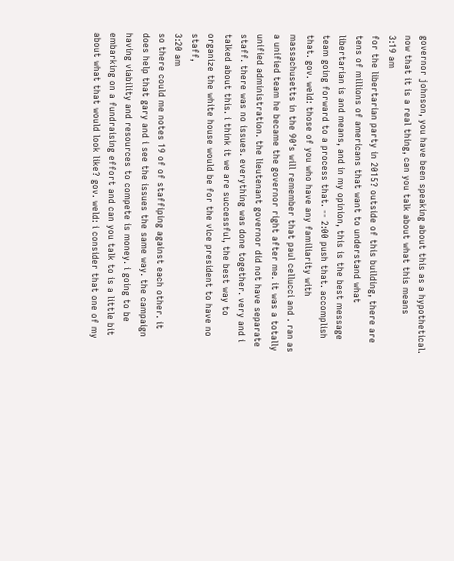governor johnson, you have been speaking about this as a hypothetical. now that it is a real thing, can you talk about what this means
3:19 am
for the libertarian party in 2015? outside of this building, there are tens of millions of americans that want to understand what libertarian is and means, and in my opinion, this is the best message team going forward to a process that. -- 2:00 push that. accomplish that. gov. weld: those of you who have any familiarity with massachusetts in the 90's will remember that paul cellucci and . ran as a unified team he became the governor right after me. it was a totally unified administration. the lieutenant governor did not have separate staff. there was no issues. everything was done together. very and i talked about this. i think it we are successful, the best way to organize the white house would be for the vice president to have no staff,
3:20 am
so there could me notes 19 of of staffiping against each other. it does help that gary and i see the issues the same way. the campaign having viability and resources to compete is money. i going to be embarking on a fundraising effort and can you talk to is a little bit about what that would look like? gov. weld: i consider that one of my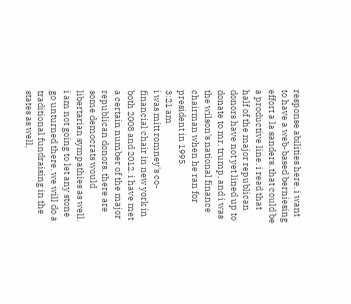response abilities here. i want to have a web-based berniesing effort a la sanders. that could be a productive line. i read that half of the major republican donors have not yet lined up to donate to mr. trump, and i was the wilson's national finance chairman when he ran for president in 1995.
3:21 am
i was mitt romney's co-financial chair in new york in both 2008 and 2012. i have met a certain number of the major republican donors. there are some democrats would libertarian sympathies as well. i am not going to let any stone go unturned there. we will do a traditional fundraising in the states as well,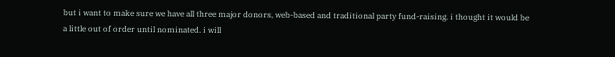but i want to make sure we have all three major donors, web-based and traditional party fund-raising. i thought it would be a little out of order until nominated. i will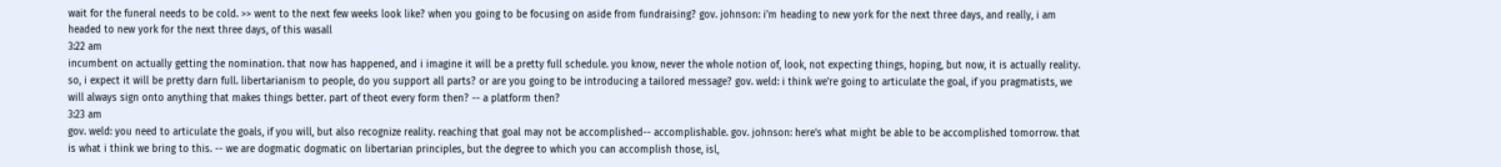wait for the funeral needs to be cold. >> went to the next few weeks look like? when you going to be focusing on aside from fundraising? gov. johnson: i'm heading to new york for the next three days, and really, i am headed to new york for the next three days, of this wasall
3:22 am
incumbent on actually getting the nomination. that now has happened, and i imagine it will be a pretty full schedule. you know, never the whole notion of, look, not expecting things, hoping, but now, it is actually reality. so, i expect it will be pretty darn full. libertarianism to people, do you support all parts? or are you going to be introducing a tailored message? gov. weld: i think we're going to articulate the goal, if you pragmatists, we will always sign onto anything that makes things better. part of theot every form then? -- a platform then?
3:23 am
gov. weld: you need to articulate the goals, if you will, but also recognize reality. reaching that goal may not be accomplished-- accomplishable. gov. johnson: here's what might be able to be accomplished tomorrow. that is what i think we bring to this. -- we are dogmatic dogmatic on libertarian principles, but the degree to which you can accomplish those, isl,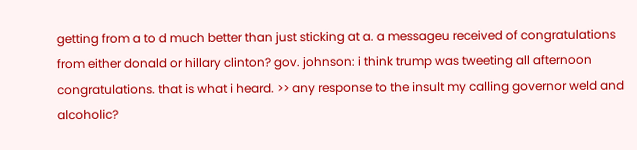getting from a to d much better than just sticking at a. a messageu received of congratulations from either donald or hillary clinton? gov. johnson: i think trump was tweeting all afternoon congratulations. that is what i heard. >> any response to the insult my calling governor weld and alcoholic?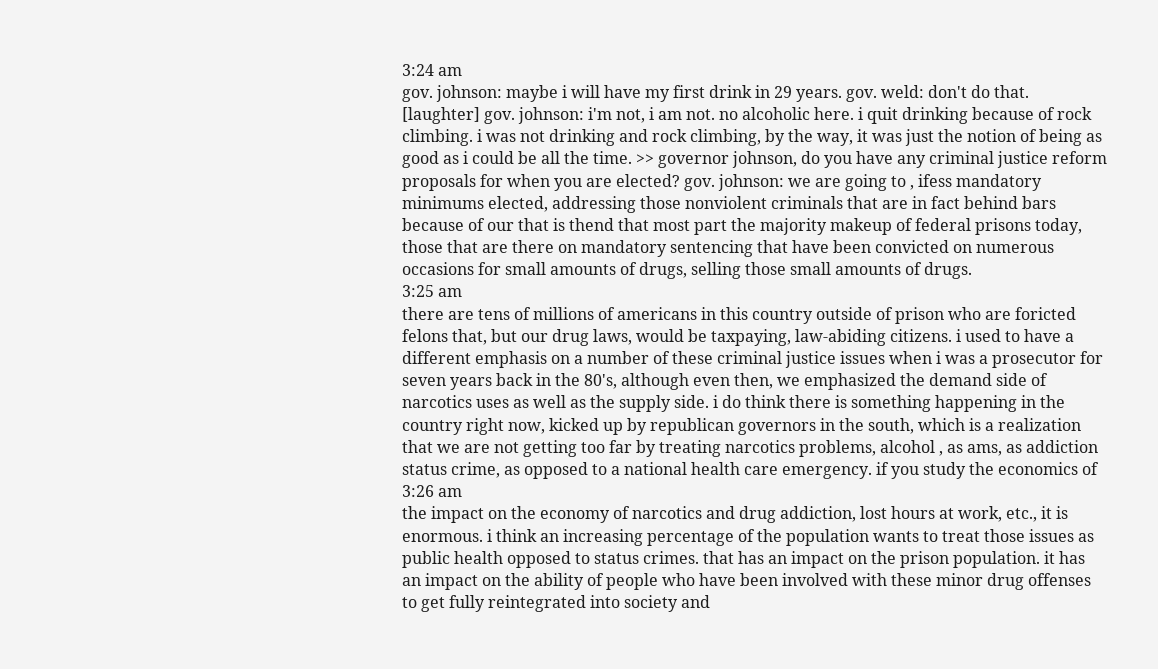3:24 am
gov. johnson: maybe i will have my first drink in 29 years. gov. weld: don't do that. [laughter] gov. johnson: i'm not, i am not. no alcoholic here. i quit drinking because of rock climbing. i was not drinking and rock climbing, by the way, it was just the notion of being as good as i could be all the time. >> governor johnson, do you have any criminal justice reform proposals for when you are elected? gov. johnson: we are going to , ifess mandatory minimums elected, addressing those nonviolent criminals that are in fact behind bars because of our that is thend that most part the majority makeup of federal prisons today, those that are there on mandatory sentencing that have been convicted on numerous occasions for small amounts of drugs, selling those small amounts of drugs.
3:25 am
there are tens of millions of americans in this country outside of prison who are foricted felons that, but our drug laws, would be taxpaying, law-abiding citizens. i used to have a different emphasis on a number of these criminal justice issues when i was a prosecutor for seven years back in the 80's, although even then, we emphasized the demand side of narcotics uses as well as the supply side. i do think there is something happening in the country right now, kicked up by republican governors in the south, which is a realization that we are not getting too far by treating narcotics problems, alcohol , as ams, as addiction status crime, as opposed to a national health care emergency. if you study the economics of
3:26 am
the impact on the economy of narcotics and drug addiction, lost hours at work, etc., it is enormous. i think an increasing percentage of the population wants to treat those issues as public health opposed to status crimes. that has an impact on the prison population. it has an impact on the ability of people who have been involved with these minor drug offenses to get fully reintegrated into society and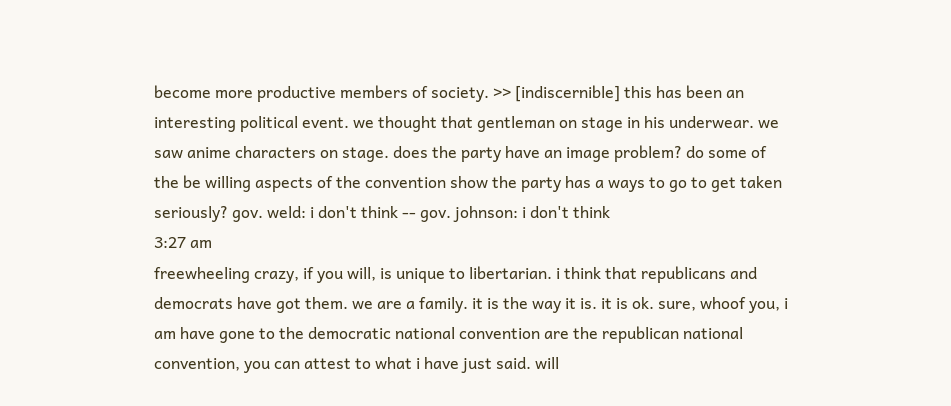become more productive members of society. >> [indiscernible] this has been an interesting political event. we thought that gentleman on stage in his underwear. we saw anime characters on stage. does the party have an image problem? do some of the be willing aspects of the convention show the party has a ways to go to get taken seriously? gov. weld: i don't think -- gov. johnson: i don't think
3:27 am
freewheeling crazy, if you will, is unique to libertarian. i think that republicans and democrats have got them. we are a family. it is the way it is. it is ok. sure, whoof you, i am have gone to the democratic national convention are the republican national convention, you can attest to what i have just said. will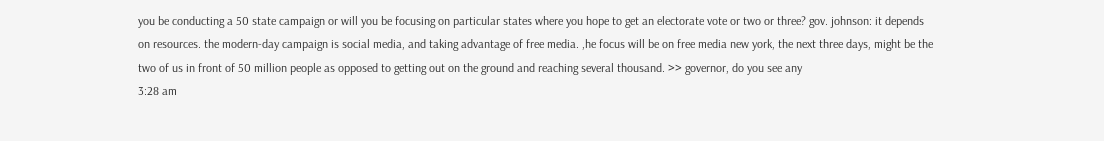you be conducting a 50 state campaign or will you be focusing on particular states where you hope to get an electorate vote or two or three? gov. johnson: it depends on resources. the modern-day campaign is social media, and taking advantage of free media. ,he focus will be on free media new york, the next three days, might be the two of us in front of 50 million people as opposed to getting out on the ground and reaching several thousand. >> governor, do you see any
3:28 am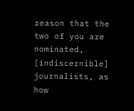reason that the two of you are nominated, [indiscernible] journalists, as how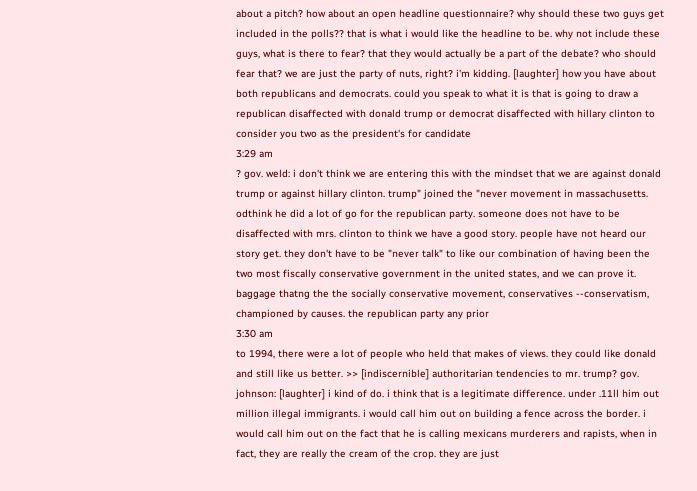about a pitch? how about an open headline questionnaire? why should these two guys get included in the polls?? that is what i would like the headline to be. why not include these guys, what is there to fear? that they would actually be a part of the debate? who should fear that? we are just the party of nuts, right? i'm kidding. [laughter] how you have about both republicans and democrats. could you speak to what it is that is going to draw a republican disaffected with donald trump or democrat disaffected with hillary clinton to consider you two as the president's for candidate
3:29 am
? gov. weld: i don't think we are entering this with the mindset that we are against donald trump or against hillary clinton. trump" joined the "never movement in massachusetts. odthink he did a lot of go for the republican party. someone does not have to be disaffected with mrs. clinton to think we have a good story. people have not heard our story get. they don't have to be "never talk" to like our combination of having been the two most fiscally conservative government in the united states, and we can prove it. baggage thatng the the socially conservative movement, conservatives --conservatism, championed by causes. the republican party any prior
3:30 am
to 1994, there were a lot of people who held that makes of views. they could like donald and still like us better. >> [indiscernible] authoritarian tendencies to mr. trump? gov. johnson: [laughter] i kind of do. i think that is a legitimate difference. under .11ll him out million illegal immigrants. i would call him out on building a fence across the border. i would call him out on the fact that he is calling mexicans murderers and rapists, when in fact, they are really the cream of the crop. they are just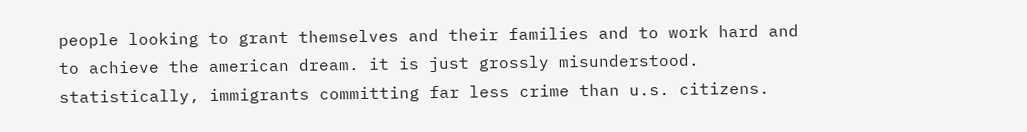people looking to grant themselves and their families and to work hard and to achieve the american dream. it is just grossly misunderstood. statistically, immigrants committing far less crime than u.s. citizens.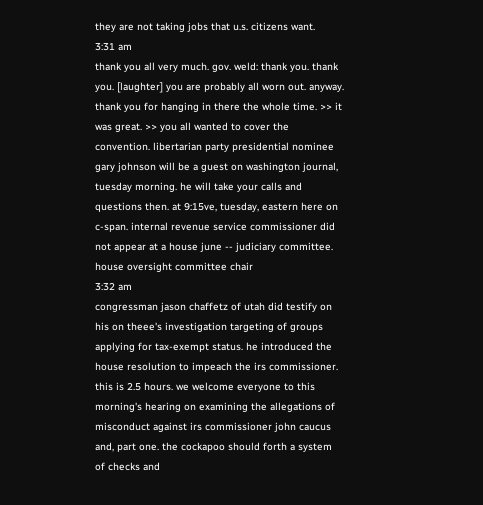they are not taking jobs that u.s. citizens want.
3:31 am
thank you all very much. gov. weld: thank you. thank you. [laughter] you are probably all worn out. anyway. thank you for hanging in there the whole time. >> it was great. >> you all wanted to cover the convention. libertarian party presidential nominee gary johnson will be a guest on washington journal, tuesday morning. he will take your calls and questions then. at 9:15ve, tuesday, eastern here on c-span. internal revenue service commissioner did not appear at a house june -- judiciary committee. house oversight committee chair
3:32 am
congressman jason chaffetz of utah did testify on his on theee's investigation targeting of groups applying for tax-exempt status. he introduced the house resolution to impeach the irs commissioner. this is 2.5 hours. we welcome everyone to this morning's hearing on examining the allegations of misconduct against irs commissioner john caucus and, part one. the cockapoo should forth a system of checks and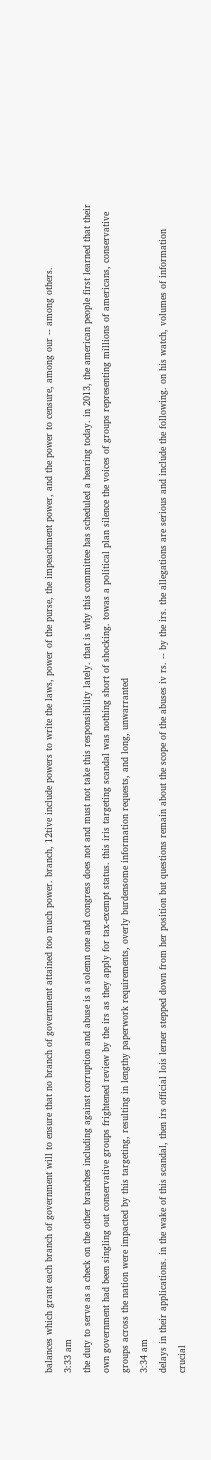balances which grant each branch of government will to ensure that no branch of government attained too much power. branch, 12tive include powers to write the laws, power of the purse, the impeachment power, and the power to censure, among our -- among others.
3:33 am
the duty to serve as a check on the other branches including against corruption and abuse is a solemn one and congress does not and must not take this responsibility lately. that is why this committee has scheduled a hearing today. in 2013, the american people first learned that their own government had been singling out conservative groups frightened review by the irs as they apply for tax-exempt status. this iris targeting scandal was nothing short of shocking. towas a political plan silence the voices of groups representing millions of americans, conservative groups across the nation were impacted by this targeting, resulting in lengthy paperwork requirements, overly burdensome information requests, and long, unwarranted
3:34 am
delays in their applications. in the wake of this scandal, then irs official lois lerner stepped down from her position but questions remain about the scope of the abuses iv rs. -- by the irs. the allegations are serious and include the following. on his watch, volumes of information crucial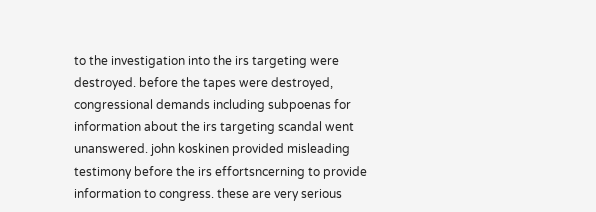to the investigation into the irs targeting were destroyed. before the tapes were destroyed, congressional demands including subpoenas for information about the irs targeting scandal went unanswered. john koskinen provided misleading testimony before the irs effortsncerning to provide information to congress. these are very serious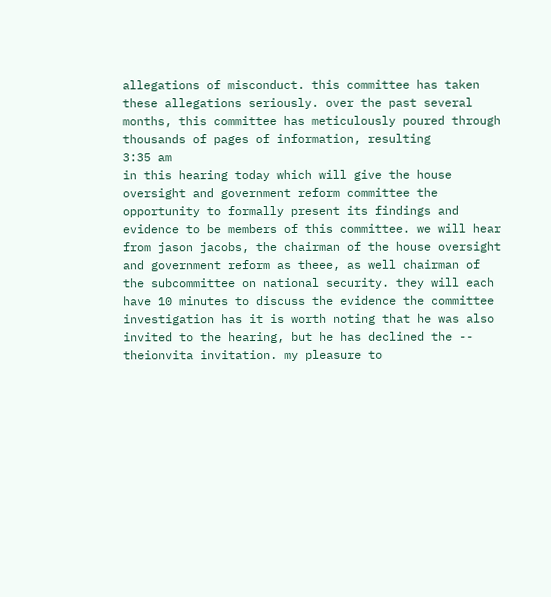allegations of misconduct. this committee has taken these allegations seriously. over the past several months, this committee has meticulously poured through thousands of pages of information, resulting
3:35 am
in this hearing today which will give the house oversight and government reform committee the opportunity to formally present its findings and evidence to be members of this committee. we will hear from jason jacobs, the chairman of the house oversight and government reform as theee, as well chairman of the subcommittee on national security. they will each have 10 minutes to discuss the evidence the committee investigation has it is worth noting that he was also invited to the hearing, but he has declined the -- theionvita invitation. my pleasure to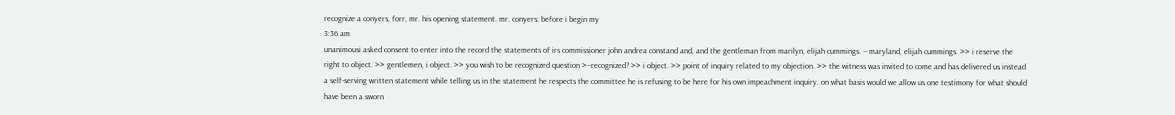recognize a conyers, forr, mr. his opening statement. mr. conyers: before i begin my
3:36 am
unanimousi asked consent to enter into the record the statements of irs commissioner john andrea constand and, and the gentleman from marilyn, elijah cummings. -- maryland, elijah cummings. >> i reserve the right to object. >> gentlemen, i object. >> you wish to be recognized question >--recognized? >> i object. >> point of inquiry related to my objection. >> the witness was invited to come and has delivered us instead a self-serving written statement while telling us in the statement he respects the committee he is refusing to be here for his own impeachment inquiry. on what basis would we allow us one testimony for what should have been a sworn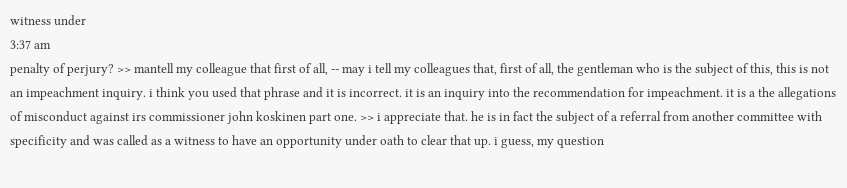witness under
3:37 am
penalty of perjury? >> mantell my colleague that first of all, -- may i tell my colleagues that, first of all, the gentleman who is the subject of this, this is not an impeachment inquiry. i think you used that phrase and it is incorrect. it is an inquiry into the recommendation for impeachment. it is a the allegations of misconduct against irs commissioner john koskinen part one. >> i appreciate that. he is in fact the subject of a referral from another committee with specificity and was called as a witness to have an opportunity under oath to clear that up. i guess, my question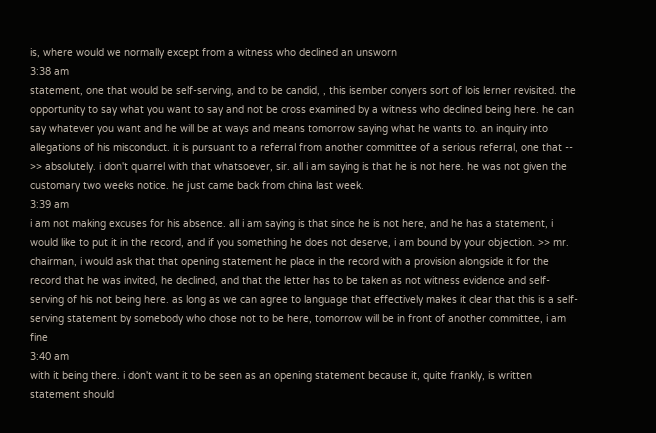is, where would we normally except from a witness who declined an unsworn
3:38 am
statement, one that would be self-serving, and to be candid, , this isember conyers sort of lois lerner revisited. the opportunity to say what you want to say and not be cross examined by a witness who declined being here. he can say whatever you want and he will be at ways and means tomorrow saying what he wants to. an inquiry into allegations of his misconduct. it is pursuant to a referral from another committee of a serious referral, one that -- >> absolutely. i don't quarrel with that whatsoever, sir. all i am saying is that he is not here. he was not given the customary two weeks notice. he just came back from china last week.
3:39 am
i am not making excuses for his absence. all i am saying is that since he is not here, and he has a statement, i would like to put it in the record, and if you something he does not deserve, i am bound by your objection. >> mr. chairman, i would ask that that opening statement he place in the record with a provision alongside it for the record that he was invited, he declined, and that the letter has to be taken as not witness evidence and self-serving of his not being here. as long as we can agree to language that effectively makes it clear that this is a self-serving statement by somebody who chose not to be here, tomorrow will be in front of another committee, i am fine
3:40 am
with it being there. i don't want it to be seen as an opening statement because it, quite frankly, is written statement should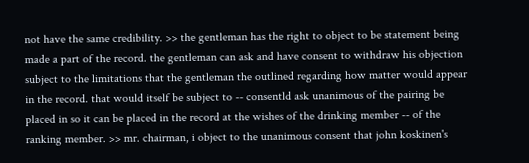not have the same credibility. >> the gentleman has the right to object to be statement being made a part of the record. the gentleman can ask and have consent to withdraw his objection subject to the limitations that the gentleman the outlined regarding how matter would appear in the record. that would itself be subject to -- consentld ask unanimous of the pairing be placed in so it can be placed in the record at the wishes of the drinking member -- of the ranking member. >> mr. chairman, i object to the unanimous consent that john koskinen's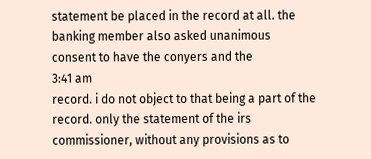statement be placed in the record at all. the banking member also asked unanimous consent to have the conyers and the
3:41 am
record. i do not object to that being a part of the record. only the statement of the irs commissioner, without any provisions as to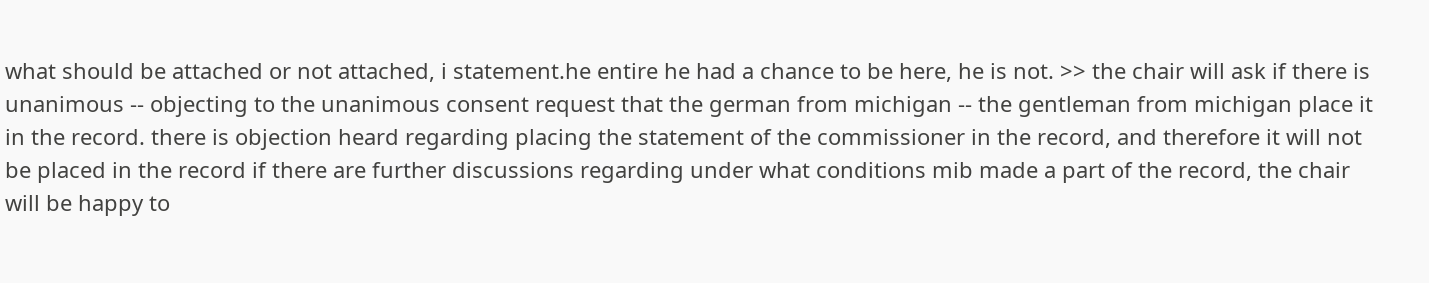what should be attached or not attached, i statement.he entire he had a chance to be here, he is not. >> the chair will ask if there is unanimous -- objecting to the unanimous consent request that the german from michigan -- the gentleman from michigan place it in the record. there is objection heard regarding placing the statement of the commissioner in the record, and therefore it will not be placed in the record if there are further discussions regarding under what conditions mib made a part of the record, the chair will be happy to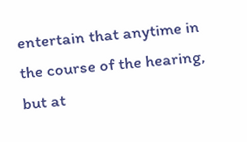entertain that anytime in the course of the hearing, but at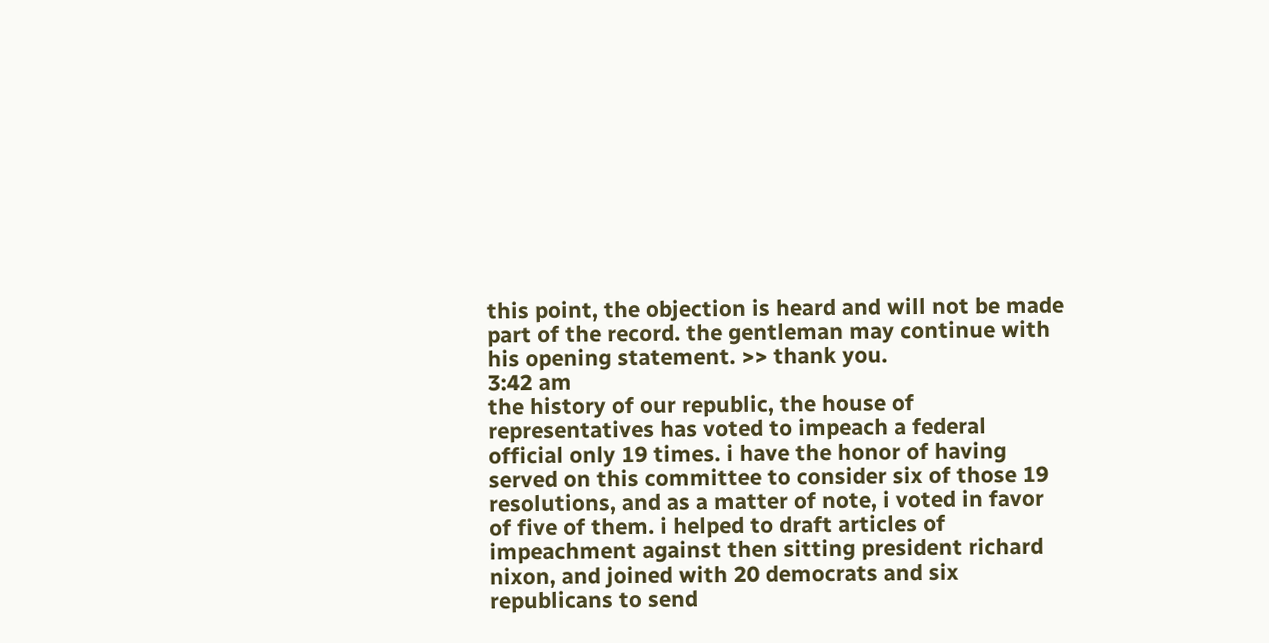this point, the objection is heard and will not be made part of the record. the gentleman may continue with his opening statement. >> thank you.
3:42 am
the history of our republic, the house of representatives has voted to impeach a federal official only 19 times. i have the honor of having served on this committee to consider six of those 19 resolutions, and as a matter of note, i voted in favor of five of them. i helped to draft articles of impeachment against then sitting president richard nixon, and joined with 20 democrats and six republicans to send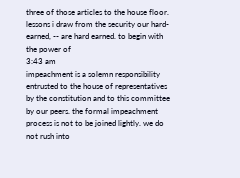three of those articles to the house floor. lessons i draw from the security our hard-earned, -- are hard earned. to begin with the power of
3:43 am
impeachment is a solemn responsibility entrusted to the house of representatives by the constitution and to this committee by our peers. the formal impeachment process is not to be joined lightly. we do not rush into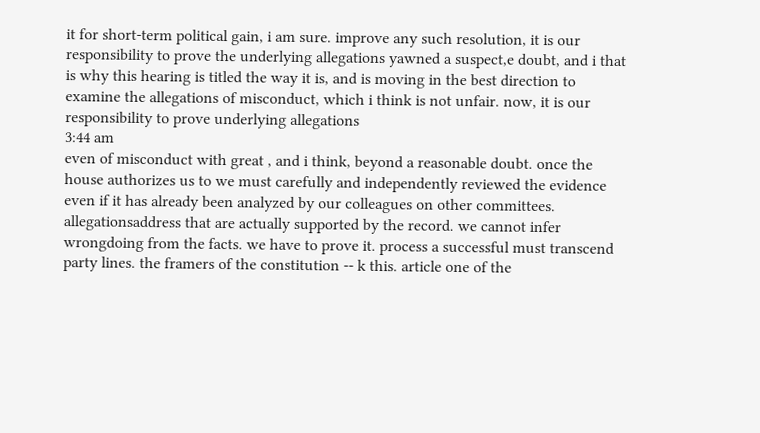it for short-term political gain, i am sure. improve any such resolution, it is our responsibility to prove the underlying allegations yawned a suspect,e doubt, and i that is why this hearing is titled the way it is, and is moving in the best direction to examine the allegations of misconduct, which i think is not unfair. now, it is our responsibility to prove underlying allegations
3:44 am
even of misconduct with great , and i think, beyond a reasonable doubt. once the house authorizes us to we must carefully and independently reviewed the evidence even if it has already been analyzed by our colleagues on other committees. allegationsaddress that are actually supported by the record. we cannot infer wrongdoing from the facts. we have to prove it. process a successful must transcend party lines. the framers of the constitution -- k this. article one of the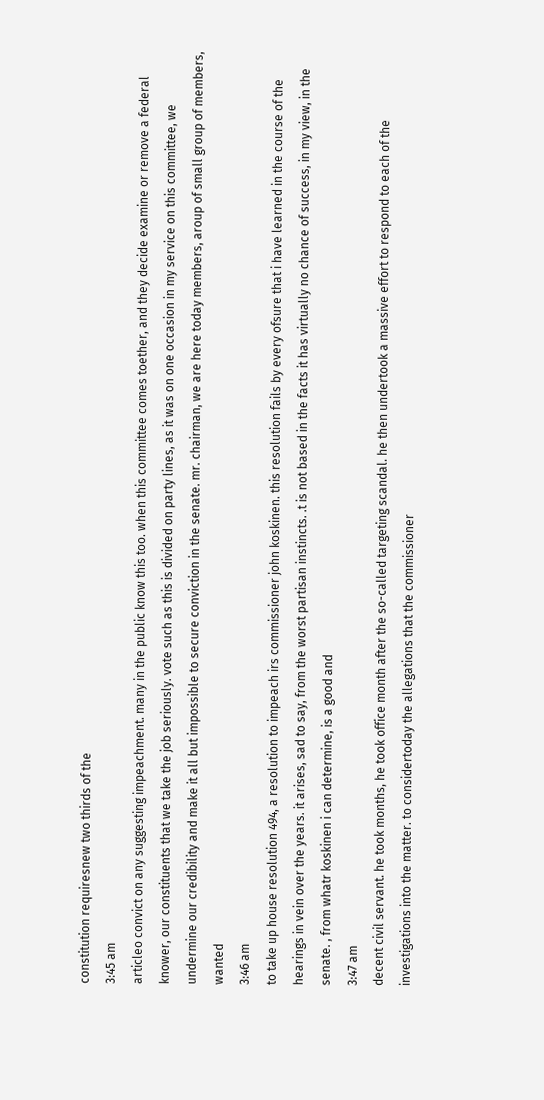constitution requiresnew two thirds of the
3:45 am
articleo convict on any suggesting impeachment. many in the public know this too. when this committee comes toether, and they decide examine or remove a federal knower, our constituents that we take the job seriously. vote such as this is divided on party lines, as it was on one occasion in my service on this committee, we undermine our credibility and make it all but impossible to secure conviction in the senate. mr. chairman, we are here today members, aroup of small group of members, wanted
3:46 am
to take up house resolution 494, a resolution to impeach irs commissioner john koskinen. this resolution fails by every ofsure that i have learned in the course of the hearings in vein over the years. it arises, sad to say, from the worst partisan instincts. .t is not based in the facts it has virtually no chance of success, in my view, in the senate. , from whatr koskinen i can determine, is a good and
3:47 am
decent civil servant. he took months, he took office month after the so-called targeting scandal. he then undertook a massive effort to respond to each of the investigations into the matter. to considertoday the allegations that the commissioner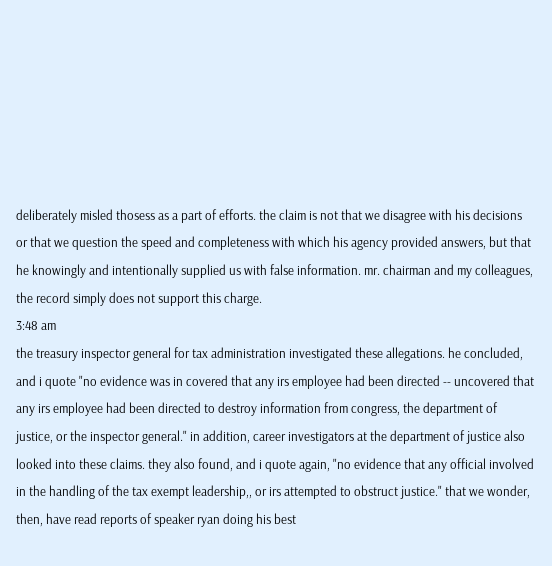deliberately misled thosess as a part of efforts. the claim is not that we disagree with his decisions or that we question the speed and completeness with which his agency provided answers, but that he knowingly and intentionally supplied us with false information. mr. chairman and my colleagues, the record simply does not support this charge.
3:48 am
the treasury inspector general for tax administration investigated these allegations. he concluded, and i quote "no evidence was in covered that any irs employee had been directed -- uncovered that any irs employee had been directed to destroy information from congress, the department of justice, or the inspector general." in addition, career investigators at the department of justice also looked into these claims. they also found, and i quote again, "no evidence that any official involved in the handling of the tax exempt leadership,, or irs attempted to obstruct justice." that we wonder, then, have read reports of speaker ryan doing his best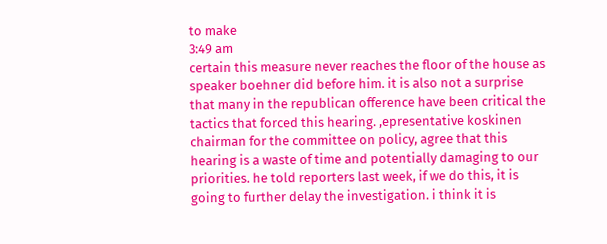to make
3:49 am
certain this measure never reaches the floor of the house as speaker boehner did before him. it is also not a surprise that many in the republican ofference have been critical the tactics that forced this hearing. ,epresentative koskinen chairman for the committee on policy, agree that this hearing is a waste of time and potentially damaging to our priorities. he told reporters last week, if we do this, it is going to further delay the investigation. i think it is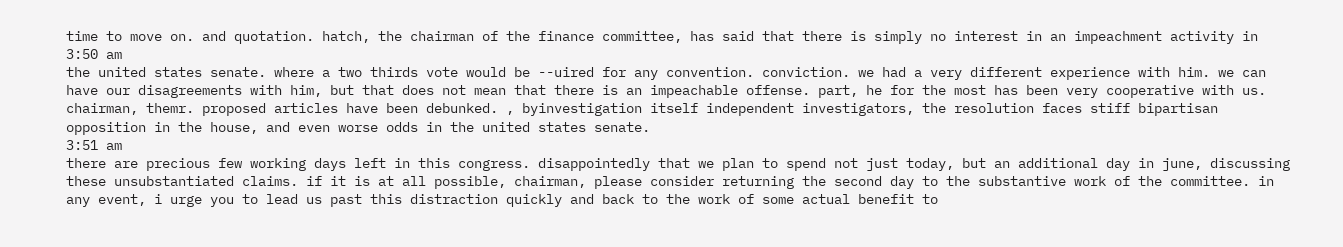time to move on. and quotation. hatch, the chairman of the finance committee, has said that there is simply no interest in an impeachment activity in
3:50 am
the united states senate. where a two thirds vote would be --uired for any convention. conviction. we had a very different experience with him. we can have our disagreements with him, but that does not mean that there is an impeachable offense. part, he for the most has been very cooperative with us. chairman, themr. proposed articles have been debunked. , byinvestigation itself independent investigators, the resolution faces stiff bipartisan opposition in the house, and even worse odds in the united states senate.
3:51 am
there are precious few working days left in this congress. disappointedly that we plan to spend not just today, but an additional day in june, discussing these unsubstantiated claims. if it is at all possible, chairman, please consider returning the second day to the substantive work of the committee. in any event, i urge you to lead us past this distraction quickly and back to the work of some actual benefit to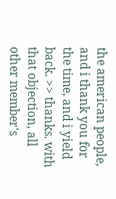the american people, and i thank you for the time, and i yield back. >> thanks. with that objection, all other member's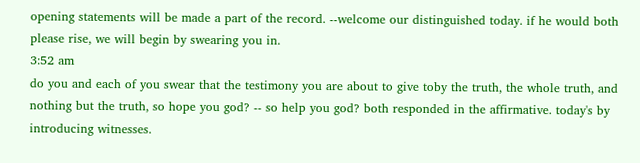opening statements will be made a part of the record. --welcome our distinguished today. if he would both please rise, we will begin by swearing you in.
3:52 am
do you and each of you swear that the testimony you are about to give toby the truth, the whole truth, and nothing but the truth, so hope you god? -- so help you god? both responded in the affirmative. today's by introducing witnesses.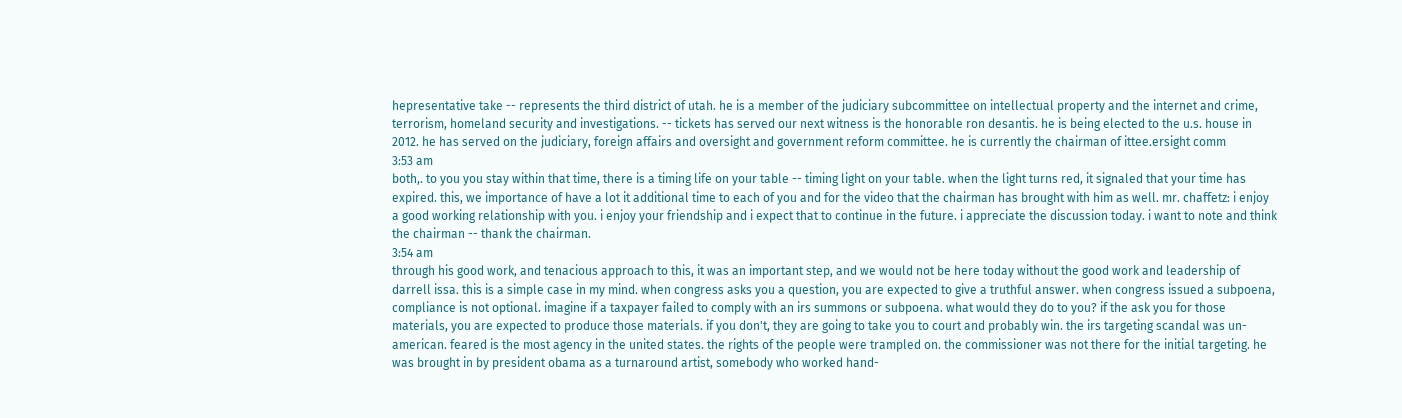hepresentative take -- represents the third district of utah. he is a member of the judiciary subcommittee on intellectual property and the internet and crime, terrorism, homeland security and investigations. -- tickets has served our next witness is the honorable ron desantis. he is being elected to the u.s. house in 2012. he has served on the judiciary, foreign affairs and oversight and government reform committee. he is currently the chairman of ittee.ersight comm
3:53 am
both,. to you you stay within that time, there is a timing life on your table -- timing light on your table. when the light turns red, it signaled that your time has expired. this, we importance of have a lot it additional time to each of you and for the video that the chairman has brought with him as well. mr. chaffetz: i enjoy a good working relationship with you. i enjoy your friendship and i expect that to continue in the future. i appreciate the discussion today. i want to note and think the chairman -- thank the chairman.
3:54 am
through his good work, and tenacious approach to this, it was an important step, and we would not be here today without the good work and leadership of darrell issa. this is a simple case in my mind. when congress asks you a question, you are expected to give a truthful answer. when congress issued a subpoena, compliance is not optional. imagine if a taxpayer failed to comply with an irs summons or subpoena. what would they do to you? if the ask you for those materials, you are expected to produce those materials. if you don't, they are going to take you to court and probably win. the irs targeting scandal was un-american. feared is the most agency in the united states. the rights of the people were trampled on. the commissioner was not there for the initial targeting. he was brought in by president obama as a turnaround artist, somebody who worked hand-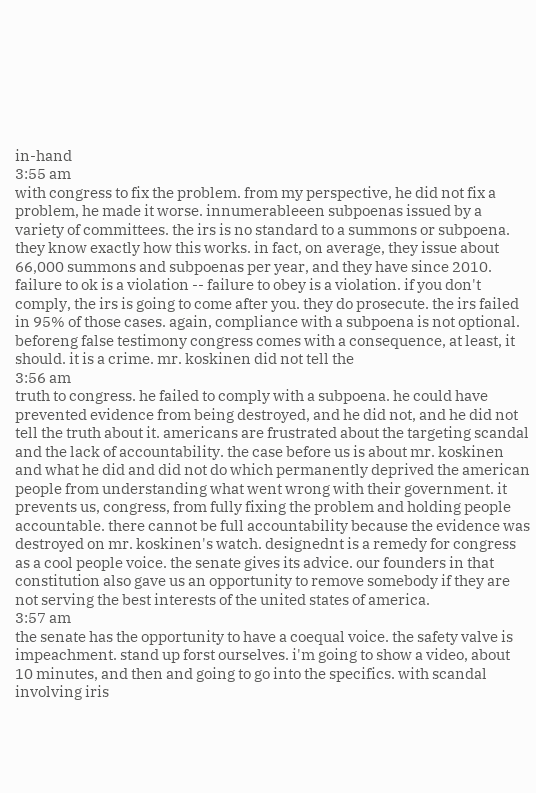in-hand
3:55 am
with congress to fix the problem. from my perspective, he did not fix a problem, he made it worse. innumerableeen subpoenas issued by a variety of committees. the irs is no standard to a summons or subpoena. they know exactly how this works. in fact, on average, they issue about 66,000 summons and subpoenas per year, and they have since 2010. failure to ok is a violation -- failure to obey is a violation. if you don't comply, the irs is going to come after you. they do prosecute. the irs failed in 95% of those cases. again, compliance with a subpoena is not optional. beforeng false testimony congress comes with a consequence, at least, it should. it is a crime. mr. koskinen did not tell the
3:56 am
truth to congress. he failed to comply with a subpoena. he could have prevented evidence from being destroyed, and he did not, and he did not tell the truth about it. americans are frustrated about the targeting scandal and the lack of accountability. the case before us is about mr. koskinen and what he did and did not do which permanently deprived the american people from understanding what went wrong with their government. it prevents us, congress, from fully fixing the problem and holding people accountable. there cannot be full accountability because the evidence was destroyed on mr. koskinen's watch. designednt is a remedy for congress as a cool people voice. the senate gives its advice. our founders in that constitution also gave us an opportunity to remove somebody if they are not serving the best interests of the united states of america.
3:57 am
the senate has the opportunity to have a coequal voice. the safety valve is impeachment. stand up forst ourselves. i'm going to show a video, about 10 minutes, and then and going to go into the specifics. with scandal involving iris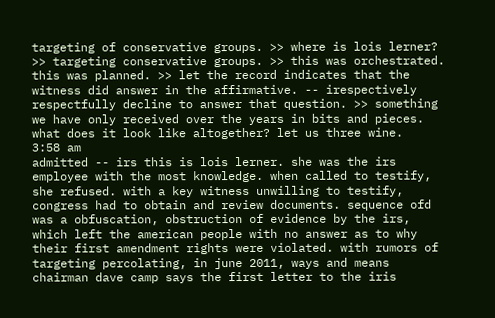targeting of conservative groups. >> where is lois lerner? >> targeting conservative groups. >> this was orchestrated. this was planned. >> let the record indicates that the witness did answer in the affirmative. -- irespectively respectfully decline to answer that question. >> something we have only received over the years in bits and pieces. what does it look like altogether? let us three wine.
3:58 am
admitted -- irs this is lois lerner. she was the irs employee with the most knowledge. when called to testify, she refused. with a key witness unwilling to testify, congress had to obtain and review documents. sequence ofd was a obfuscation, obstruction of evidence by the irs, which left the american people with no answer as to why their first amendment rights were violated. with rumors of targeting percolating, in june 2011, ways and means chairman dave camp says the first letter to the iris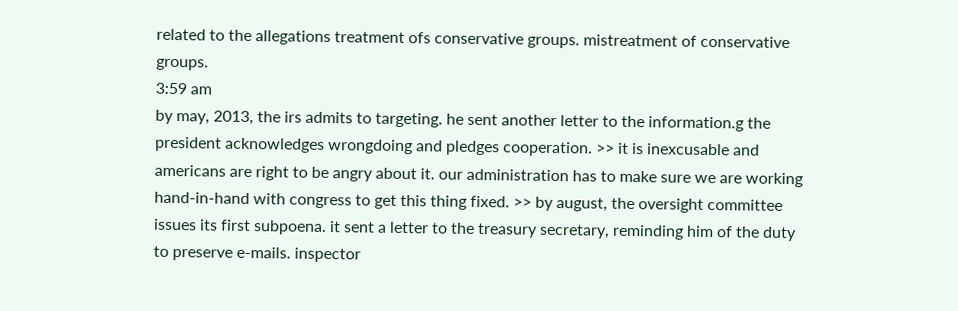related to the allegations treatment ofs conservative groups. mistreatment of conservative groups.
3:59 am
by may, 2013, the irs admits to targeting. he sent another letter to the information.g the president acknowledges wrongdoing and pledges cooperation. >> it is inexcusable and americans are right to be angry about it. our administration has to make sure we are working hand-in-hand with congress to get this thing fixed. >> by august, the oversight committee issues its first subpoena. it sent a letter to the treasury secretary, reminding him of the duty to preserve e-mails. inspector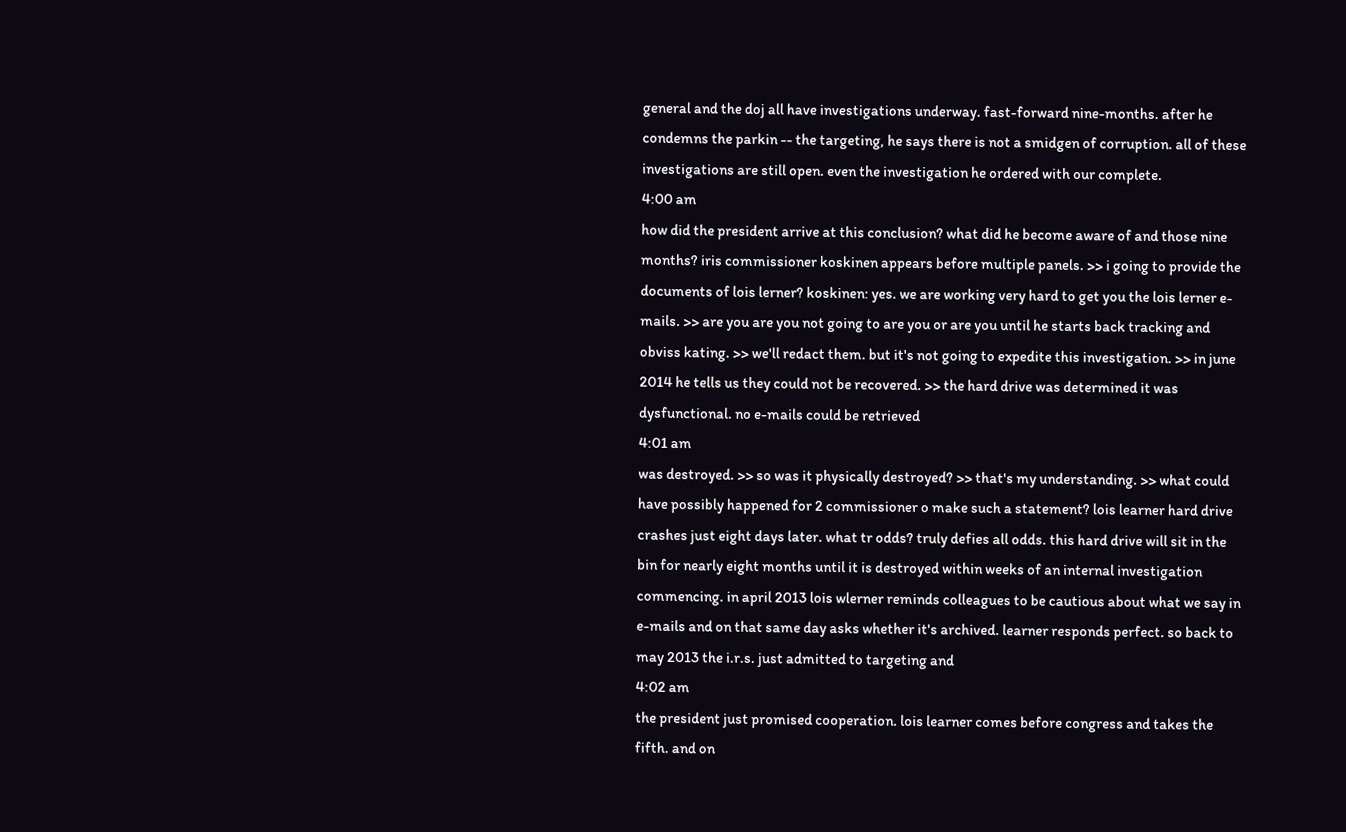general and the doj all have investigations underway. fast-forward nine-months. after he condemns the parkin -- the targeting, he says there is not a smidgen of corruption. all of these investigations are still open. even the investigation he ordered with our complete.
4:00 am
how did the president arrive at this conclusion? what did he become aware of and those nine months? iris commissioner koskinen appears before multiple panels. >> i going to provide the documents of lois lerner? koskinen: yes. we are working very hard to get you the lois lerner e-mails. >> are you are you not going to are you or are you until he starts back tracking and obviss kating. >> we'll redact them. but it's not going to expedite this investigation. >> in june 2014 he tells us they could not be recovered. >> the hard drive was determined it was dysfunctional. no e-mails could be retrieved
4:01 am
was destroyed. >> so was it physically destroyed? >> that's my understanding. >> what could have possibly happened for 2 commissioner o make such a statement? lois learner hard drive crashes just eight days later. what tr odds? truly defies all odds. this hard drive will sit in the bin for nearly eight months until it is destroyed within weeks of an internal investigation commencing. in april 2013 lois wlerner reminds colleagues to be cautious about what we say in e-mails and on that same day asks whether it's archived. learner responds perfect. so back to may 2013 the i.r.s. just admitted to targeting and
4:02 am
the president just promised cooperation. lois learner comes before congress and takes the fifth. and on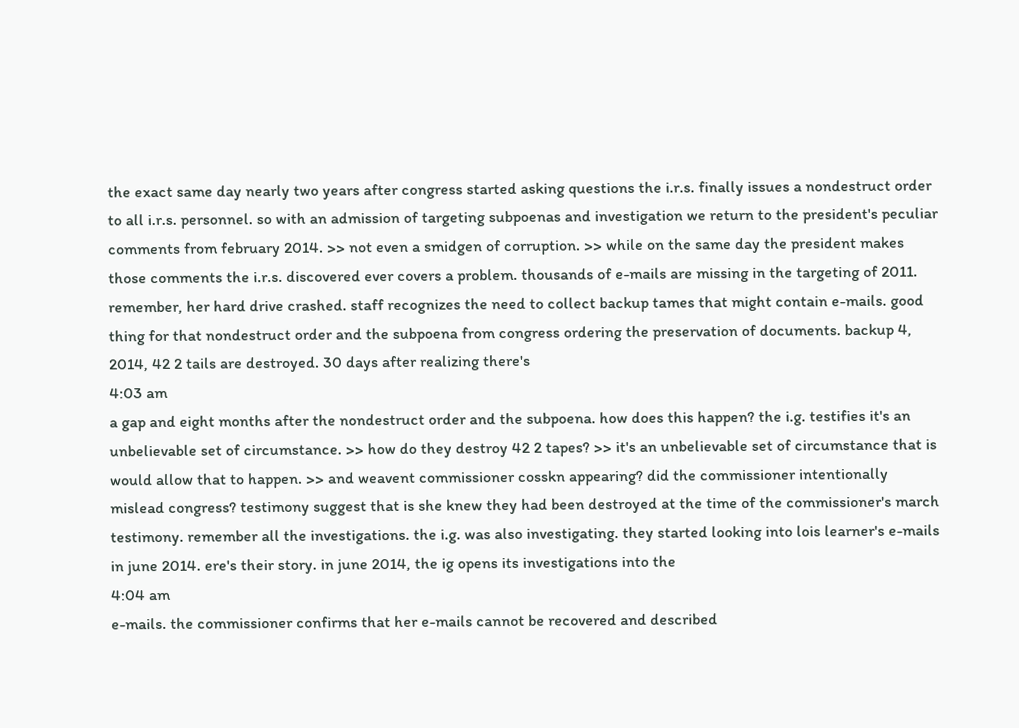the exact same day nearly two years after congress started asking questions the i.r.s. finally issues a nondestruct order to all i.r.s. personnel. so with an admission of targeting subpoenas and investigation we return to the president's peculiar comments from february 2014. >> not even a smidgen of corruption. >> while on the same day the president makes those comments the i.r.s. discovered ever covers a problem. thousands of e-mails are missing in the targeting of 2011. remember, her hard drive crashed. staff recognizes the need to collect backup tames that might contain e-mails. good thing for that nondestruct order and the subpoena from congress ordering the preservation of documents. backup 4, 2014, 42 2 tails are destroyed. 30 days after realizing there's
4:03 am
a gap and eight months after the nondestruct order and the subpoena. how does this happen? the i.g. testifies it's an unbelievable set of circumstance. >> how do they destroy 42 2 tapes? >> it's an unbelievable set of circumstance that is would allow that to happen. >> and weavent commissioner cosskn appearing? did the commissioner intentionally mislead congress? testimony suggest that is she knew they had been destroyed at the time of the commissioner's march testimony. remember all the investigations. the i.g. was also investigating. they started looking into lois learner's e-mails in june 2014. ere's their story. in june 2014, the ig opens its investigations into the
4:04 am
e-mails. the commissioner confirms that her e-mails cannot be recovered and described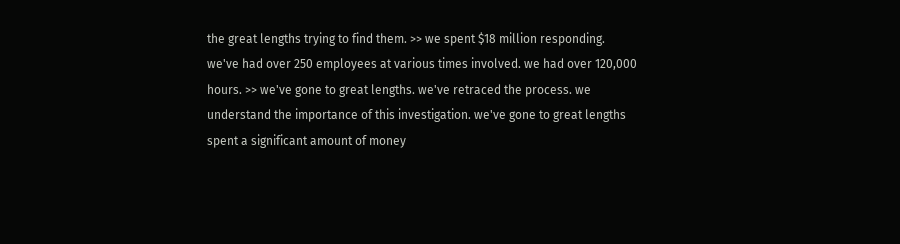the great lengths trying to find them. >> we spent $18 million responding. we've had over 250 employees at various times involved. we had over 120,000 hours. >> we've gone to great lengths. we've retraced the process. we understand the importance of this investigation. we've gone to great lengths spent a significant amount of money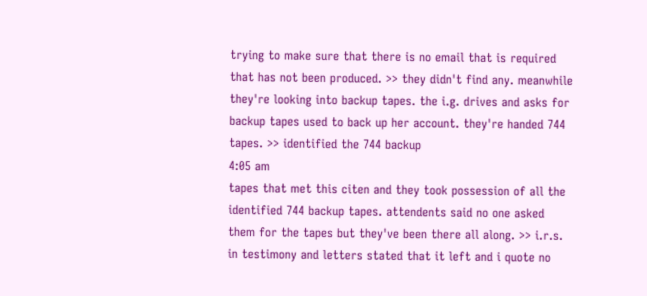trying to make sure that there is no email that is required that has not been produced. >> they didn't find any. meanwhile they're looking into backup tapes. the i.g. drives and asks for backup tapes used to back up her account. they're handed 744 tapes. >> identified the 744 backup
4:05 am
tapes that met this citen and they took possession of all the identified 744 backup tapes. attendents said no one asked them for the tapes but they've been there all along. >> i.r.s. in testimony and letters stated that it left and i quote no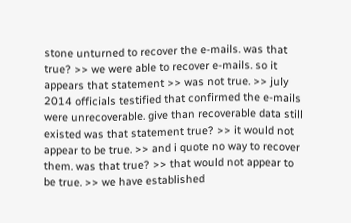stone unturned to recover the e-mails. was that true? >> we were able to recover e-mails. so it appears that statement >> was not true. >> july 2014 officials testified that confirmed the e-mails were unrecoverable. give than recoverable data still existed was that statement true? >> it would not appear to be true. >> and i quote no way to recover them. was that true? >> that would not appear to be true. >> we have established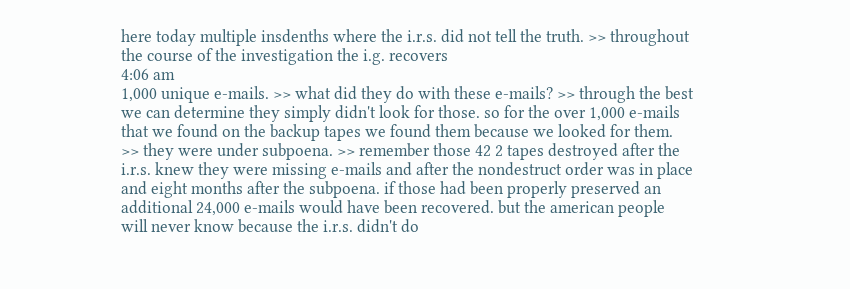here today multiple insdenths where the i.r.s. did not tell the truth. >> throughout the course of the investigation the i.g. recovers
4:06 am
1,000 unique e-mails. >> what did they do with these e-mails? >> through the best we can determine they simply didn't look for those. so for the over 1,000 e-mails that we found on the backup tapes we found them because we looked for them. >> they were under subpoena. >> remember those 42 2 tapes destroyed after the i.r.s. knew they were missing e-mails and after the nondestruct order was in place and eight months after the subpoena. if those had been properly preserved an additional 24,000 e-mails would have been recovered. but the american people will never know because the i.r.s. didn't do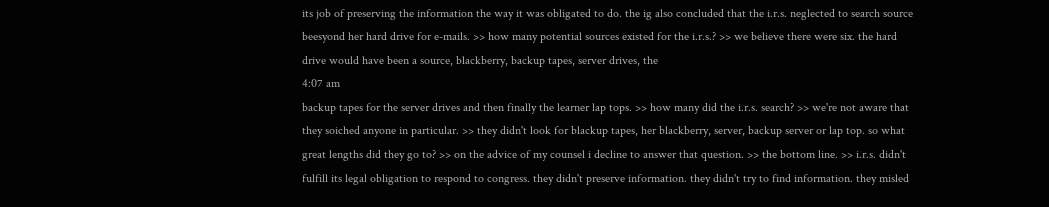its job of preserving the information the way it was obligated to do. the ig also concluded that the i.r.s. neglected to search source beesyond her hard drive for e-mails. >> how many potential sources existed for the i.r.s.? >> we believe there were six. the hard drive would have been a source, blackberry, backup tapes, server drives, the
4:07 am
backup tapes for the server drives and then finally the learner lap tops. >> how many did the i.r.s. search? >> we're not aware that they soiched anyone in particular. >> they didn't look for blackup tapes, her blackberry, server, backup server or lap top. so what great lengths did they go to? >> on the advice of my counsel i decline to answer that question. >> the bottom line. >> i.r.s. didn't fulfill its legal obligation to respond to congress. they didn't preserve information. they didn't try to find information. they misled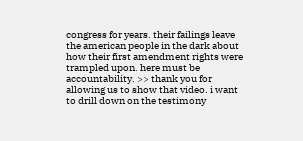congress for years. their failings leave the american people in the dark about how their first amendment rights were trampled upon. here must be accountability. >> thank you for allowing us to show that video. i want to drill down on the testimony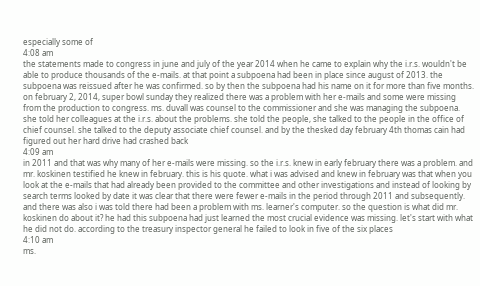especially some of
4:08 am
the statements made to congress in june and july of the year 2014 when he came to explain why the i.r.s. wouldn't be able to produce thousands of the e-mails. at that point a subpoena had been in place since august of 2013. the subpoena was reissued after he was confirmed. so by then the subpoena had his name on it for more than five months. on february 2, 2014, super bowl sunday they realized there was a problem with her e-mails and some were missing from the production to congress. ms. duvall was counsel to the commissioner and she was managing the subpoena. she told her colleagues at the i.r.s. about the problems. she told the people, she talked to the people in the office of chief counsel. she talked to the deputy associate chief counsel. and by the thesked day february 4th thomas cain had figured out her hard drive had crashed back
4:09 am
in 2011 and that was why many of her e-mails were missing. so the i.r.s. knew in early february there was a problem. and mr. koskinen testified he knew in february. this is his quote. what i was advised and knew in february was that when you look at the e-mails that had already been provided to the committee and other investigations and instead of looking by search terms looked by date it was clear that there were fewer e-mails in the period through 2011 and subsequently. and there was also i was told there had been a problem with ms. learner's computer. so the question is what did mr. koskinen do about it? he had this subpoena had just learned the most crucial evidence was missing. let's start with what he did not do. according to the treasury inspector general he failed to look in five of the six places
4:10 am
ms.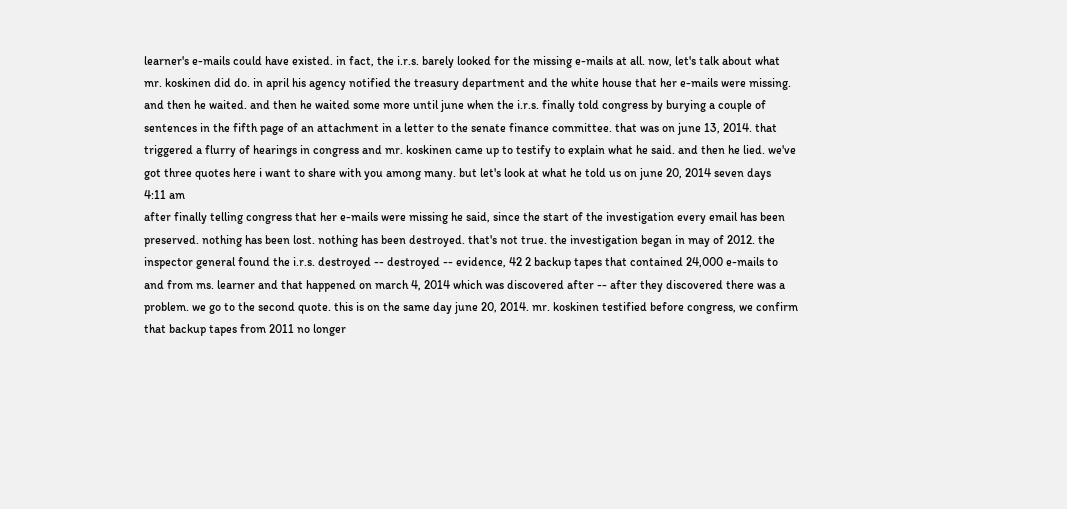learner's e-mails could have existed. in fact, the i.r.s. barely looked for the missing e-mails at all. now, let's talk about what mr. koskinen did do. in april his agency notified the treasury department and the white house that her e-mails were missing. and then he waited. and then he waited some more until june when the i.r.s. finally told congress by burying a couple of sentences in the fifth page of an attachment in a letter to the senate finance committee. that was on june 13, 2014. that triggered a flurry of hearings in congress and mr. koskinen came up to testify to explain what he said. and then he lied. we've got three quotes here i want to share with you among many. but let's look at what he told us on june 20, 2014 seven days
4:11 am
after finally telling congress that her e-mails were missing he said, since the start of the investigation every email has been preserved. nothing has been lost. nothing has been destroyed. that's not true. the investigation began in may of 2012. the inspector general found the i.r.s. destroyed -- destroyed -- evidence, 42 2 backup tapes that contained 24,000 e-mails to and from ms. learner and that happened on march 4, 2014 which was discovered after -- after they discovered there was a problem. we go to the second quote. this is on the same day june 20, 2014. mr. koskinen testified before congress, we confirm that backup tapes from 2011 no longer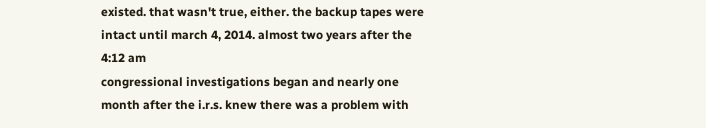existed. that wasn't true, either. the backup tapes were intact until march 4, 2014. almost two years after the
4:12 am
congressional investigations began and nearly one month after the i.r.s. knew there was a problem with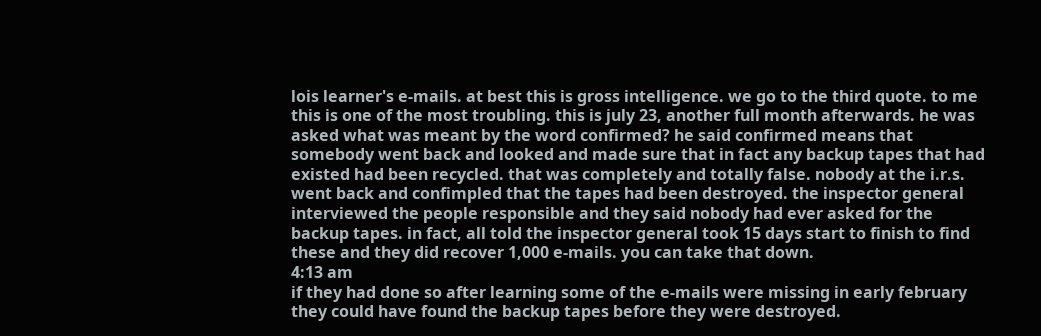lois learner's e-mails. at best this is gross intelligence. we go to the third quote. to me this is one of the most troubling. this is july 23, another full month afterwards. he was asked what was meant by the word confirmed? he said confirmed means that somebody went back and looked and made sure that in fact any backup tapes that had existed had been recycled. that was completely and totally false. nobody at the i.r.s. went back and confimpled that the tapes had been destroyed. the inspector general interviewed the people responsible and they said nobody had ever asked for the backup tapes. in fact, all told the inspector general took 15 days start to finish to find these and they did recover 1,000 e-mails. you can take that down.
4:13 am
if they had done so after learning some of the e-mails were missing in early february they could have found the backup tapes before they were destroyed.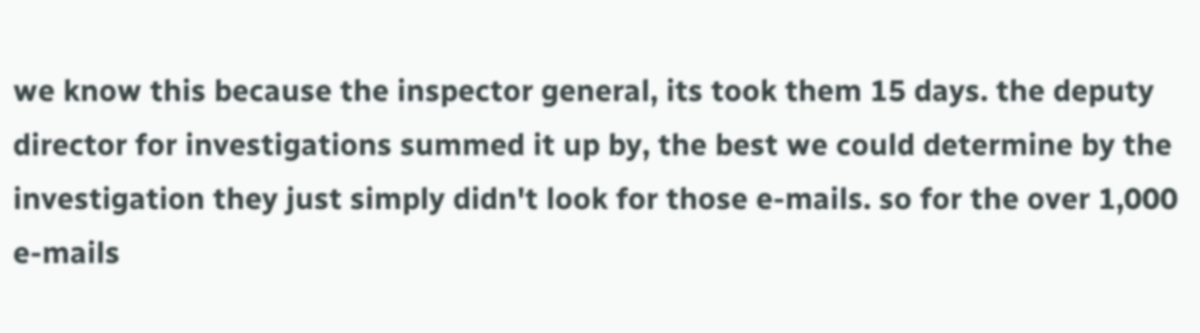we know this because the inspector general, its took them 15 days. the deputy director for investigations summed it up by, the best we could determine by the investigation they just simply didn't look for those e-mails. so for the over 1,000 e-mails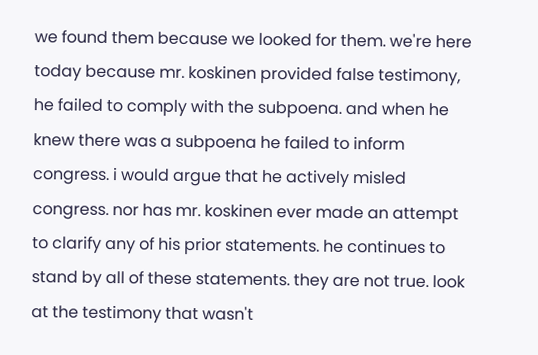we found them because we looked for them. we're here today because mr. koskinen provided false testimony, he failed to comply with the subpoena. and when he knew there was a subpoena he failed to inform congress. i would argue that he actively misled congress. nor has mr. koskinen ever made an attempt to clarify any of his prior statements. he continues to stand by all of these statements. they are not true. look at the testimony that wasn't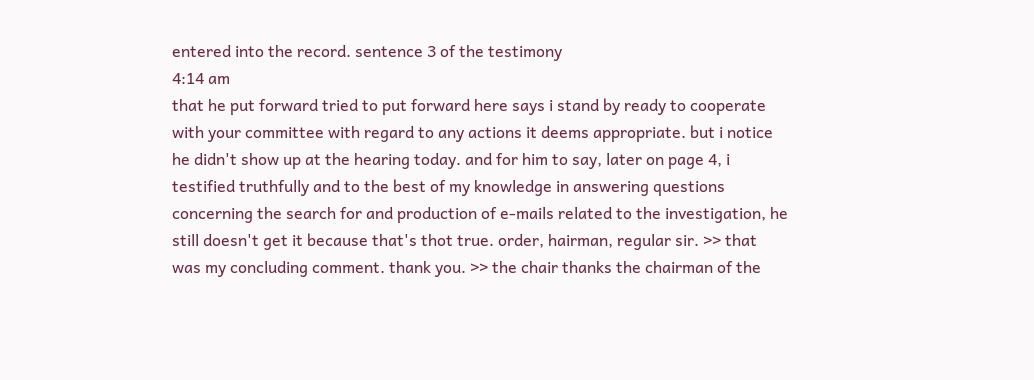entered into the record. sentence 3 of the testimony
4:14 am
that he put forward tried to put forward here says i stand by ready to cooperate with your committee with regard to any actions it deems appropriate. but i notice he didn't show up at the hearing today. and for him to say, later on page 4, i testified truthfully and to the best of my knowledge in answering questions concerning the search for and production of e-mails related to the investigation, he still doesn't get it because that's thot true. order, hairman, regular sir. >> that was my concluding comment. thank you. >> the chair thanks the chairman of the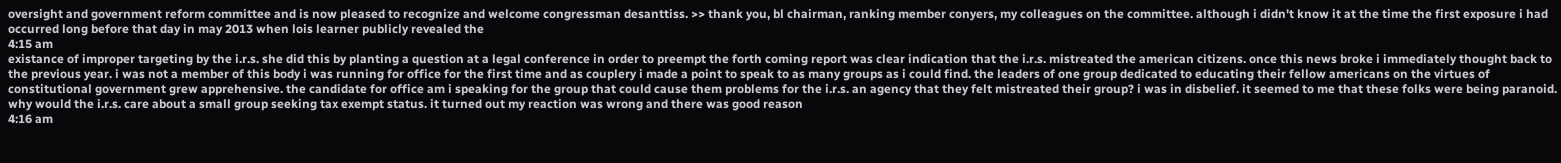oversight and government reform committee and is now pleased to recognize and welcome congressman desanttiss. >> thank you, bl chairman, ranking member conyers, my colleagues on the committee. although i didn't know it at the time the first exposure i had occurred long before that day in may 2013 when lois learner publicly revealed the
4:15 am
existance of improper targeting by the i.r.s. she did this by planting a question at a legal conference in order to preempt the forth coming report was clear indication that the i.r.s. mistreated the american citizens. once this news broke i immediately thought back to the previous year. i was not a member of this body i was running for office for the first time and as couplery i made a point to speak to as many groups as i could find. the leaders of one group dedicated to educating their fellow americans on the virtues of constitutional government grew apprehensive. the candidate for office am i speaking for the group that could cause them problems for the i.r.s. an agency that they felt mistreated their group? i was in disbelief. it seemed to me that these folks were being paranoid. why would the i.r.s. care about a small group seeking tax exempt status. it turned out my reaction was wrong and there was good reason
4:16 am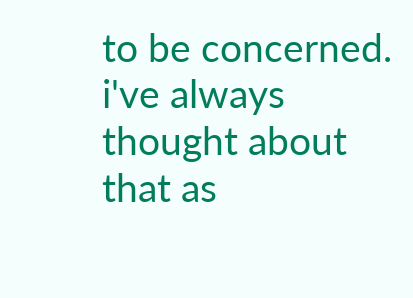to be concerned. i've always thought about that as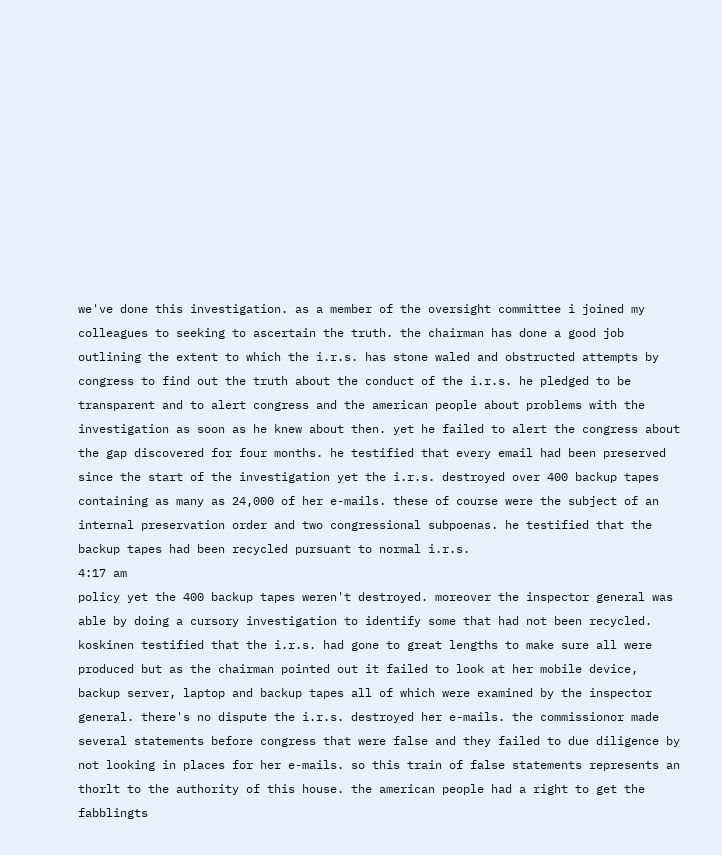we've done this investigation. as a member of the oversight committee i joined my colleagues to seeking to ascertain the truth. the chairman has done a good job outlining the extent to which the i.r.s. has stone waled and obstructed attempts by congress to find out the truth about the conduct of the i.r.s. he pledged to be transparent and to alert congress and the american people about problems with the investigation as soon as he knew about then. yet he failed to alert the congress about the gap discovered for four months. he testified that every email had been preserved since the start of the investigation yet the i.r.s. destroyed over 400 backup tapes containing as many as 24,000 of her e-mails. these of course were the subject of an internal preservation order and two congressional subpoenas. he testified that the backup tapes had been recycled pursuant to normal i.r.s.
4:17 am
policy yet the 400 backup tapes weren't destroyed. moreover the inspector general was able by doing a cursory investigation to identify some that had not been recycled. koskinen testified that the i.r.s. had gone to great lengths to make sure all were produced but as the chairman pointed out it failed to look at her mobile device, backup server, laptop and backup tapes all of which were examined by the inspector general. there's no dispute the i.r.s. destroyed her e-mails. the commissionor made several statements before congress that were false and they failed to due diligence by not looking in places for her e-mails. so this train of false statements represents an thorlt to the authority of this house. the american people had a right to get the fabblingts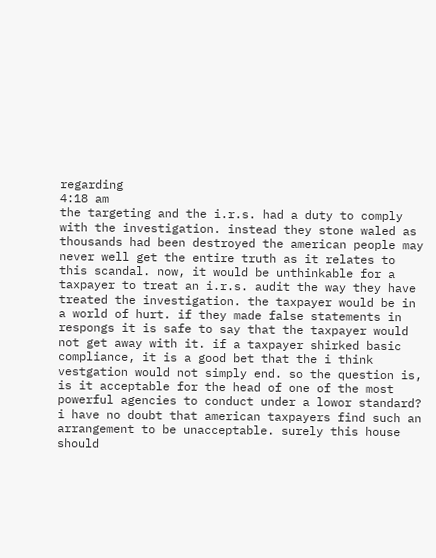regarding
4:18 am
the targeting and the i.r.s. had a duty to comply with the investigation. instead they stone waled as thousands had been destroyed the american people may never well get the entire truth as it relates to this scandal. now, it would be unthinkable for a taxpayer to treat an i.r.s. audit the way they have treated the investigation. the taxpayer would be in a world of hurt. if they made false statements in respongs it is safe to say that the taxpayer would not get away with it. if a taxpayer shirked basic compliance, it is a good bet that the i think vestgation would not simply end. so the question is, is it acceptable for the head of one of the most powerful agencies to conduct under a lowor standard? i have no doubt that american taxpayers find such an arrangement to be unacceptable. surely this house should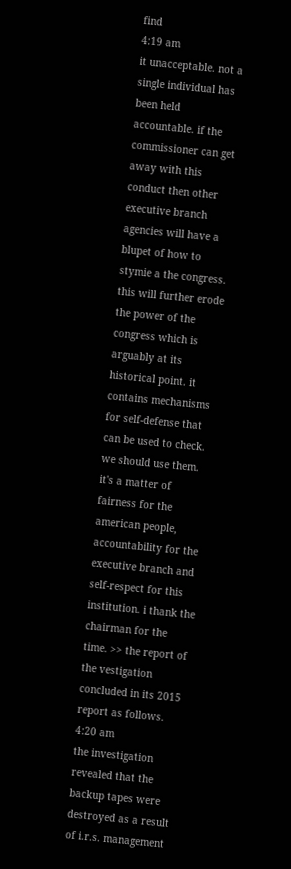find
4:19 am
it unacceptable. not a single individual has been held accountable. if the commissioner can get away with this conduct then other executive branch agencies will have a blupet of how to stymie a the congress. this will further erode the power of the congress which is arguably at its historical point. it contains mechanisms for self-defense that can be used to check. we should use them. it's a matter of fairness for the american people, accountability for the executive branch and self-respect for this institution. i thank the chairman for the time. >> the report of the vestigation concluded in its 2015 report as follows.
4:20 am
the investigation revealed that the backup tapes were destroyed as a result of i.r.s. management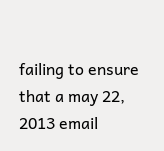failing to ensure that a may 22, 2013 email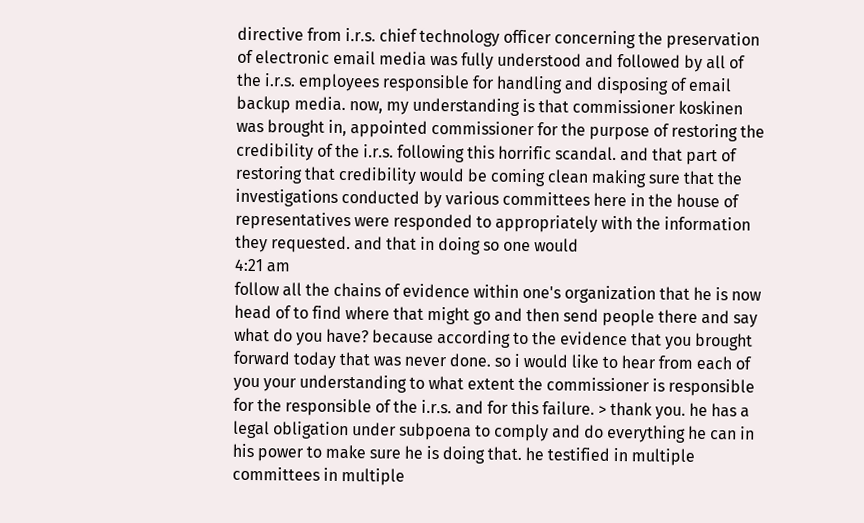directive from i.r.s. chief technology officer concerning the preservation of electronic email media was fully understood and followed by all of the i.r.s. employees responsible for handling and disposing of email backup media. now, my understanding is that commissioner koskinen was brought in, appointed commissioner for the purpose of restoring the credibility of the i.r.s. following this horrific scandal. and that part of restoring that credibility would be coming clean making sure that the investigations conducted by various committees here in the house of representatives were responded to appropriately with the information they requested. and that in doing so one would
4:21 am
follow all the chains of evidence within one's organization that he is now head of to find where that might go and then send people there and say what do you have? because according to the evidence that you brought forward today that was never done. so i would like to hear from each of you your understanding to what extent the commissioner is responsible for the responsible of the i.r.s. and for this failure. > thank you. he has a legal obligation under subpoena to comply and do everything he can in his power to make sure he is doing that. he testified in multiple committees in multiple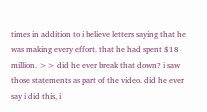times in addition to i believe letters saying that he was making every effort. that he had spent $18 million. >> did he ever break that down? i saw those statements as part of the video. did he ever say i did this, i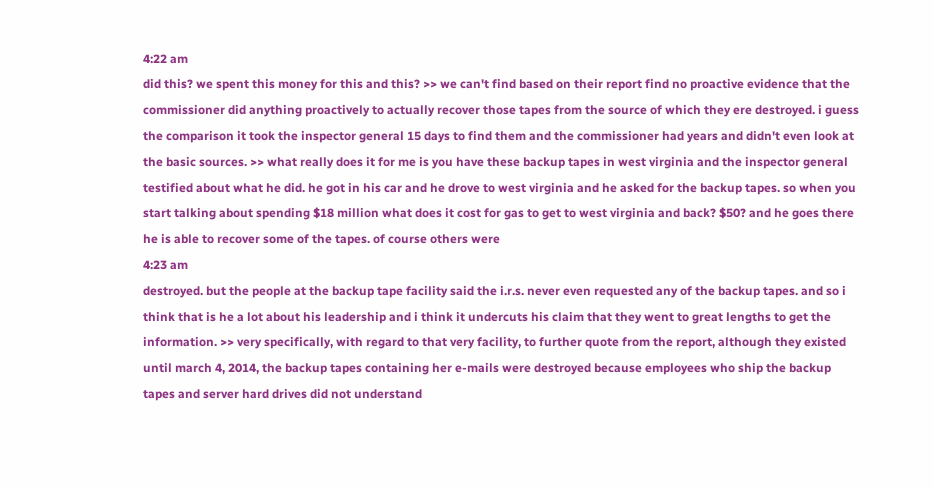4:22 am
did this? we spent this money for this and this? >> we can't find based on their report find no proactive evidence that the commissioner did anything proactively to actually recover those tapes from the source of which they ere destroyed. i guess the comparison it took the inspector general 15 days to find them and the commissioner had years and didn't even look at the basic sources. >> what really does it for me is you have these backup tapes in west virginia and the inspector general testified about what he did. he got in his car and he drove to west virginia and he asked for the backup tapes. so when you start talking about spending $18 million what does it cost for gas to get to west virginia and back? $50? and he goes there he is able to recover some of the tapes. of course others were
4:23 am
destroyed. but the people at the backup tape facility said the i.r.s. never even requested any of the backup tapes. and so i think that is he a lot about his leadership and i think it undercuts his claim that they went to great lengths to get the information. >> very specifically, with regard to that very facility, to further quote from the report, although they existed until march 4, 2014, the backup tapes containing her e-mails were destroyed because employees who ship the backup tapes and server hard drives did not understand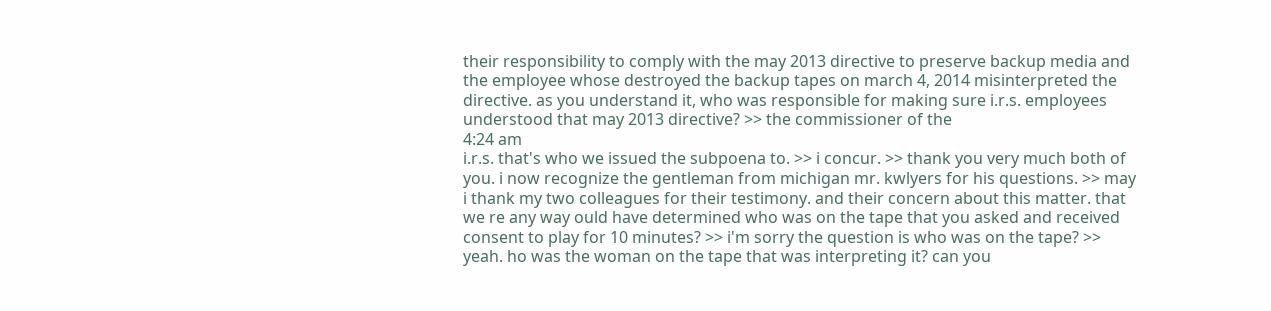their responsibility to comply with the may 2013 directive to preserve backup media and the employee whose destroyed the backup tapes on march 4, 2014 misinterpreted the directive. as you understand it, who was responsible for making sure i.r.s. employees understood that may 2013 directive? >> the commissioner of the
4:24 am
i.r.s. that's who we issued the subpoena to. >> i concur. >> thank you very much both of you. i now recognize the gentleman from michigan mr. kwlyers for his questions. >> may i thank my two colleagues for their testimony. and their concern about this matter. that we re any way ould have determined who was on the tape that you asked and received consent to play for 10 minutes? >> i'm sorry the question is who was on the tape? >> yeah. ho was the woman on the tape that was interpreting it? can you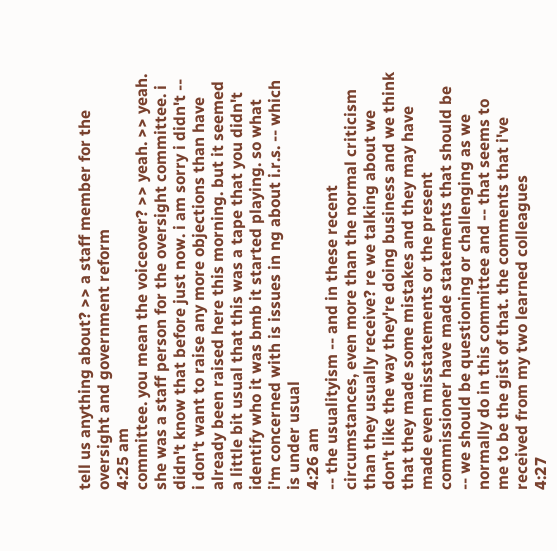tell us anything about? >> a staff member for the oversight and government reform
4:25 am
committee. you mean the voiceover? >> yeah. >> yeah. she was a staff person for the oversight committee. i didn't know that before just now. i am sorry i didn't -- i don't want to raise any more objections than have already been raised here this morning. but it seemed a little bit usual that this was a tape that you didn't identify who it was bmb it started playing. so what i'm concerned with is issues in ng about i.r.s. -- which is under usual
4:26 am
-- the usualityism -- and in these recent circumstances, even more than the normal criticism than they usually receive? re we talking about we don't like the way they're doing business and we think that they made some mistakes and they may have made even misstatements or the present commissioner have made statements that should be -- we should be questioning or challenging as we normally do in this committee and -- that seems to me to be the gist of that. the comments that i've received from my two learned colleagues
4:27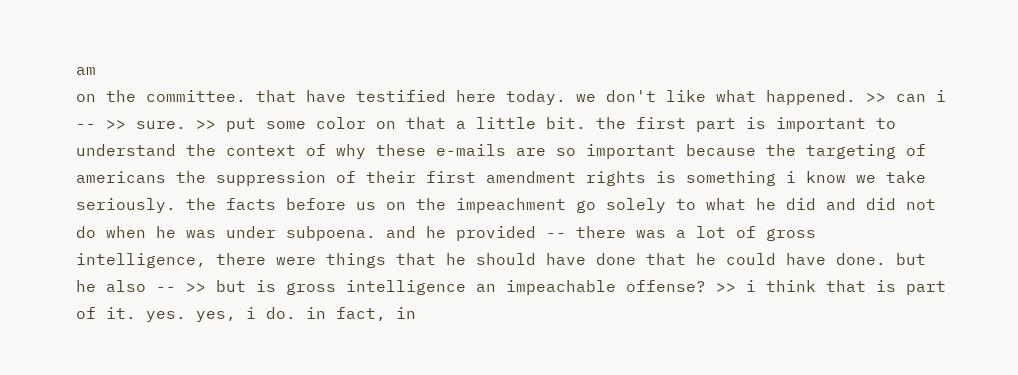am
on the committee. that have testified here today. we don't like what happened. >> can i -- >> sure. >> put some color on that a little bit. the first part is important to understand the context of why these e-mails are so important because the targeting of americans the suppression of their first amendment rights is something i know we take seriously. the facts before us on the impeachment go solely to what he did and did not do when he was under subpoena. and he provided -- there was a lot of gross intelligence, there were things that he should have done that he could have done. but he also -- >> but is gross intelligence an impeachable offense? >> i think that is part of it. yes. yes, i do. in fact, in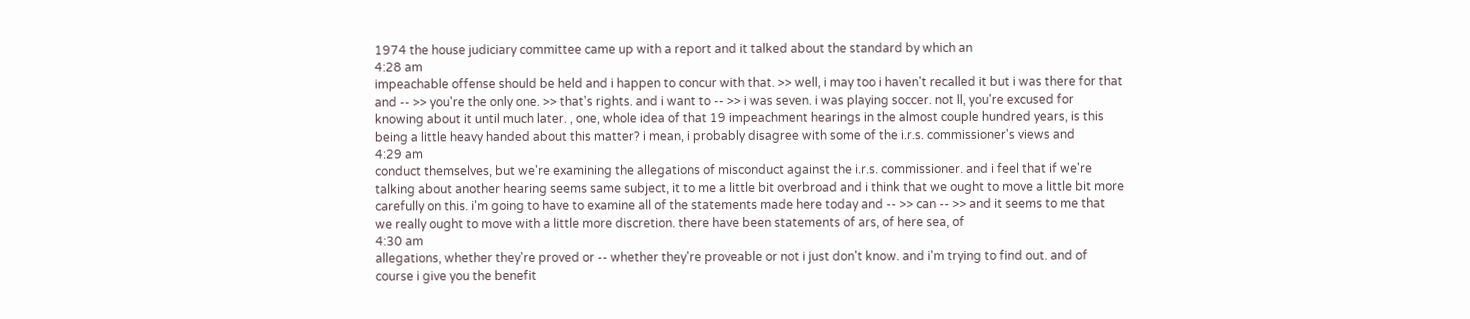1974 the house judiciary committee came up with a report and it talked about the standard by which an
4:28 am
impeachable offense should be held and i happen to concur with that. >> well, i may too i haven't recalled it but i was there for that and -- >> you're the only one. >> that's rights. and i want to -- >> i was seven. i was playing soccer. not ll, you're excused for knowing about it until much later. , one, whole idea of that 19 impeachment hearings in the almost couple hundred years, is this being a little heavy handed about this matter? i mean, i probably disagree with some of the i.r.s. commissioner's views and
4:29 am
conduct themselves, but we're examining the allegations of misconduct against the i.r.s. commissioner. and i feel that if we're talking about another hearing seems same subject, it to me a little bit overbroad and i think that we ought to move a little bit more carefully on this. i'm going to have to examine all of the statements made here today and -- >> can -- >> and it seems to me that we really ought to move with a little more discretion. there have been statements of ars, of here sea, of
4:30 am
allegations, whether they're proved or -- whether they're proveable or not i just don't know. and i'm trying to find out. and of course i give you the benefit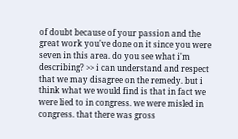of doubt because of your passion and the great work you've done on it since you were seven in this area. do you see what i'm describing? >> i can understand and respect that we may disagree on the remedy. but i think what we would find is that in fact we were lied to in congress. we were misled in congress. that there was gross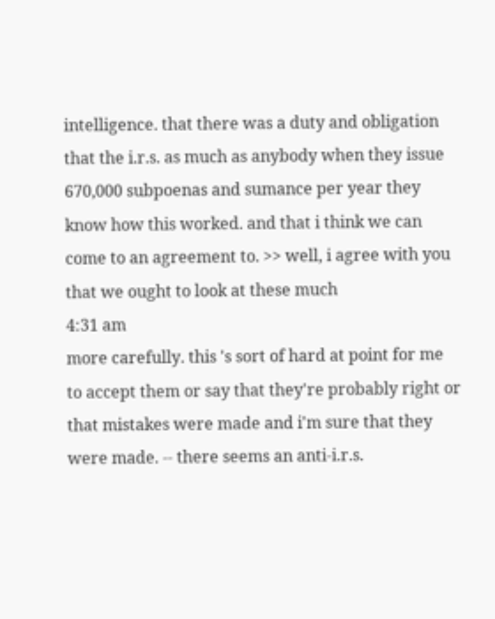intelligence. that there was a duty and obligation that the i.r.s. as much as anybody when they issue 670,000 subpoenas and sumance per year they know how this worked. and that i think we can come to an agreement to. >> well, i agree with you that we ought to look at these much
4:31 am
more carefully. this 's sort of hard at point for me to accept them or say that they're probably right or that mistakes were made and i'm sure that they were made. -- there seems an anti-i.r.s.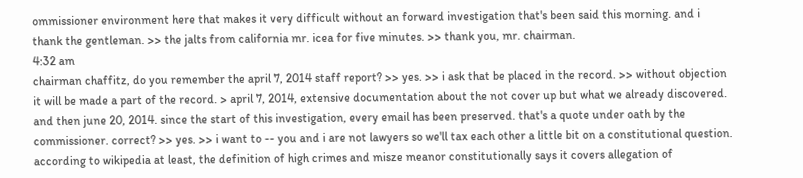ommissioner environment here that makes it very difficult without an forward investigation that's been said this morning. and i thank the gentleman. >> the jalts from california mr. icea for five minutes. >> thank you, mr. chairman.
4:32 am
chairman chaffitz, do you remember the april 7, 2014 staff report? >> yes. >> i ask that be placed in the record. >> without objection it will be made a part of the record. > april 7, 2014, extensive documentation about the not cover up but what we already discovered. and then june 20, 2014. since the start of this investigation, every email has been preserved. that's a quote under oath by the commissioner. correct? >> yes. >> i want to -- you and i are not lawyers so we'll tax each other a little bit on a constitutional question. according to wikipedia at least, the definition of high crimes and misze meanor constitutionally says it covers allegation of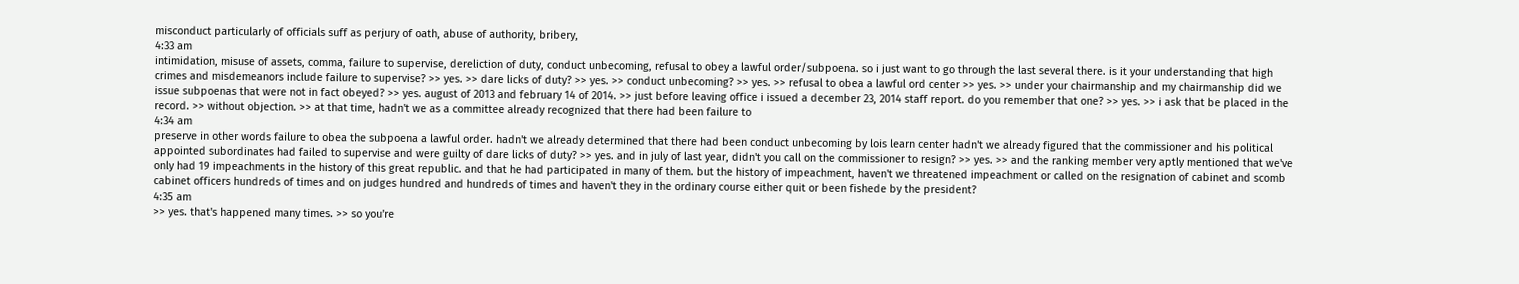misconduct particularly of officials suff as perjury of oath, abuse of authority, bribery,
4:33 am
intimidation, misuse of assets, comma, failure to supervise, dereliction of duty, conduct unbecoming, refusal to obey a lawful order/subpoena. so i just want to go through the last several there. is it your understanding that high crimes and misdemeanors include failure to supervise? >> yes. >> dare licks of duty? >> yes. >> conduct unbecoming? >> yes. >> refusal to obea a lawful ord center >> yes. >> under your chairmanship and my chairmanship did we issue subpoenas that were not in fact obeyed? >> yes. august of 2013 and february 14 of 2014. >> just before leaving office i issued a december 23, 2014 staff report. do you remember that one? >> yes. >> i ask that be placed in the record. >> without objection. >> at that time, hadn't we as a committee already recognized that there had been failure to
4:34 am
preserve in other words failure to obea the subpoena a lawful order. hadn't we already determined that there had been conduct unbecoming by lois learn center hadn't we already figured that the commissioner and his political appointed subordinates had failed to supervise and were guilty of dare licks of duty? >> yes. and in july of last year, didn't you call on the commissioner to resign? >> yes. >> and the ranking member very aptly mentioned that we've only had 19 impeachments in the history of this great republic. and that he had participated in many of them. but the history of impeachment, haven't we threatened impeachment or called on the resignation of cabinet and scomb cabinet officers hundreds of times and on judges hundred and hundreds of times and haven't they in the ordinary course either quit or been fishede by the president?
4:35 am
>> yes. that's happened many times. >> so you're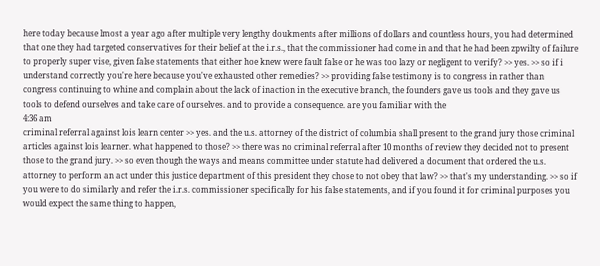here today because lmost a year ago after multiple very lengthy doukments after millions of dollars and countless hours, you had determined that one they had targeted conservatives for their belief at the i.r.s., that the commissioner had come in and that he had been zpwilty of failure to properly super vise, given false statements that either hoe knew were fault false or he was too lazy or negligent to verify? >> yes. >> so if i understand correctly you're here because you've exhausted other remedies? >> providing false testimony is to congress in rather than congress continuing to whine and complain about the lack of inaction in the executive branch, the founders gave us tools and they gave us tools to defend ourselves and take care of ourselves. and to provide a consequence. are you familiar with the
4:36 am
criminal referral against lois learn center >> yes. and the u.s. attorney of the district of columbia shall present to the grand jury those criminal articles against lois learner. what happened to those? >> there was no criminal referral after 10 months of review they decided not to present those to the grand jury. >> so even though the ways and means committee under statute had delivered a document that ordered the u.s. attorney to perform an act under this justice department of this president they chose to not obey that law? >> that's my understanding. >> so if you were to do similarly and refer the i.r.s. commissioner specifically for his false statements, and if you found it for criminal purposes you would expect the same thing to happen,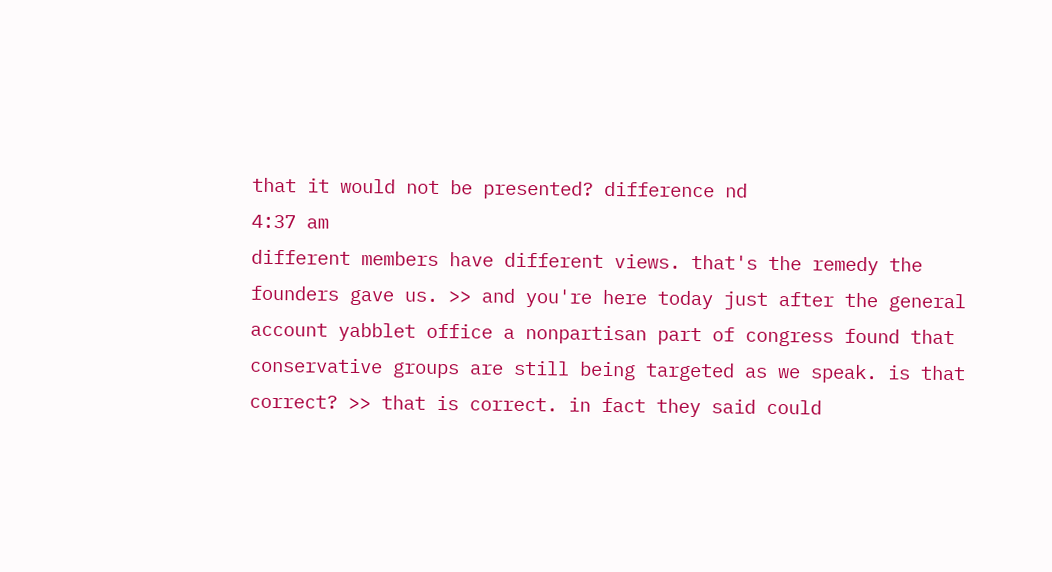that it would not be presented? difference nd
4:37 am
different members have different views. that's the remedy the founders gave us. >> and you're here today just after the general account yabblet office a nonpartisan part of congress found that conservative groups are still being targeted as we speak. is that correct? >> that is correct. in fact they said could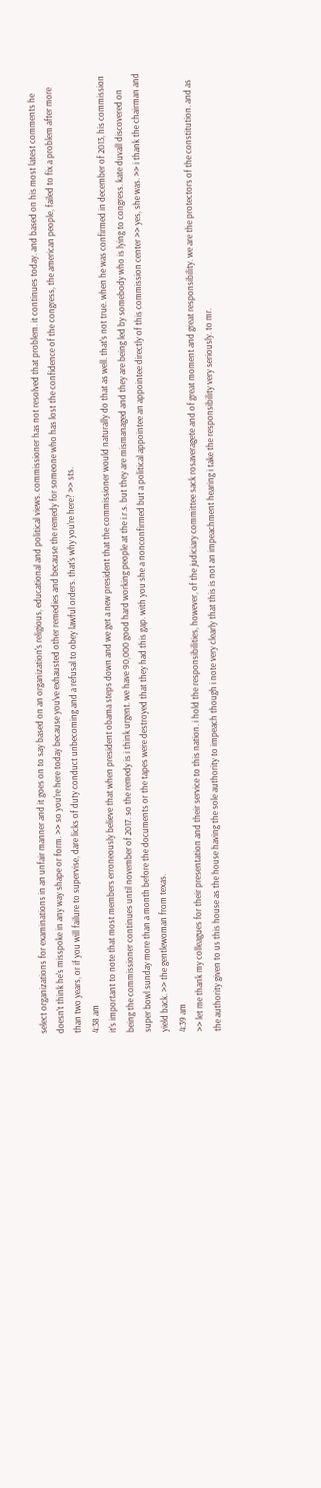select organizations for examinations in an unfair manner and it goes on to say based on an organization's religious, educational and political views. commissioner has not resolved that problem. it continues today. and based on his most latest comments he doesn't think he's misspoke in any way shape or form. >> so you're here today because you've exhausted other remedies and because the remedy for someone who has lost the confidence of the congress, the american people, failed to fix a problem after more than two years, or if you will failure to supervise, dare licks of duty conduct unbecoming and a refusal to obey lawful orders. that's why you're here? >> sts.
4:38 am
it's important to note that most members erroneously believe that when president obama steps down and we get a new president that the commissioner would naturally do that as well. that's not true. when he was confirmed in december of 2013, his commission being the commissioner continues until november of 2017. so the remedy is i think urgent. we have 90,000 good hard working people at the i.r.s. but they are mismanaged and they are being led by somebody who is lying to congress. kate duvall discovered on super bowl sunday more than a month before the documents or the tapes were destroyed that they had this gap. with you she a nonconfirmed but a political appointee an appointee directly of this commission center >> yes, she was. >> i thank the chairman and yield back. >> the gentlewoman from texas.
4:39 am
>> let me thank my colleagues for their presentation and their service to this nation. i hold the responsibilities, however, of the judiciary committee sack rosaveragete and of great moment and great responsibility. we are the protectors of the constitution. and as the authority given to us this house as the house having the sole authority to impeach though i note very clearly that this is not an impeachment hearing i take the responsibility very seriously. to mr.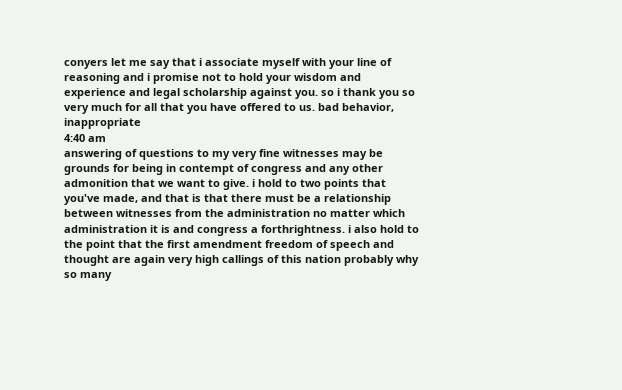conyers let me say that i associate myself with your line of reasoning and i promise not to hold your wisdom and experience and legal scholarship against you. so i thank you so very much for all that you have offered to us. bad behavior, inappropriate
4:40 am
answering of questions to my very fine witnesses may be grounds for being in contempt of congress and any other admonition that we want to give. i hold to two points that you've made, and that is that there must be a relationship between witnesses from the administration no matter which administration it is and congress a forthrightness. i also hold to the point that the first amendment freedom of speech and thought are again very high callings of this nation probably why so many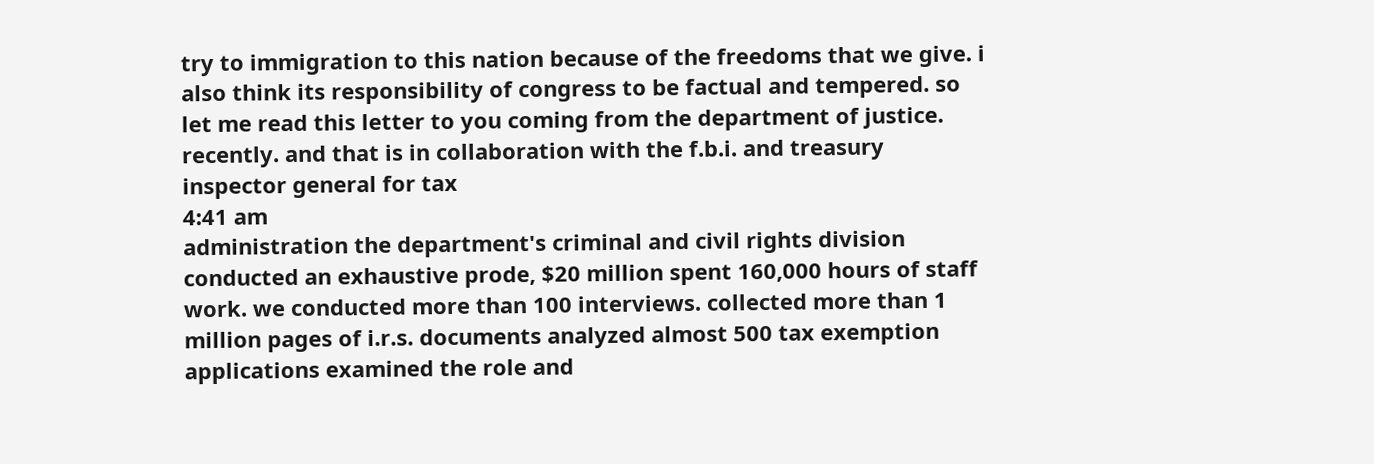try to immigration to this nation because of the freedoms that we give. i also think its responsibility of congress to be factual and tempered. so let me read this letter to you coming from the department of justice. recently. and that is in collaboration with the f.b.i. and treasury inspector general for tax
4:41 am
administration the department's criminal and civil rights division conducted an exhaustive prode, $20 million spent 160,000 hours of staff work. we conducted more than 100 interviews. collected more than 1 million pages of i.r.s. documents analyzed almost 500 tax exemption applications examined the role and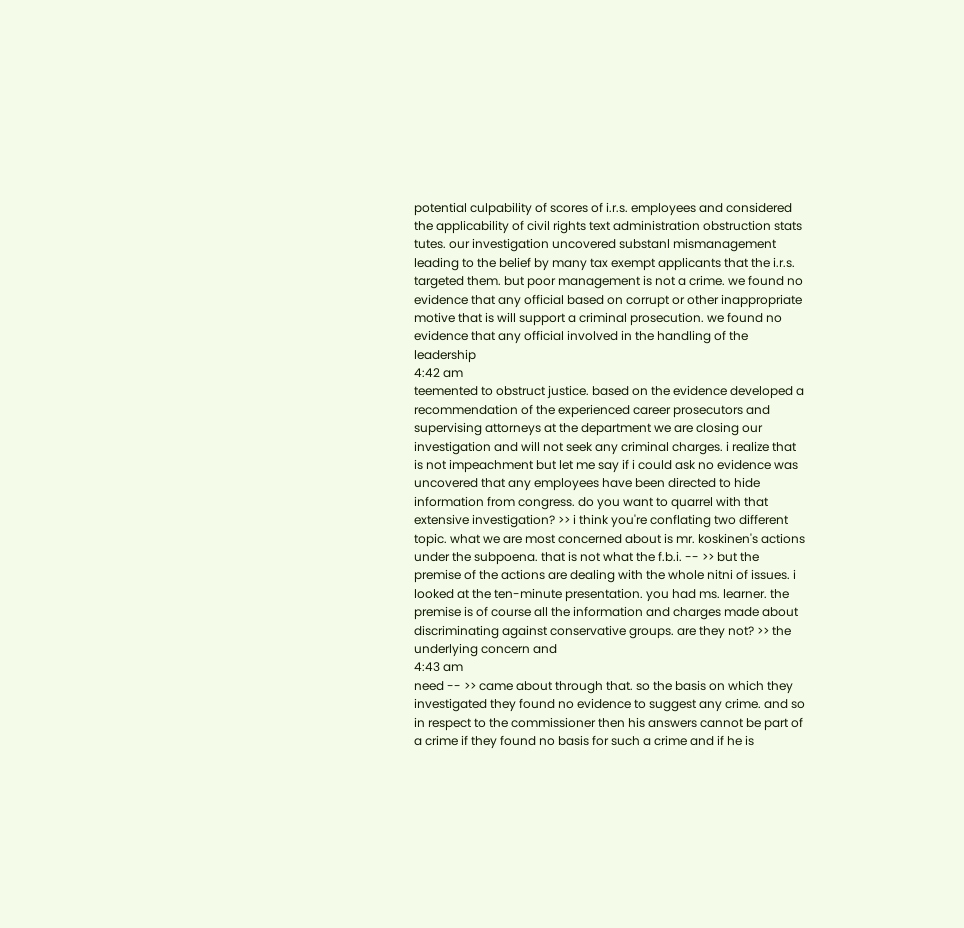potential culpability of scores of i.r.s. employees and considered the applicability of civil rights text administration obstruction stats tutes. our investigation uncovered substanl mismanagement leading to the belief by many tax exempt applicants that the i.r.s. targeted them. but poor management is not a crime. we found no evidence that any official based on corrupt or other inappropriate motive that is will support a criminal prosecution. we found no evidence that any official involved in the handling of the leadership
4:42 am
teemented to obstruct justice. based on the evidence developed a recommendation of the experienced career prosecutors and supervising attorneys at the department we are closing our investigation and will not seek any criminal charges. i realize that is not impeachment but let me say if i could ask no evidence was uncovered that any employees have been directed to hide information from congress. do you want to quarrel with that extensive investigation? >> i think you're conflating two different topic. what we are most concerned about is mr. koskinen's actions under the subpoena. that is not what the f.b.i. -- >> but the premise of the actions are dealing with the whole nitni of issues. i looked at the ten-minute presentation. you had ms. learner. the premise is of course all the information and charges made about discriminating against conservative groups. are they not? >> the underlying concern and
4:43 am
need -- >> came about through that. so the basis on which they investigated they found no evidence to suggest any crime. and so in respect to the commissioner then his answers cannot be part of a crime if they found no basis for such a crime and if he is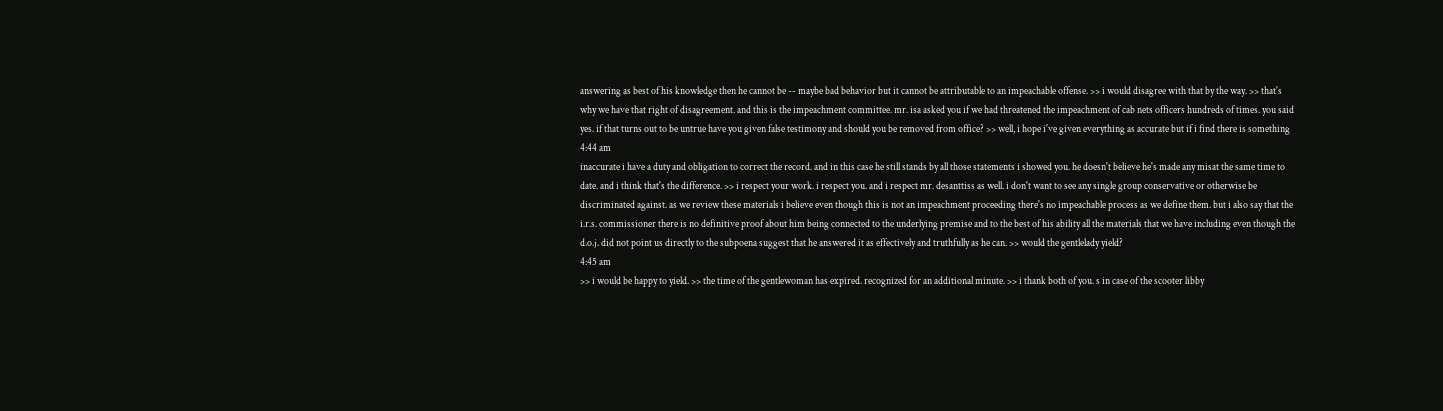answering as best of his knowledge then he cannot be -- maybe bad behavior but it cannot be attributable to an impeachable offense. >> i would disagree with that by the way. >> that's why we have that right of disagreement. and this is the impeachment committee. mr. isa asked you if we had threatened the impeachment of cab nets officers hundreds of times. you said yes. if that turns out to be untrue have you given false testimony and should you be removed from office? >> well, i hope i've given everything as accurate but if i find there is something
4:44 am
inaccurate i have a duty and obligation to correct the record. and in this case he still stands by all those statements i showed you. he doesn't believe he's made any misat the same time to date. and i think that's the difference. >> i respect your work. i respect you. and i respect mr. desanttiss as well. i don't want to see any single group conservative or otherwise be discriminated against. as we review these materials i believe even though this is not an impeachment proceeding there's no impeachable process as we define them. but i also say that the i.r.s. commissioner there is no definitive proof about him being connected to the underlying premise and to the best of his ability all the materials that we have including even though the d.o.j. did not point us directly to the subpoena suggest that he answered it as effectively and truthfully as he can. >> would the gentlelady yield?
4:45 am
>> i would be happy to yield. >> the time of the gentlewoman has expired. recognized for an additional minute. >> i thank both of you. s in case of the scooter libby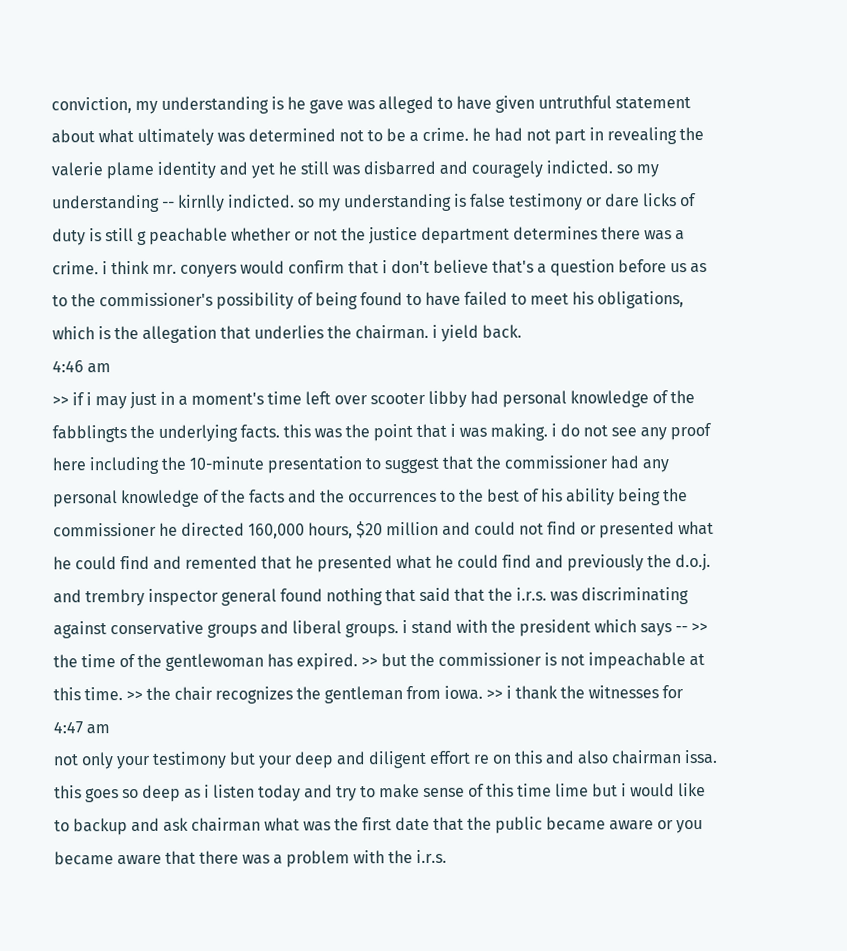conviction, my understanding is he gave was alleged to have given untruthful statement about what ultimately was determined not to be a crime. he had not part in revealing the valerie plame identity and yet he still was disbarred and couragely indicted. so my understanding -- kirnlly indicted. so my understanding is false testimony or dare licks of duty is still g peachable whether or not the justice department determines there was a crime. i think mr. conyers would confirm that i don't believe that's a question before us as to the commissioner's possibility of being found to have failed to meet his obligations, which is the allegation that underlies the chairman. i yield back.
4:46 am
>> if i may just in a moment's time left over scooter libby had personal knowledge of the fabblingts the underlying facts. this was the point that i was making. i do not see any proof here including the 10-minute presentation to suggest that the commissioner had any personal knowledge of the facts and the occurrences to the best of his ability being the commissioner he directed 160,000 hours, $20 million and could not find or presented what he could find and remented that he presented what he could find and previously the d.o.j. and trembry inspector general found nothing that said that the i.r.s. was discriminating against conservative groups and liberal groups. i stand with the president which says -- >> the time of the gentlewoman has expired. >> but the commissioner is not impeachable at this time. >> the chair recognizes the gentleman from iowa. >> i thank the witnesses for
4:47 am
not only your testimony but your deep and diligent effort re on this and also chairman issa. this goes so deep as i listen today and try to make sense of this time lime but i would like to backup and ask chairman what was the first date that the public became aware or you became aware that there was a problem with the i.r.s.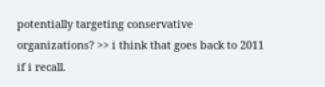potentially targeting conservative organizations? >> i think that goes back to 2011 if i recall.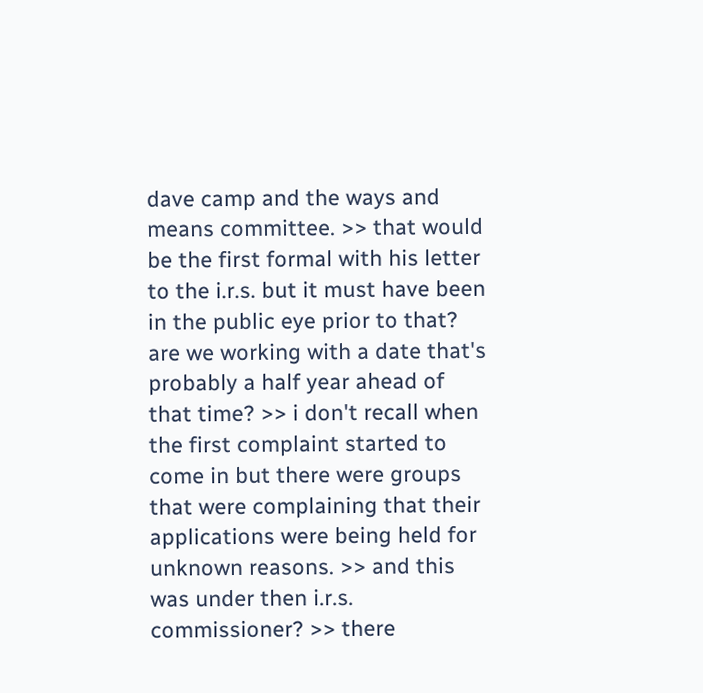dave camp and the ways and means committee. >> that would be the first formal with his letter to the i.r.s. but it must have been in the public eye prior to that? are we working with a date that's probably a half year ahead of that time? >> i don't recall when the first complaint started to come in but there were groups that were complaining that their applications were being held for unknown reasons. >> and this was under then i.r.s. commissioner? >> there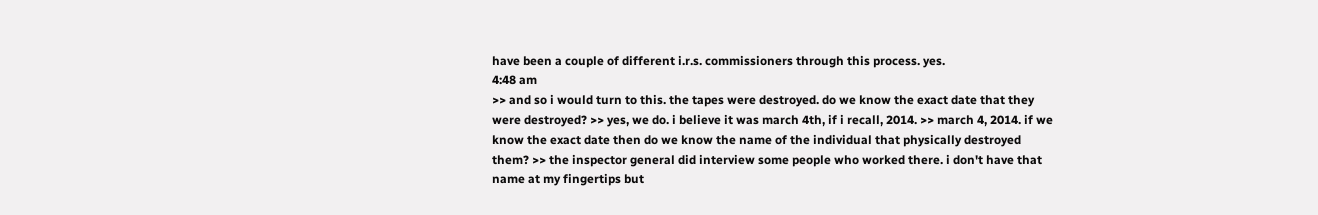have been a couple of different i.r.s. commissioners through this process. yes.
4:48 am
>> and so i would turn to this. the tapes were destroyed. do we know the exact date that they were destroyed? >> yes, we do. i believe it was march 4th, if i recall, 2014. >> march 4, 2014. if we know the exact date then do we know the name of the individual that physically destroyed them? >> the inspector general did interview some people who worked there. i don't have that name at my fingertips but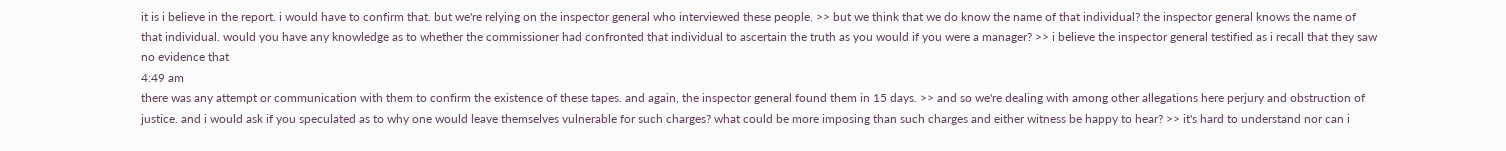it is i believe in the report. i would have to confirm that. but we're relying on the inspector general who interviewed these people. >> but we think that we do know the name of that individual? the inspector general knows the name of that individual. would you have any knowledge as to whether the commissioner had confronted that individual to ascertain the truth as you would if you were a manager? >> i believe the inspector general testified as i recall that they saw no evidence that
4:49 am
there was any attempt or communication with them to confirm the existence of these tapes. and again, the inspector general found them in 15 days. >> and so we're dealing with among other allegations here perjury and obstruction of justice. and i would ask if you speculated as to why one would leave themselves vulnerable for such charges? what could be more imposing than such charges and either witness be happy to hear? >> it's hard to understand nor can i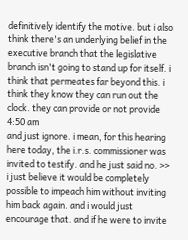definitively identify the motive. but i also think there's an underlying belief in the executive branch that the legislative branch isn't going to stand up for itself. i think that permeates far beyond this. i think they know they can run out the clock. they can provide or not provide
4:50 am
and just ignore. i mean, for this hearing here today, the i.r.s. commissioner was invited to testify. and he just said no. >> i just believe it would be completely possible to impeach him without inviting him back again. and i would just encourage that. and if he were to invite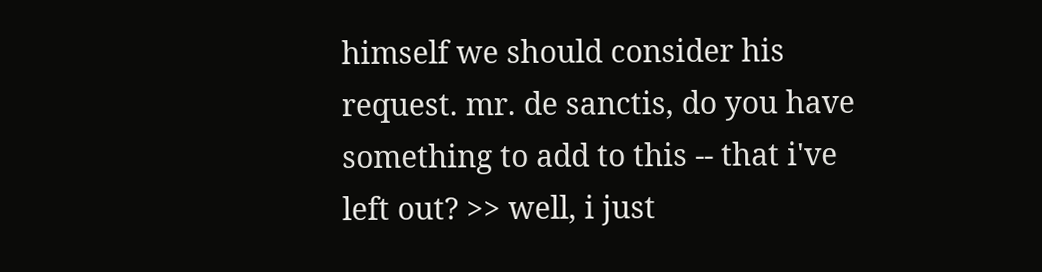himself we should consider his request. mr. de sanctis, do you have something to add to this -- that i've left out? >> well, i just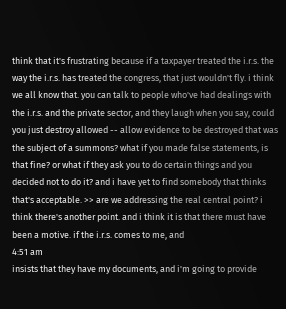think that it's frustrating because if a taxpayer treated the i.r.s. the way the i.r.s. has treated the congress, that just wouldn't fly. i think we all know that. you can talk to people who've had dealings with the i.r.s. and the private sector, and they laugh when you say, could you just destroy allowed -- allow evidence to be destroyed that was the subject of a summons? what if you made false statements, is that fine? or what if they ask you to do certain things and you decided not to do it? and i have yet to find somebody that thinks that's acceptable. >> are we addressing the real central point? i think there's another point. and i think it is that there must have been a motive. if the i.r.s. comes to me, and
4:51 am
insists that they have my documents, and i'm going to provide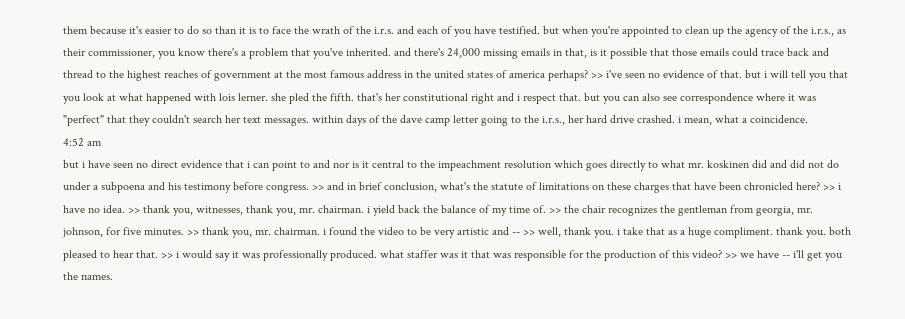them because it's easier to do so than it is to face the wrath of the i.r.s. and each of you have testified. but when you're appointed to clean up the agency of the i.r.s., as their commissioner, you know there's a problem that you've inherited. and there's 24,000 missing emails in that, is it possible that those emails could trace back and thread to the highest reaches of government at the most famous address in the united states of america perhaps? >> i've seen no evidence of that. but i will tell you that you look at what happened with lois lerner. she pled the fifth. that's her constitutional right and i respect that. but you can also see correspondence where it was "perfect" that they couldn't search her text messages. within days of the dave camp letter going to the i.r.s., her hard drive crashed. i mean, what a coincidence.
4:52 am
but i have seen no direct evidence that i can point to and nor is it central to the impeachment resolution which goes directly to what mr. koskinen did and did not do under a subpoena and his testimony before congress. >> and in brief conclusion, what's the statute of limitations on these charges that have been chronicled here? >> i have no idea. >> thank you, witnesses, thank you, mr. chairman. i yield back the balance of my time of. >> the chair recognizes the gentleman from georgia, mr. johnson, for five minutes. >> thank you, mr. chairman. i found the video to be very artistic and -- >> well, thank you. i take that as a huge compliment. thank you. both pleased to hear that. >> i would say it was professionally produced. what staffer was it that was responsible for the production of this video? >> we have -- i'll get you the names.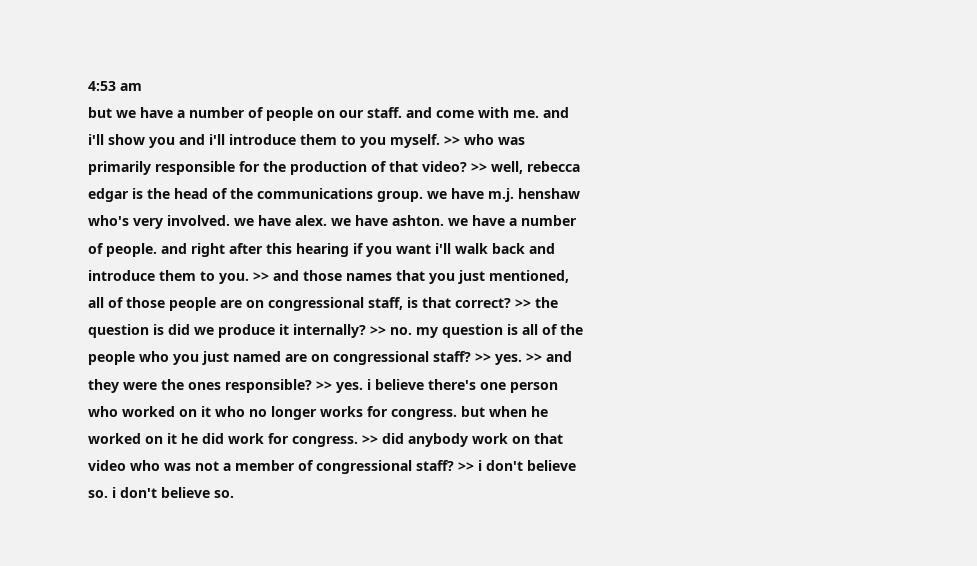4:53 am
but we have a number of people on our staff. and come with me. and i'll show you and i'll introduce them to you myself. >> who was primarily responsible for the production of that video? >> well, rebecca edgar is the head of the communications group. we have m.j. henshaw who's very involved. we have alex. we have ashton. we have a number of people. and right after this hearing if you want i'll walk back and introduce them to you. >> and those names that you just mentioned, all of those people are on congressional staff, is that correct? >> the question is did we produce it internally? >> no. my question is all of the people who you just named are on congressional staff? >> yes. >> and they were the ones responsible? >> yes. i believe there's one person who worked on it who no longer works for congress. but when he worked on it he did work for congress. >> did anybody work on that video who was not a member of congressional staff? >> i don't believe so. i don't believe so.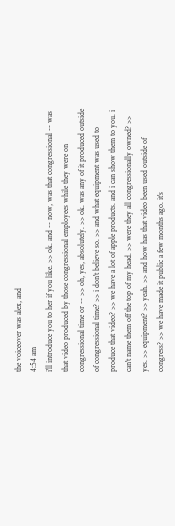the voiceover was alex, and
4:54 am
i'll introduce you to her if you like. >> ok. and -- now, was that congressional -- was that video produced by those congressional employees while they were on congressional time or -- >> oh, yes, absolutely. >> ok. was any of it produced outside of congressional time? >> i don't believe so. >> and what equipment was used to produce that video? >> we have a lot of apple products. and i can show them to you. i can't name them off the top of my head. >> were they all congressionally owned? >> yes. >> equipment? >> yeah. >> and how has that video been used outside of congress? >> we have made it public a few months ago. it's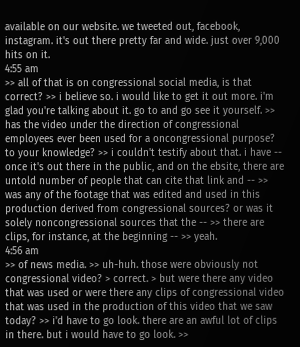available on our website. we tweeted out, facebook, instagram. it's out there pretty far and wide. just over 9,000 hits on it.
4:55 am
>> all of that is on congressional social media, is that correct? >> i believe so. i would like to get it out more. i'm glad you're talking about it. go to and go see it yourself. >> has the video under the direction of congressional employees ever been used for a oncongressional purpose? to your knowledge? >> i couldn't testify about that. i have -- once it's out there in the public, and on the ebsite, there are untold number of people that can cite that link and -- >> was any of the footage that was edited and used in this production derived from congressional sources? or was it solely noncongressional sources that the -- >> there are clips, for instance, at the beginning -- >> yeah.
4:56 am
>> of news media. >> uh-huh. those were obviously not congressional video? > correct. > but were there any video that was used or were there any clips of congressional video that was used in the production of this video that we saw today? >> i'd have to go look. there are an awful lot of clips in there. but i would have to go look. >>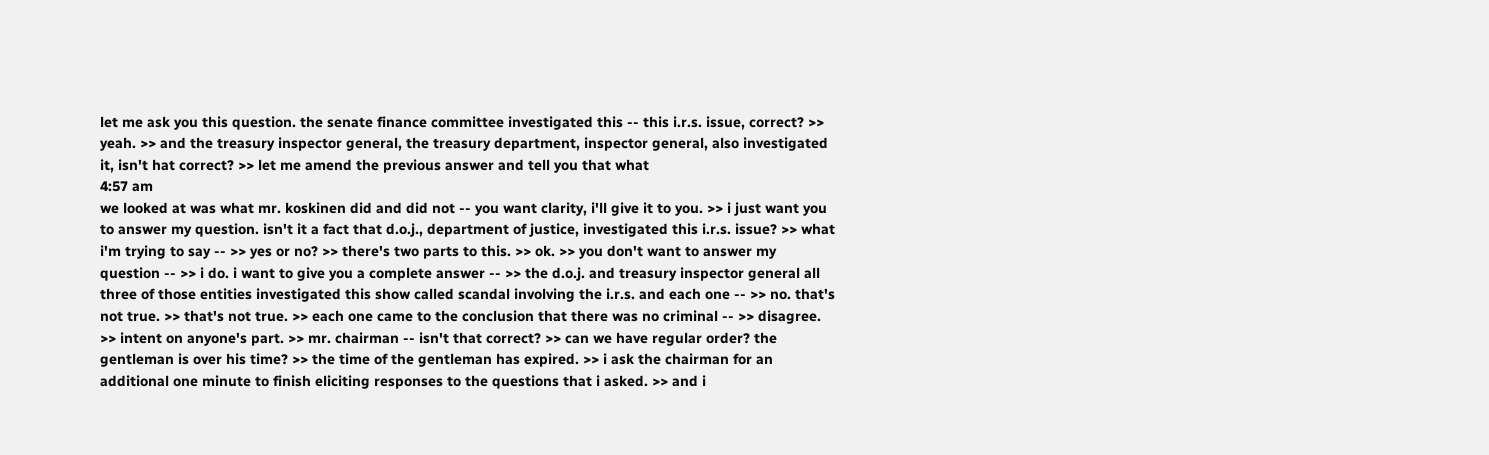let me ask you this question. the senate finance committee investigated this -- this i.r.s. issue, correct? >> yeah. >> and the treasury inspector general, the treasury department, inspector general, also investigated it, isn't hat correct? >> let me amend the previous answer and tell you that what
4:57 am
we looked at was what mr. koskinen did and did not -- you want clarity, i'll give it to you. >> i just want you to answer my question. isn't it a fact that d.o.j., department of justice, investigated this i.r.s. issue? >> what i'm trying to say -- >> yes or no? >> there's two parts to this. >> ok. >> you don't want to answer my question -- >> i do. i want to give you a complete answer -- >> the d.o.j. and treasury inspector general all three of those entities investigated this show called scandal involving the i.r.s. and each one -- >> no. that's not true. >> that's not true. >> each one came to the conclusion that there was no criminal -- >> disagree. >> intent on anyone's part. >> mr. chairman -- isn't that correct? >> can we have regular order? the gentleman is over his time? >> the time of the gentleman has expired. >> i ask the chairman for an additional one minute to finish eliciting responses to the questions that i asked. >> and i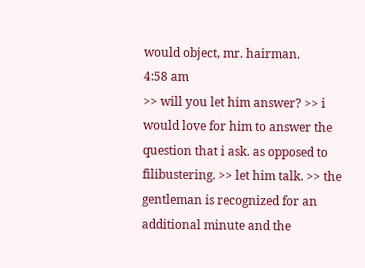would object, mr. hairman.
4:58 am
>> will you let him answer? >> i would love for him to answer the question that i ask. as opposed to filibustering. >> let him talk. >> the gentleman is recognized for an additional minute and the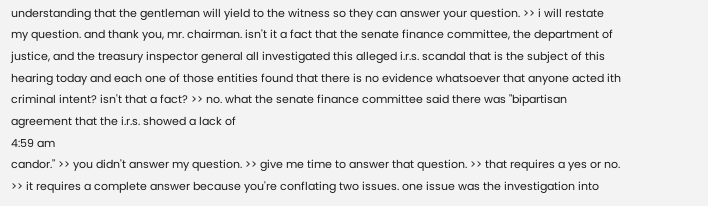understanding that the gentleman will yield to the witness so they can answer your question. >> i will restate my question. and thank you, mr. chairman. isn't it a fact that the senate finance committee, the department of justice, and the treasury inspector general all investigated this alleged i.r.s. scandal that is the subject of this hearing today and each one of those entities found that there is no evidence whatsoever that anyone acted ith criminal intent? isn't that a fact? >> no. what the senate finance committee said there was "bipartisan agreement that the i.r.s. showed a lack of
4:59 am
candor." >> you didn't answer my question. >> give me time to answer that question. >> that requires a yes or no. >> it requires a complete answer because you're conflating two issues. one issue was the investigation into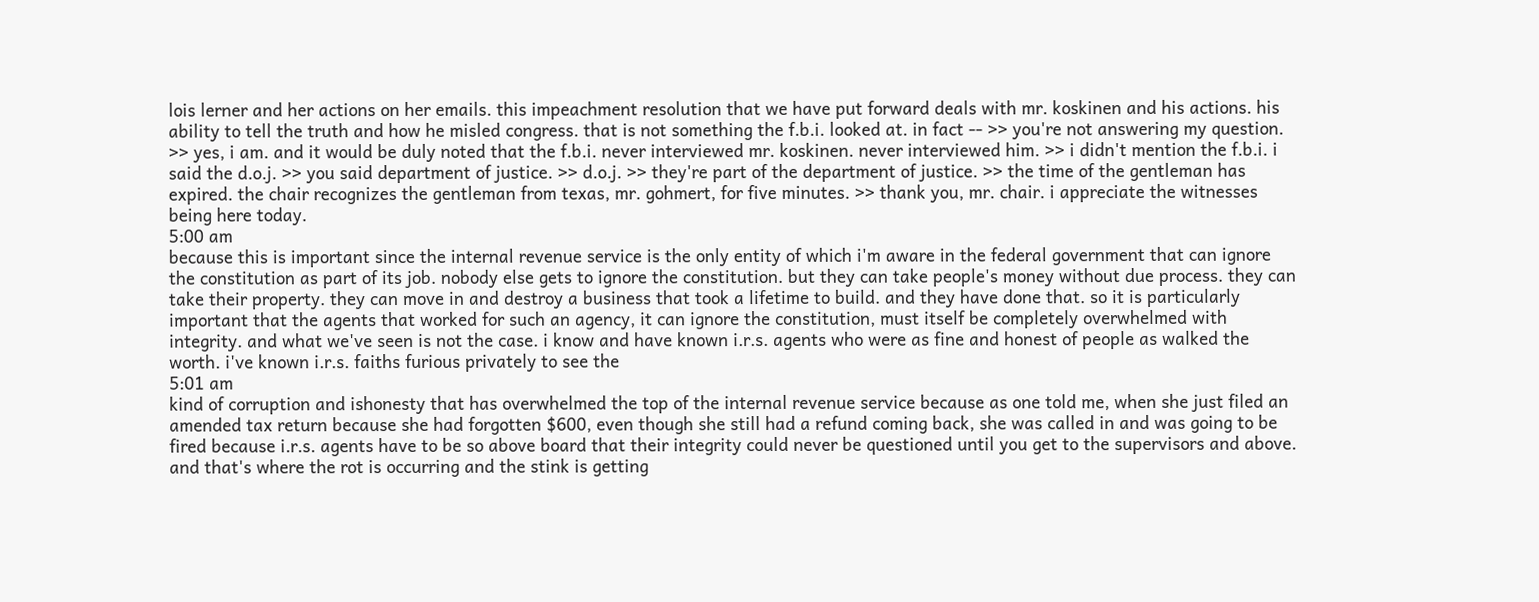lois lerner and her actions on her emails. this impeachment resolution that we have put forward deals with mr. koskinen and his actions. his ability to tell the truth and how he misled congress. that is not something the f.b.i. looked at. in fact -- >> you're not answering my question. >> yes, i am. and it would be duly noted that the f.b.i. never interviewed mr. koskinen. never interviewed him. >> i didn't mention the f.b.i. i said the d.o.j. >> you said department of justice. >> d.o.j. >> they're part of the department of justice. >> the time of the gentleman has expired. the chair recognizes the gentleman from texas, mr. gohmert, for five minutes. >> thank you, mr. chair. i appreciate the witnesses being here today.
5:00 am
because this is important since the internal revenue service is the only entity of which i'm aware in the federal government that can ignore the constitution as part of its job. nobody else gets to ignore the constitution. but they can take people's money without due process. they can take their property. they can move in and destroy a business that took a lifetime to build. and they have done that. so it is particularly important that the agents that worked for such an agency, it can ignore the constitution, must itself be completely overwhelmed with integrity. and what we've seen is not the case. i know and have known i.r.s. agents who were as fine and honest of people as walked the worth. i've known i.r.s. faiths furious privately to see the
5:01 am
kind of corruption and ishonesty that has overwhelmed the top of the internal revenue service because as one told me, when she just filed an amended tax return because she had forgotten $600, even though she still had a refund coming back, she was called in and was going to be fired because i.r.s. agents have to be so above board that their integrity could never be questioned until you get to the supervisors and above. and that's where the rot is occurring and the stink is getting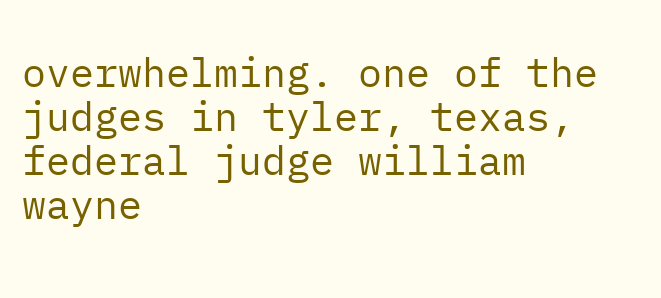overwhelming. one of the judges in tyler, texas, federal judge william wayne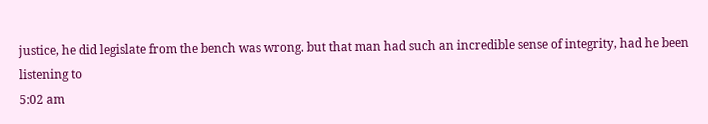justice, he did legislate from the bench was wrong. but that man had such an incredible sense of integrity, had he been listening to
5:02 am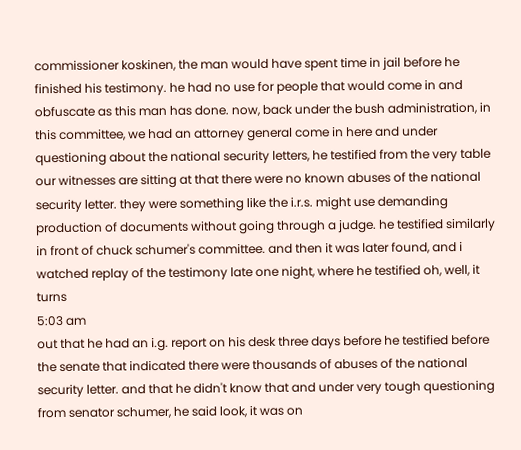commissioner koskinen, the man would have spent time in jail before he finished his testimony. he had no use for people that would come in and obfuscate as this man has done. now, back under the bush administration, in this committee, we had an attorney general come in here and under questioning about the national security letters, he testified from the very table our witnesses are sitting at that there were no known abuses of the national security letter. they were something like the i.r.s. might use demanding production of documents without going through a judge. he testified similarly in front of chuck schumer's committee. and then it was later found, and i watched replay of the testimony late one night, where he testified oh, well, it turns
5:03 am
out that he had an i.g. report on his desk three days before he testified before the senate that indicated there were thousands of abuses of the national security letter. and that he didn't know that and under very tough questioning from senator schumer, he said look, it was on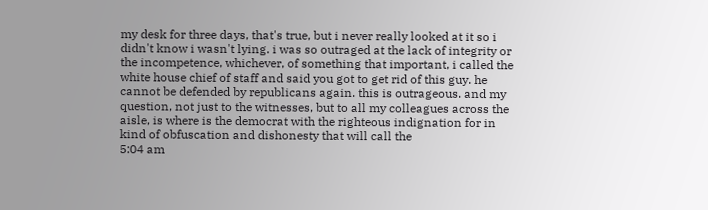my desk for three days, that's true, but i never really looked at it so i didn't know i wasn't lying. i was so outraged at the lack of integrity or the incompetence, whichever, of something that important, i called the white house chief of staff and said you got to get rid of this guy. he cannot be defended by republicans again. this is outrageous. and my question, not just to the witnesses, but to all my colleagues across the aisle, is where is the democrat with the righteous indignation for in kind of obfuscation and dishonesty that will call the
5:04 am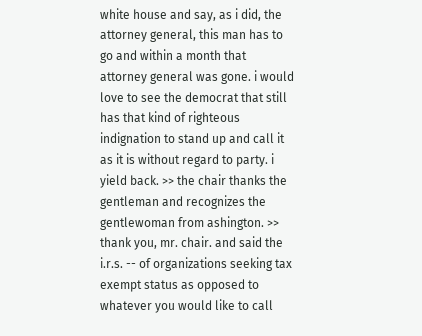white house and say, as i did, the attorney general, this man has to go and within a month that attorney general was gone. i would love to see the democrat that still has that kind of righteous indignation to stand up and call it as it is without regard to party. i yield back. >> the chair thanks the gentleman and recognizes the gentlewoman from ashington. >> thank you, mr. chair. and said the i.r.s. -- of organizations seeking tax exempt status as opposed to whatever you would like to call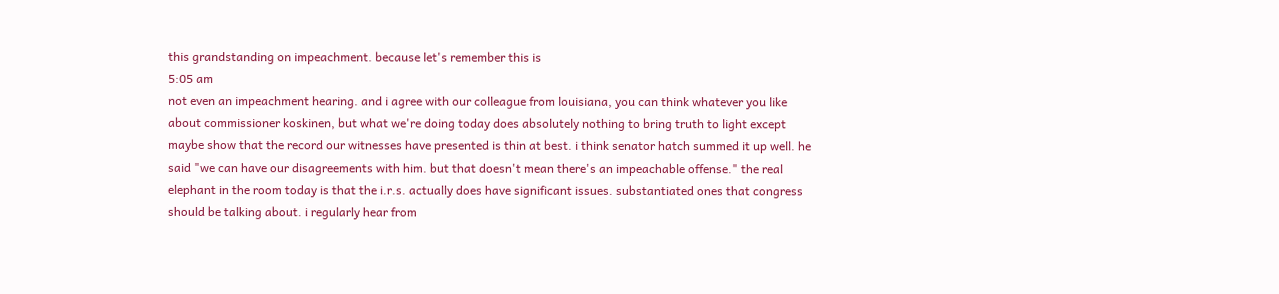this grandstanding on impeachment. because let's remember this is
5:05 am
not even an impeachment hearing. and i agree with our colleague from louisiana, you can think whatever you like about commissioner koskinen, but what we're doing today does absolutely nothing to bring truth to light except maybe show that the record our witnesses have presented is thin at best. i think senator hatch summed it up well. he said "we can have our disagreements with him. but that doesn't mean there's an impeachable offense." the real elephant in the room today is that the i.r.s. actually does have significant issues. substantiated ones that congress should be talking about. i regularly hear from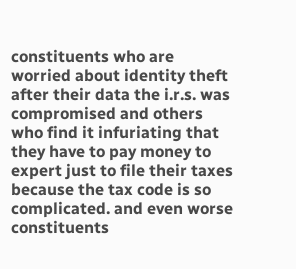constituents who are worried about identity theft after their data the i.r.s. was compromised and others who find it infuriating that they have to pay money to expert just to file their taxes because the tax code is so complicated. and even worse constituents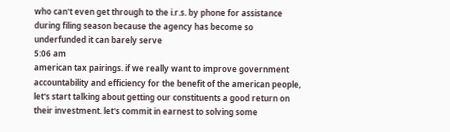who can't even get through to the i.r.s. by phone for assistance during filing season because the agency has become so underfunded it can barely serve
5:06 am
american tax pairings. if we really want to improve government accountability and efficiency for the benefit of the american people, let's start talking about getting our constituents a good return on their investment. let's commit in earnest to solving some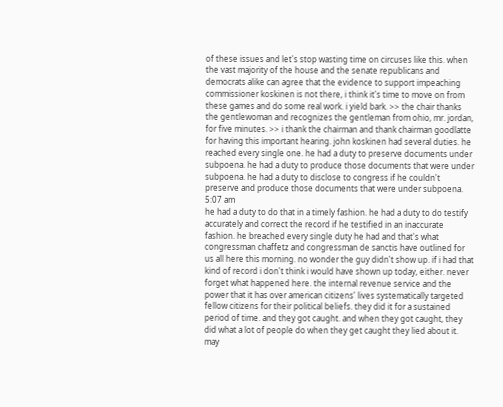of these issues and let's stop wasting time on circuses like this. when the vast majority of the house and the senate republicans and democrats alike can agree that the evidence to support impeaching commissioner koskinen is not there, i think it's time to move on from these games and do some real work. i yield bark. >> the chair thanks the gentlewoman and recognizes the gentleman from ohio, mr. jordan, for five minutes. >> i thank the chairman and thank chairman goodlatte for having this important hearing. john koskinen had several duties. he reached every single one. he had a duty to preserve documents under subpoena. he had a duty to produce those documents that were under subpoena. he had a duty to disclose to congress if he couldn't preserve and produce those documents that were under subpoena.
5:07 am
he had a duty to do that in a timely fashion. he had a duty to do testify accurately and correct the record if he testified in an inaccurate fashion. he breached every single duty he had and that's what congressman chaffetz and congressman de sanctis have outlined for us all here this morning. no wonder the guy didn't show up. if i had that kind of record i don't think i would have shown up today, either. never forget what happened here. the internal revenue service and the power that it has over american citizens' lives systematically targeted fellow citizens for their political beliefs. they did it for a sustained period of time. and they got caught. and when they got caught, they did what a lot of people do when they get caught they lied about it. may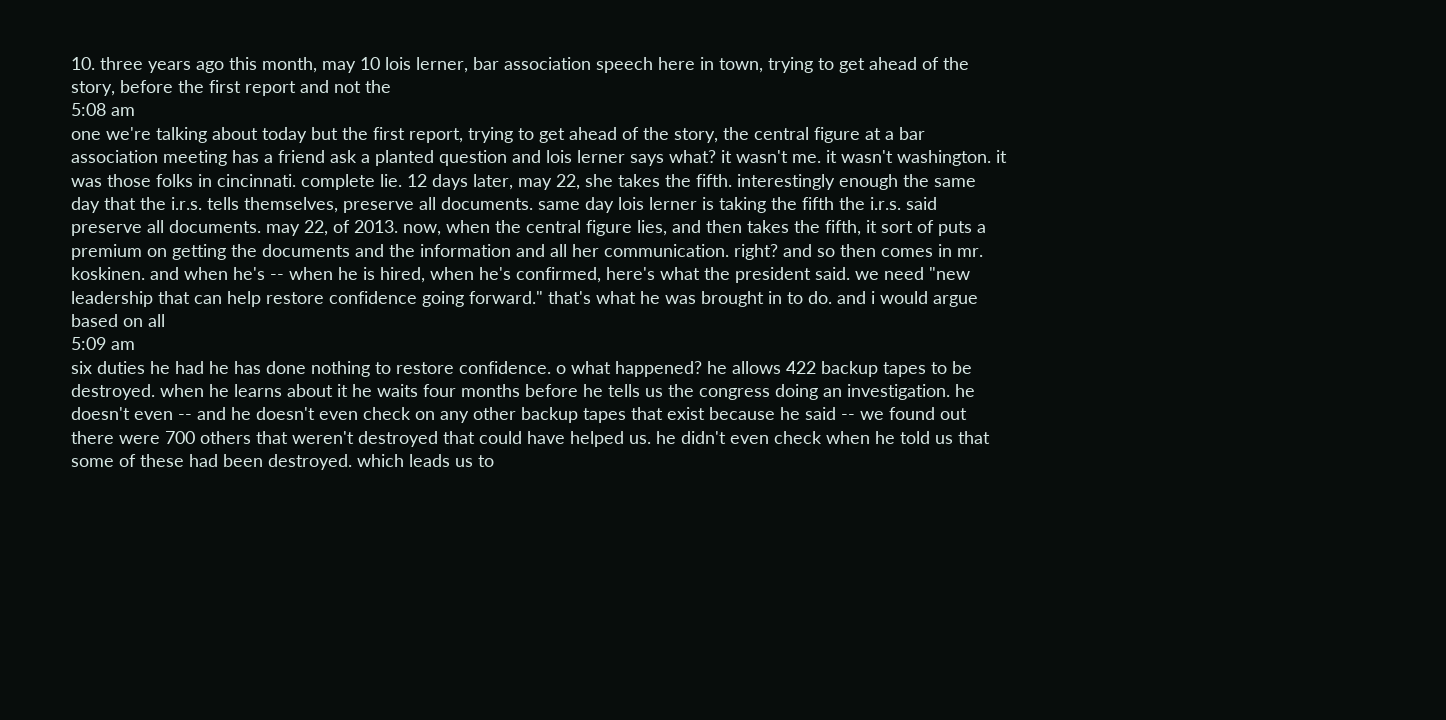10. three years ago this month, may 10 lois lerner, bar association speech here in town, trying to get ahead of the story, before the first report and not the
5:08 am
one we're talking about today but the first report, trying to get ahead of the story, the central figure at a bar association meeting has a friend ask a planted question and lois lerner says what? it wasn't me. it wasn't washington. it was those folks in cincinnati. complete lie. 12 days later, may 22, she takes the fifth. interestingly enough the same day that the i.r.s. tells themselves, preserve all documents. same day lois lerner is taking the fifth the i.r.s. said preserve all documents. may 22, of 2013. now, when the central figure lies, and then takes the fifth, it sort of puts a premium on getting the documents and the information and all her communication. right? and so then comes in mr. koskinen. and when he's -- when he is hired, when he's confirmed, here's what the president said. we need "new leadership that can help restore confidence going forward." that's what he was brought in to do. and i would argue based on all
5:09 am
six duties he had he has done nothing to restore confidence. o what happened? he allows 422 backup tapes to be destroyed. when he learns about it he waits four months before he tells us the congress doing an investigation. he doesn't even -- and he doesn't even check on any other backup tapes that exist because he said -- we found out there were 700 others that weren't destroyed that could have helped us. he didn't even check when he told us that some of these had been destroyed. which leads us to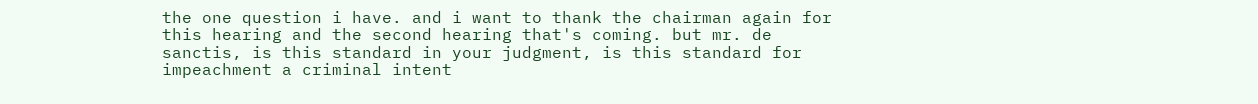the one question i have. and i want to thank the chairman again for this hearing and the second hearing that's coming. but mr. de sanctis, is this standard in your judgment, is this standard for impeachment a criminal intent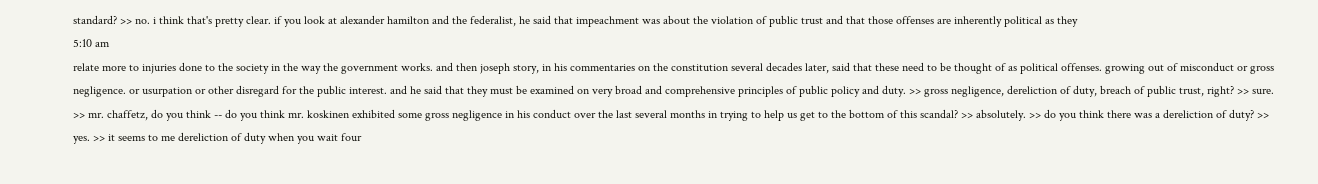standard? >> no. i think that's pretty clear. if you look at alexander hamilton and the federalist, he said that impeachment was about the violation of public trust and that those offenses are inherently political as they
5:10 am
relate more to injuries done to the society in the way the government works. and then joseph story, in his commentaries on the constitution several decades later, said that these need to be thought of as political offenses. growing out of misconduct or gross negligence. or usurpation or other disregard for the public interest. and he said that they must be examined on very broad and comprehensive principles of public policy and duty. >> gross negligence, dereliction of duty, breach of public trust, right? >> sure. >> mr. chaffetz, do you think -- do you think mr. koskinen exhibited some gross negligence in his conduct over the last several months in trying to help us get to the bottom of this scandal? >> absolutely. >> do you think there was a dereliction of duty? >> yes. >> it seems to me dereliction of duty when you wait four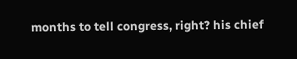months to tell congress, right? his chief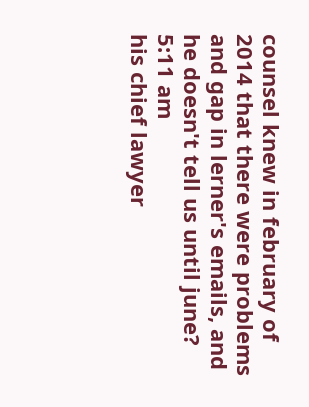counsel knew in february of 2014 that there were problems and gap in lerner's emails, and he doesn't tell us until june?
5:11 am
his chief lawyer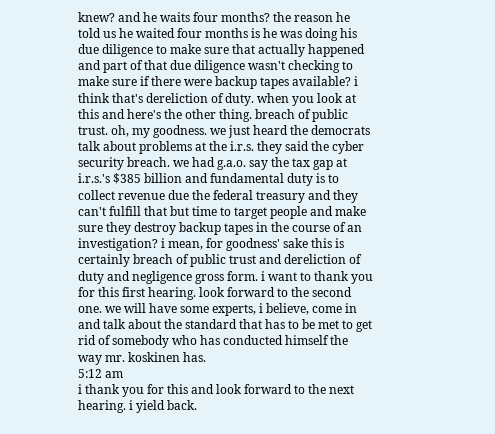knew? and he waits four months? the reason he told us he waited four months is he was doing his due diligence to make sure that actually happened and part of that due diligence wasn't checking to make sure if there were backup tapes available? i think that's dereliction of duty. when you look at this and here's the other thing. breach of public trust. oh, my goodness. we just heard the democrats talk about problems at the i.r.s. they said the cyber security breach. we had g.a.o. say the tax gap at i.r.s.'s $385 billion and fundamental duty is to collect revenue due the federal treasury and they can't fulfill that but time to target people and make sure they destroy backup tapes in the course of an investigation? i mean, for goodness' sake this is certainly breach of public trust and dereliction of duty and negligence gross form. i want to thank you for this first hearing. look forward to the second one. we will have some experts, i believe, come in and talk about the standard that has to be met to get rid of somebody who has conducted himself the way mr. koskinen has.
5:12 am
i thank you for this and look forward to the next hearing. i yield back.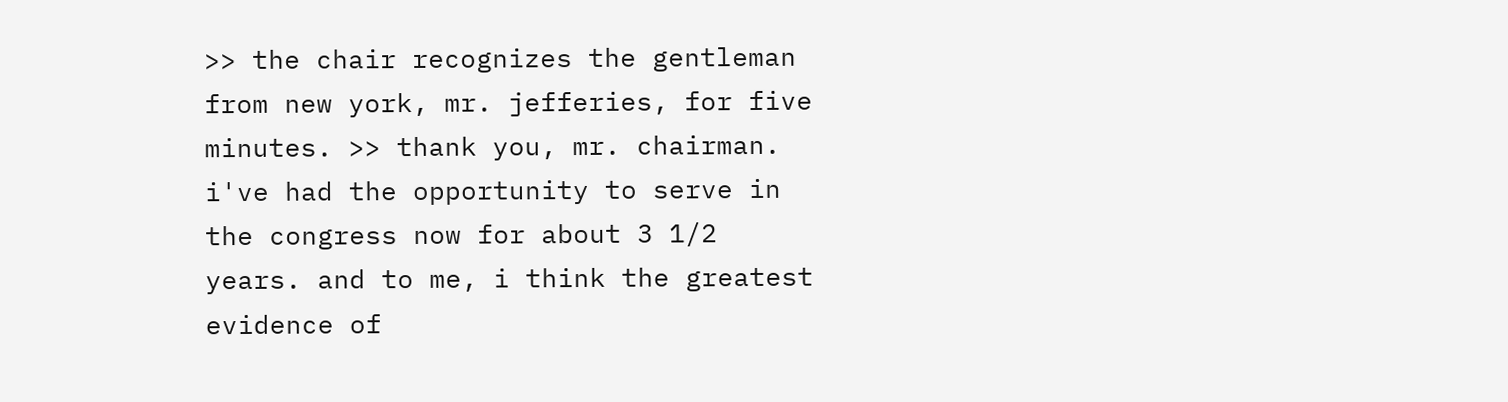>> the chair recognizes the gentleman from new york, mr. jefferies, for five minutes. >> thank you, mr. chairman. i've had the opportunity to serve in the congress now for about 3 1/2 years. and to me, i think the greatest evidence of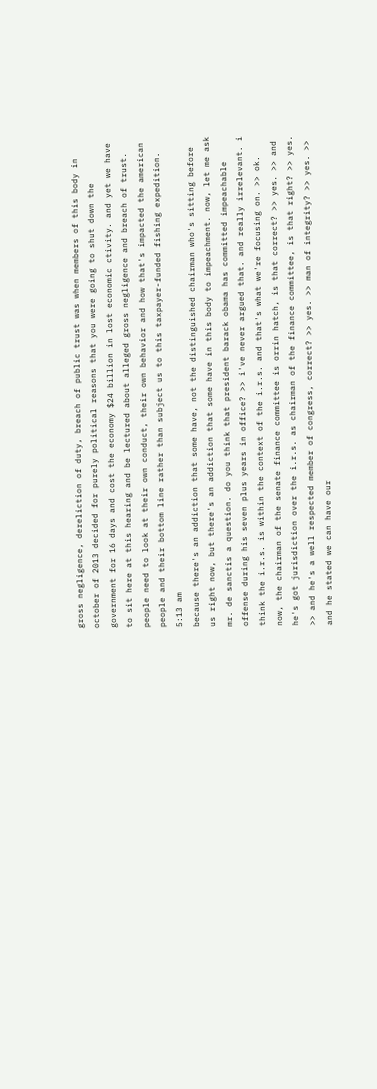gross negligence, dereliction of duty, breach of public trust was when members of this body in october of 2013 decided for purely political reasons that you were going to shut down the government for 16 days and cost the economy $24 billion in lost economic ctivity. and yet we have to sit here at this hearing and be lectured about alleged gross negligence and breach of trust. people need to look at their own conduct, their own behavior and how that's impacted the american people and their bottom line rather than subject us to this taxpayer-funded fishing expedition.
5:13 am
because there's an addiction that some have, not the distinguished chairman who's sitting before us right now, but there's an addiction that some have in this body to impeachment. now, let me ask mr. de sanctis a question. do you think that president barack obama has committed impeachable offense during his seven plus years in office? >> i've never argued that. and really irrelevant. i think the i.r.s. is within the context of the i.r.s. and that's what we're focusing on. >> ok. now, the chairman of the senate finance committee is orrin hatch, is that correct? >> yes. >> and he's got jurisdiction over the i.r.s. as chairman of the finance committee, is that right? >> yes. >> and he's a well respected member of congress, correct? >> yes. >> man of integrity? >> yes. >> and he stated we can have our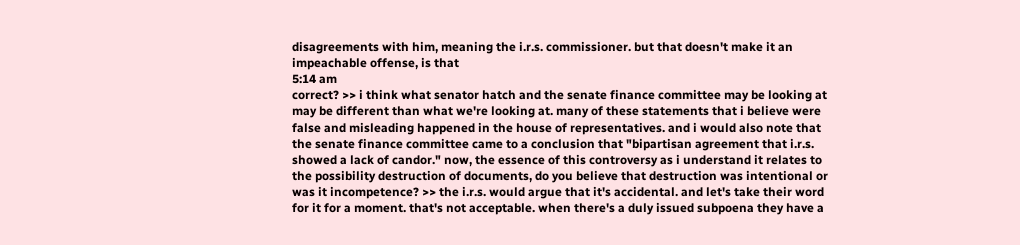disagreements with him, meaning the i.r.s. commissioner. but that doesn't make it an impeachable offense, is that
5:14 am
correct? >> i think what senator hatch and the senate finance committee may be looking at may be different than what we're looking at. many of these statements that i believe were false and misleading happened in the house of representatives. and i would also note that the senate finance committee came to a conclusion that "bipartisan agreement that i.r.s. showed a lack of candor." now, the essence of this controversy as i understand it relates to the possibility destruction of documents, do you believe that destruction was intentional or was it incompetence? >> the i.r.s. would argue that it's accidental. and let's take their word for it for a moment. that's not acceptable. when there's a duly issued subpoena they have a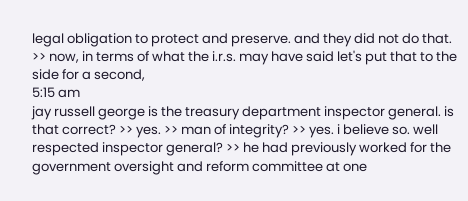legal obligation to protect and preserve. and they did not do that. >> now, in terms of what the i.r.s. may have said let's put that to the side for a second,
5:15 am
jay russell george is the treasury department inspector general. is that correct? >> yes. >> man of integrity? >> yes. i believe so. well respected inspector general? >> he had previously worked for the government oversight and reform committee at one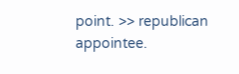point. >> republican appointee.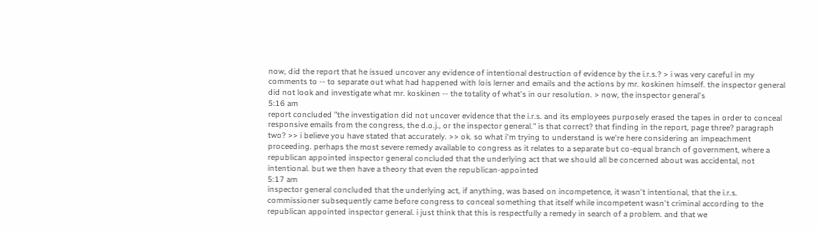now, did the report that he issued uncover any evidence of intentional destruction of evidence by the i.r.s.? > i was very careful in my comments to -- to separate out what had happened with lois lerner and emails and the actions by mr. koskinen himself. the inspector general did not look and investigate what mr. koskinen -- the totality of what's in our resolution. > now, the inspector general's
5:16 am
report concluded "the investigation did not uncover evidence that the i.r.s. and its employees purposely erased the tapes in order to conceal responsive emails from the congress, the d.o.j., or the inspector general." is that correct? that finding in the report, page three? paragraph two? >> i believe you have stated that accurately. >> ok. so what i'm trying to understand is we're here considering an impeachment proceeding. perhaps the most severe remedy available to congress as it relates to a separate but co-equal branch of government, where a republican appointed inspector general concluded that the underlying act that we should all be concerned about was accidental, not intentional. but we then have a theory that even the republican-appointed
5:17 am
inspector general concluded that the underlying act, if anything, was based on incompetence, it wasn't intentional, that the i.r.s. commissioner subsequently came before congress to conceal something that itself while incompetent wasn't criminal according to the republican appointed inspector general. i just think that this is respectfully a remedy in search of a problem. and that we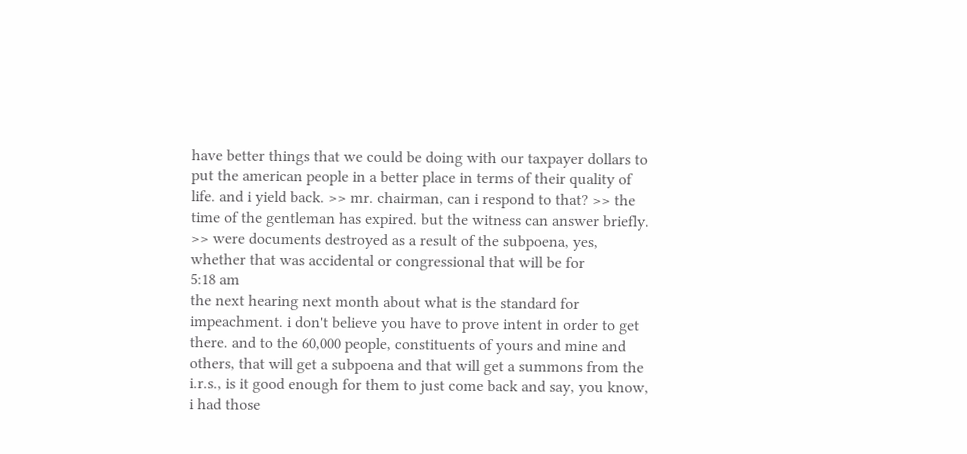have better things that we could be doing with our taxpayer dollars to put the american people in a better place in terms of their quality of life. and i yield back. >> mr. chairman, can i respond to that? >> the time of the gentleman has expired. but the witness can answer briefly. >> were documents destroyed as a result of the subpoena, yes, whether that was accidental or congressional that will be for
5:18 am
the next hearing next month about what is the standard for impeachment. i don't believe you have to prove intent in order to get there. and to the 60,000 people, constituents of yours and mine and others, that will get a subpoena and that will get a summons from the i.r.s., is it good enough for them to just come back and say, you know, i had those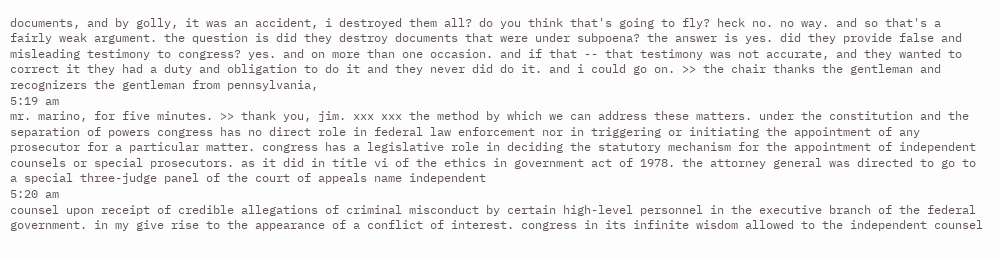documents, and by golly, it was an accident, i destroyed them all? do you think that's going to fly? heck no. no way. and so that's a fairly weak argument. the question is did they destroy documents that were under subpoena? the answer is yes. did they provide false and misleading testimony to congress? yes. and on more than one occasion. and if that -- that testimony was not accurate, and they wanted to correct it they had a duty and obligation to do it and they never did do it. and i could go on. >> the chair thanks the gentleman and recognizers the gentleman from pennsylvania,
5:19 am
mr. marino, for five minutes. >> thank you, jim. xxx xxx the method by which we can address these matters. under the constitution and the separation of powers congress has no direct role in federal law enforcement nor in triggering or initiating the appointment of any prosecutor for a particular matter. congress has a legislative role in deciding the statutory mechanism for the appointment of independent counsels or special prosecutors. as it did in title vi of the ethics in government act of 1978. the attorney general was directed to go to a special three-judge panel of the court of appeals name independent
5:20 am
counsel upon receipt of credible allegations of criminal misconduct by certain high-level personnel in the executive branch of the federal government. in my give rise to the appearance of a conflict of interest. congress in its infinite wisdom allowed to the independent counsel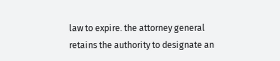law to expire. the attorney general retains the authority to designate an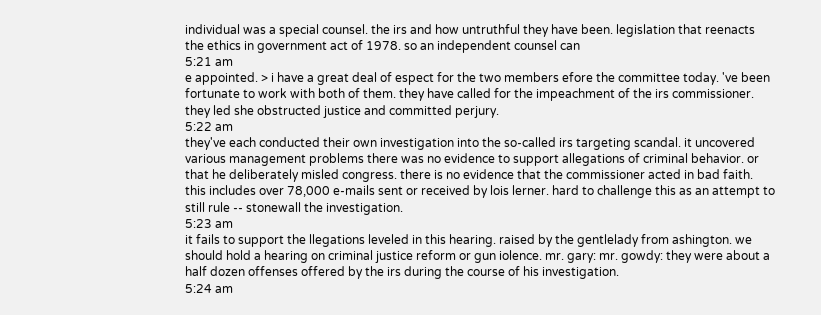individual was a special counsel. the irs and how untruthful they have been. legislation that reenacts the ethics in government act of 1978. so an independent counsel can
5:21 am
e appointed. > i have a great deal of espect for the two members efore the committee today. 've been fortunate to work with both of them. they have called for the impeachment of the irs commissioner. they led she obstructed justice and committed perjury.
5:22 am
they've each conducted their own investigation into the so-called irs targeting scandal. it uncovered various management problems there was no evidence to support allegations of criminal behavior. or that he deliberately misled congress. there is no evidence that the commissioner acted in bad faith. this includes over 78,000 e-mails sent or received by lois lerner. hard to challenge this as an attempt to still rule -- stonewall the investigation.
5:23 am
it fails to support the llegations leveled in this hearing. raised by the gentlelady from ashington. we should hold a hearing on criminal justice reform or gun iolence. mr. gary: mr. gowdy: they were about a half dozen offenses offered by the irs during the course of his investigation.
5:24 am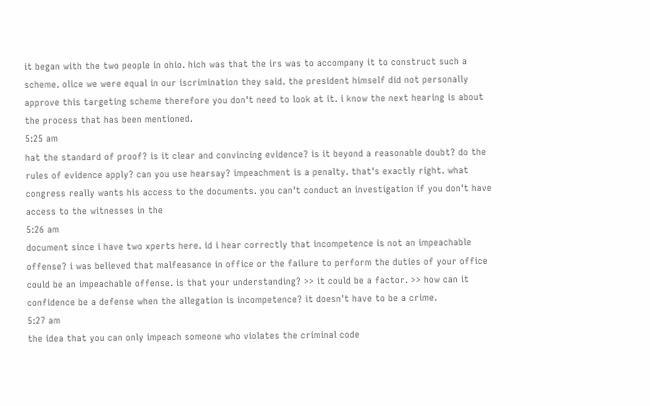it began with the two people in ohio. hich was that the irs was to accompany it to construct such a scheme. olice we were equal in our iscrimination they said. the president himself did not personally approve this targeting scheme therefore you don't need to look at it. i know the next hearing is about the process that has been mentioned.
5:25 am
hat the standard of proof? is it clear and convincing evidence? is it beyond a reasonable doubt? do the rules of evidence apply? can you use hearsay? impeachment is a penalty. that's exactly right. what congress really wants his access to the documents. you can't conduct an investigation if you don't have access to the witnesses in the
5:26 am
document since i have two xperts here. id i hear correctly that incompetence is not an impeachable offense? i was believed that malfeasance in office or the failure to perform the duties of your office could be an impeachable offense. is that your understanding? >> it could be a factor. >> how can it confidence be a defense when the allegation is incompetence? it doesn't have to be a crime.
5:27 am
the idea that you can only impeach someone who violates the criminal code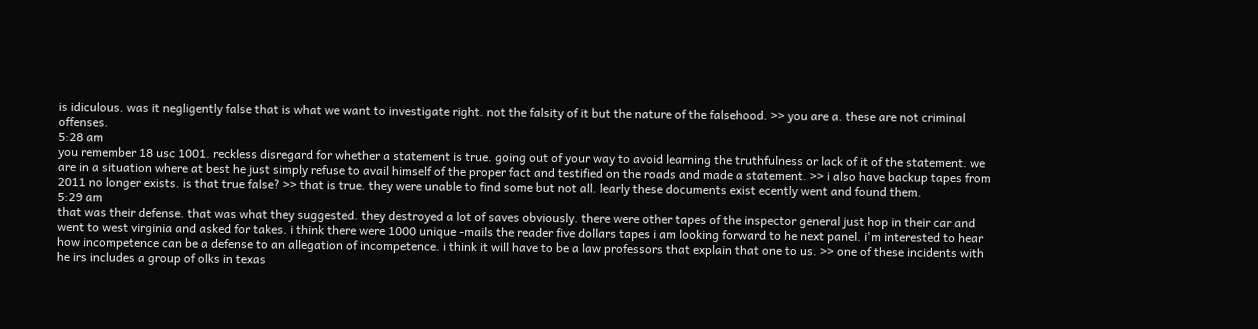is idiculous. was it negligently false that is what we want to investigate right. not the falsity of it but the nature of the falsehood. >> you are a. these are not criminal offenses.
5:28 am
you remember 18 usc 1001. reckless disregard for whether a statement is true. going out of your way to avoid learning the truthfulness or lack of it of the statement. we are in a situation where at best he just simply refuse to avail himself of the proper fact and testified on the roads and made a statement. >> i also have backup tapes from 2011 no longer exists. is that true false? >> that is true. they were unable to find some but not all. learly these documents exist ecently went and found them.
5:29 am
that was their defense. that was what they suggested. they destroyed a lot of saves obviously. there were other tapes of the inspector general just hop in their car and went to west virginia and asked for takes. i think there were 1000 unique -mails the reader five dollars tapes i am looking forward to he next panel. i'm interested to hear how incompetence can be a defense to an allegation of incompetence. i think it will have to be a law professors that explain that one to us. >> one of these incidents with he irs includes a group of olks in texas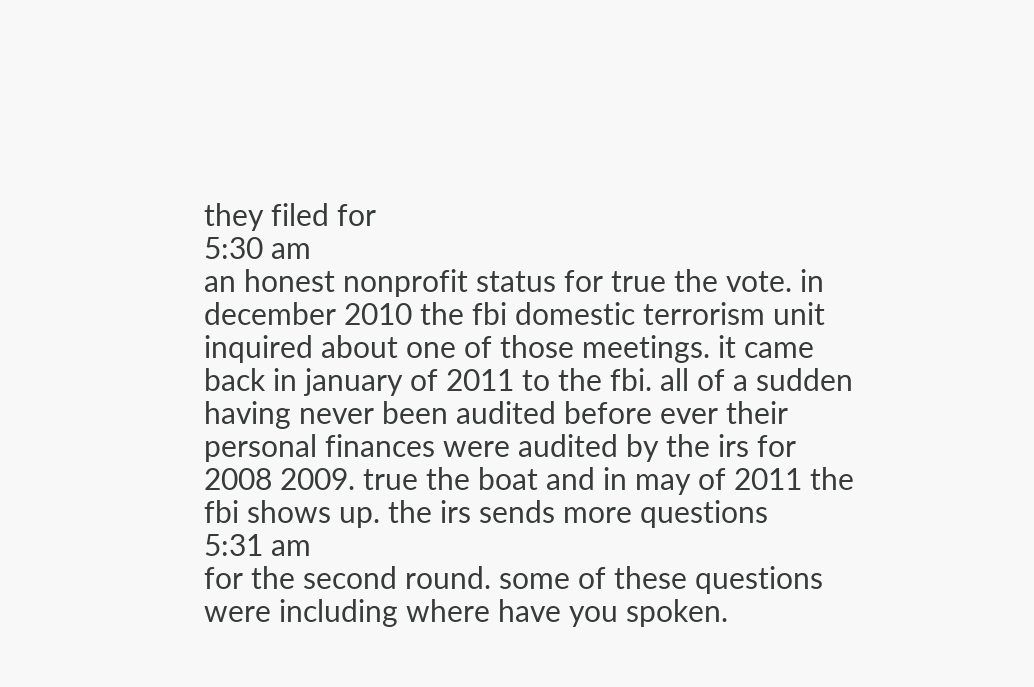they filed for
5:30 am
an honest nonprofit status for true the vote. in december 2010 the fbi domestic terrorism unit inquired about one of those meetings. it came back in january of 2011 to the fbi. all of a sudden having never been audited before ever their personal finances were audited by the irs for 2008 2009. true the boat and in may of 2011 the fbi shows up. the irs sends more questions
5:31 am
for the second round. some of these questions were including where have you spoken.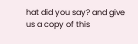hat did you say? and give us a copy of this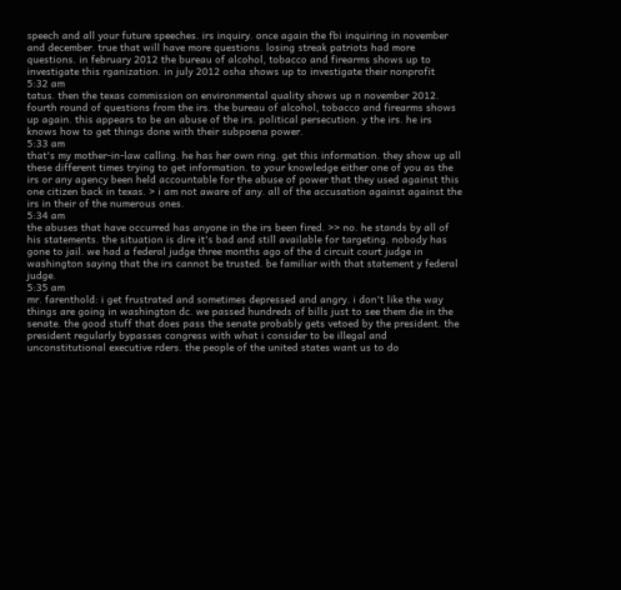speech and all your future speeches. irs inquiry. once again the fbi inquiring in november and december. true that will have more questions. losing streak patriots had more questions. in february 2012 the bureau of alcohol, tobacco and firearms shows up to investigate this rganization. in july 2012 osha shows up to investigate their nonprofit
5:32 am
tatus. then the texas commission on environmental quality shows up n november 2012. fourth round of questions from the irs. the bureau of alcohol, tobacco and firearms shows up again. this appears to be an abuse of the irs. political persecution. y the irs. he irs knows how to get things done with their subpoena power.
5:33 am
that's my mother-in-law calling. he has her own ring. get this information. they show up all these different times trying to get information. to your knowledge either one of you as the irs or any agency been held accountable for the abuse of power that they used against this one citizen back in texas. > i am not aware of any. all of the accusation against against the irs in their of the numerous ones.
5:34 am
the abuses that have occurred has anyone in the irs been fired. >> no. he stands by all of his statements. the situation is dire it's bad and still available for targeting. nobody has gone to jail. we had a federal judge three months ago of the d circuit court judge in washington saying that the irs cannot be trusted. be familiar with that statement y federal judge.
5:35 am
mr. farenthold: i get frustrated and sometimes depressed and angry. i don't like the way things are going in washington dc. we passed hundreds of bills just to see them die in the senate. the good stuff that does pass the senate probably gets vetoed by the president. the president regularly bypasses congress with what i consider to be illegal and unconstitutional executive rders. the people of the united states want us to do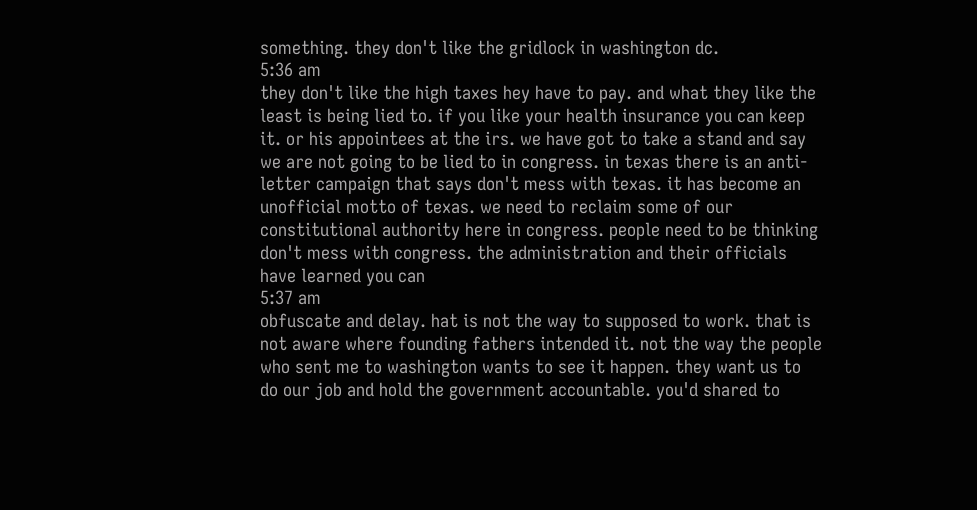something. they don't like the gridlock in washington dc.
5:36 am
they don't like the high taxes hey have to pay. and what they like the least is being lied to. if you like your health insurance you can keep it. or his appointees at the irs. we have got to take a stand and say we are not going to be lied to in congress. in texas there is an anti-letter campaign that says don't mess with texas. it has become an unofficial motto of texas. we need to reclaim some of our constitutional authority here in congress. people need to be thinking don't mess with congress. the administration and their officials have learned you can
5:37 am
obfuscate and delay. hat is not the way to supposed to work. that is not aware where founding fathers intended it. not the way the people who sent me to washington wants to see it happen. they want us to do our job and hold the government accountable. you'd shared to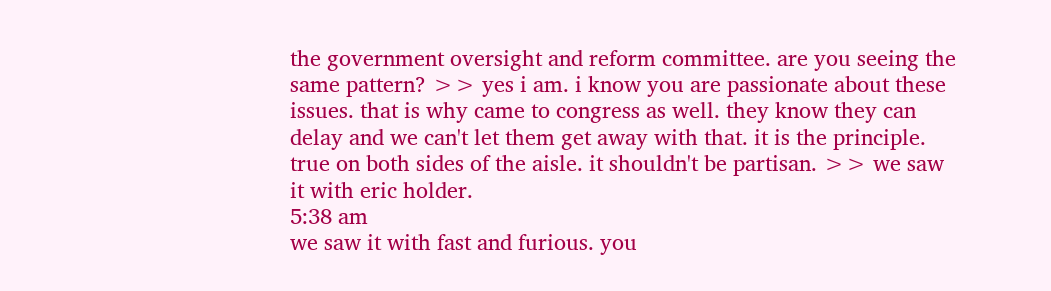the government oversight and reform committee. are you seeing the same pattern? >> yes i am. i know you are passionate about these issues. that is why came to congress as well. they know they can delay and we can't let them get away with that. it is the principle. true on both sides of the aisle. it shouldn't be partisan. >> we saw it with eric holder.
5:38 am
we saw it with fast and furious. you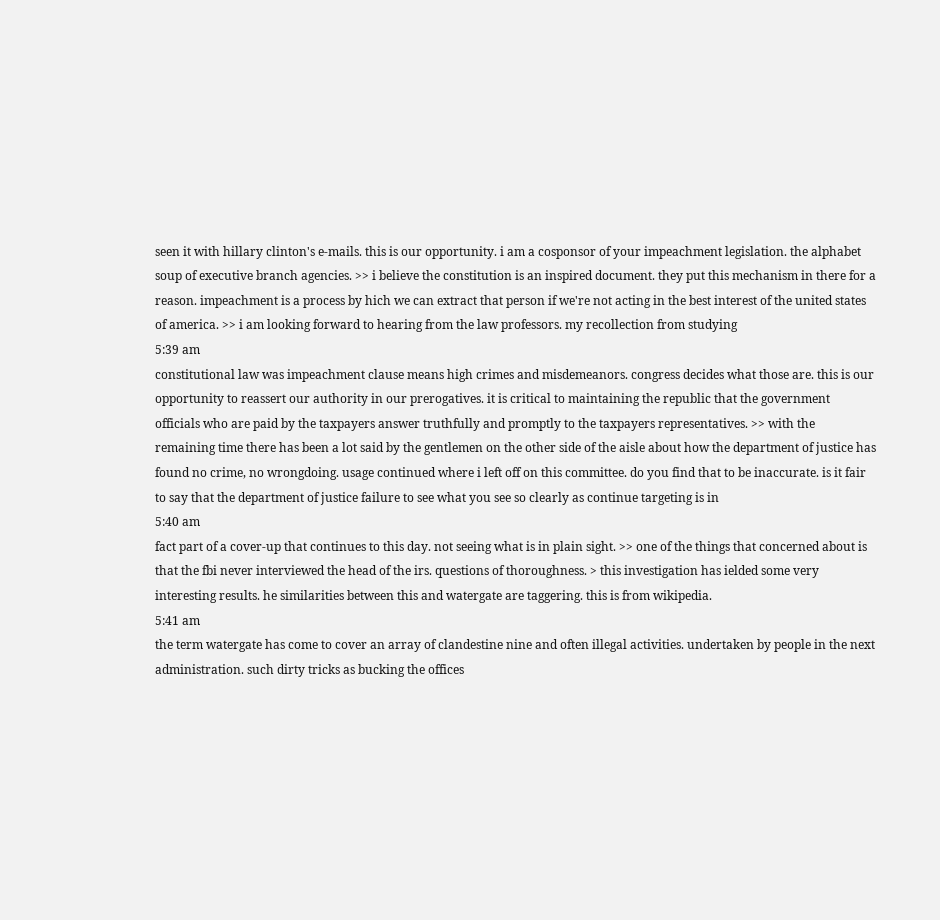seen it with hillary clinton's e-mails. this is our opportunity. i am a cosponsor of your impeachment legislation. the alphabet soup of executive branch agencies. >> i believe the constitution is an inspired document. they put this mechanism in there for a reason. impeachment is a process by hich we can extract that person if we're not acting in the best interest of the united states of america. >> i am looking forward to hearing from the law professors. my recollection from studying
5:39 am
constitutional law was impeachment clause means high crimes and misdemeanors. congress decides what those are. this is our opportunity to reassert our authority in our prerogatives. it is critical to maintaining the republic that the government officials who are paid by the taxpayers answer truthfully and promptly to the taxpayers representatives. >> with the remaining time there has been a lot said by the gentlemen on the other side of the aisle about how the department of justice has found no crime, no wrongdoing. usage continued where i left off on this committee. do you find that to be inaccurate. is it fair to say that the department of justice failure to see what you see so clearly as continue targeting is in
5:40 am
fact part of a cover-up that continues to this day. not seeing what is in plain sight. >> one of the things that concerned about is that the fbi never interviewed the head of the irs. questions of thoroughness. > this investigation has ielded some very interesting results. he similarities between this and watergate are taggering. this is from wikipedia.
5:41 am
the term watergate has come to cover an array of clandestine nine and often illegal activities. undertaken by people in the next administration. such dirty tricks as bucking the offices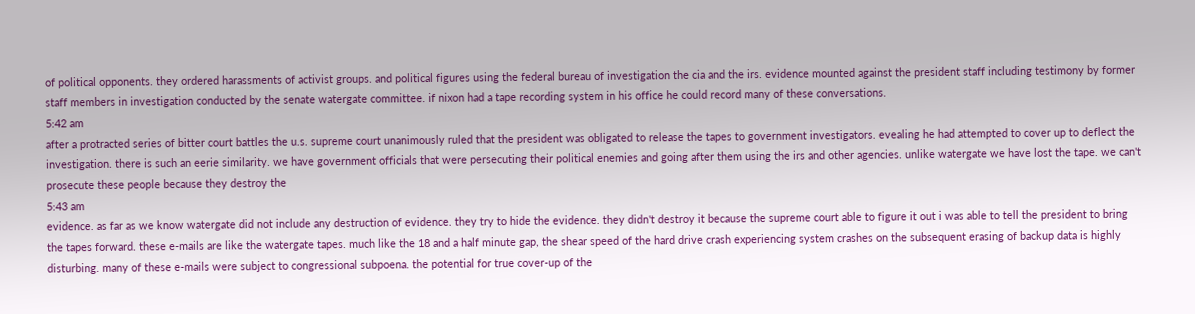of political opponents. they ordered harassments of activist groups. and political figures using the federal bureau of investigation the cia and the irs. evidence mounted against the president staff including testimony by former staff members in investigation conducted by the senate watergate committee. if nixon had a tape recording system in his office he could record many of these conversations.
5:42 am
after a protracted series of bitter court battles the u.s. supreme court unanimously ruled that the president was obligated to release the tapes to government investigators. evealing he had attempted to cover up to deflect the investigation. there is such an eerie similarity. we have government officials that were persecuting their political enemies and going after them using the irs and other agencies. unlike watergate we have lost the tape. we can't prosecute these people because they destroy the
5:43 am
evidence. as far as we know watergate did not include any destruction of evidence. they try to hide the evidence. they didn't destroy it because the supreme court able to figure it out i was able to tell the president to bring the tapes forward. these e-mails are like the watergate tapes. much like the 18 and a half minute gap, the shear speed of the hard drive crash experiencing system crashes on the subsequent erasing of backup data is highly disturbing. many of these e-mails were subject to congressional subpoena. the potential for true cover-up of the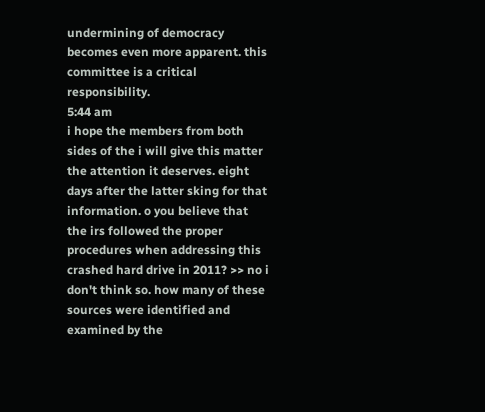undermining of democracy becomes even more apparent. this committee is a critical responsibility.
5:44 am
i hope the members from both sides of the i will give this matter the attention it deserves. eight days after the latter sking for that information. o you believe that the irs followed the proper procedures when addressing this crashed hard drive in 2011? >> no i don't think so. how many of these sources were identified and examined by the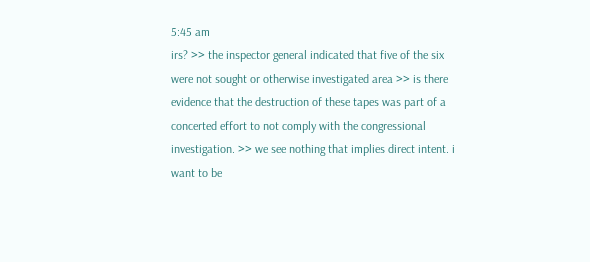5:45 am
irs? >> the inspector general indicated that five of the six were not sought or otherwise investigated area >> is there evidence that the destruction of these tapes was part of a concerted effort to not comply with the congressional investigation. >> we see nothing that implies direct intent. i want to be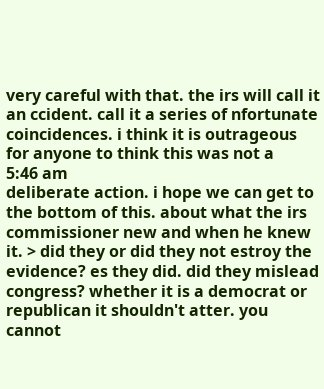very careful with that. the irs will call it an ccident. call it a series of nfortunate coincidences. i think it is outrageous for anyone to think this was not a
5:46 am
deliberate action. i hope we can get to the bottom of this. about what the irs commissioner new and when he knew it. > did they or did they not estroy the evidence? es they did. did they mislead congress? whether it is a democrat or republican it shouldn't atter. you cannot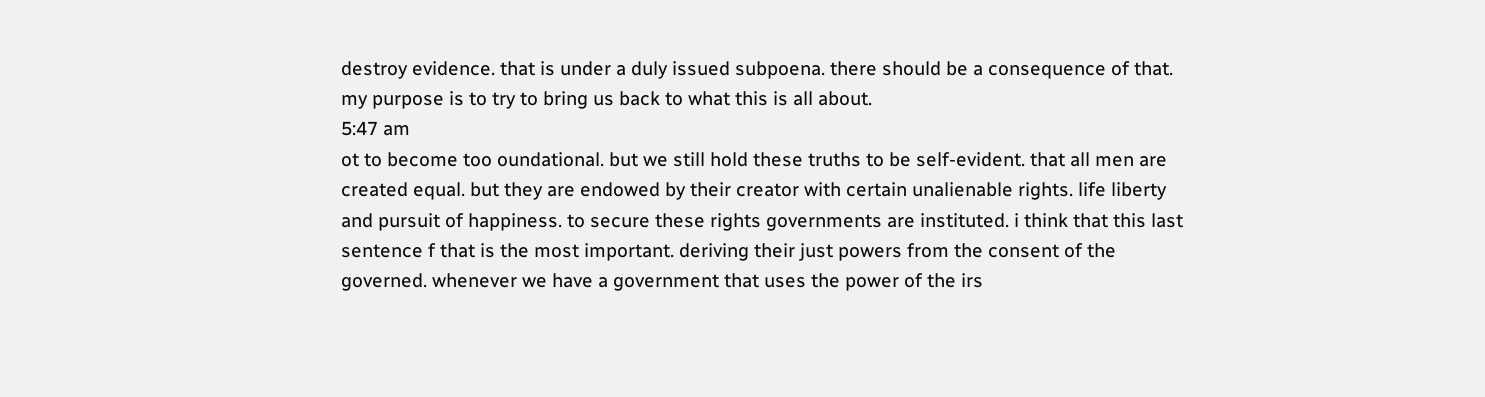destroy evidence. that is under a duly issued subpoena. there should be a consequence of that. my purpose is to try to bring us back to what this is all about.
5:47 am
ot to become too oundational. but we still hold these truths to be self-evident. that all men are created equal. but they are endowed by their creator with certain unalienable rights. life liberty and pursuit of happiness. to secure these rights governments are instituted. i think that this last sentence f that is the most important. deriving their just powers from the consent of the governed. whenever we have a government that uses the power of the irs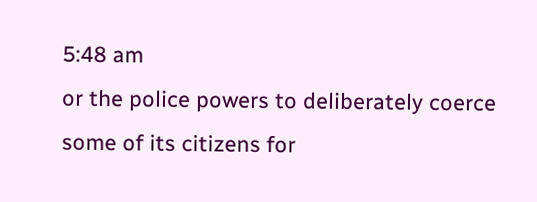5:48 am
or the police powers to deliberately coerce some of its citizens for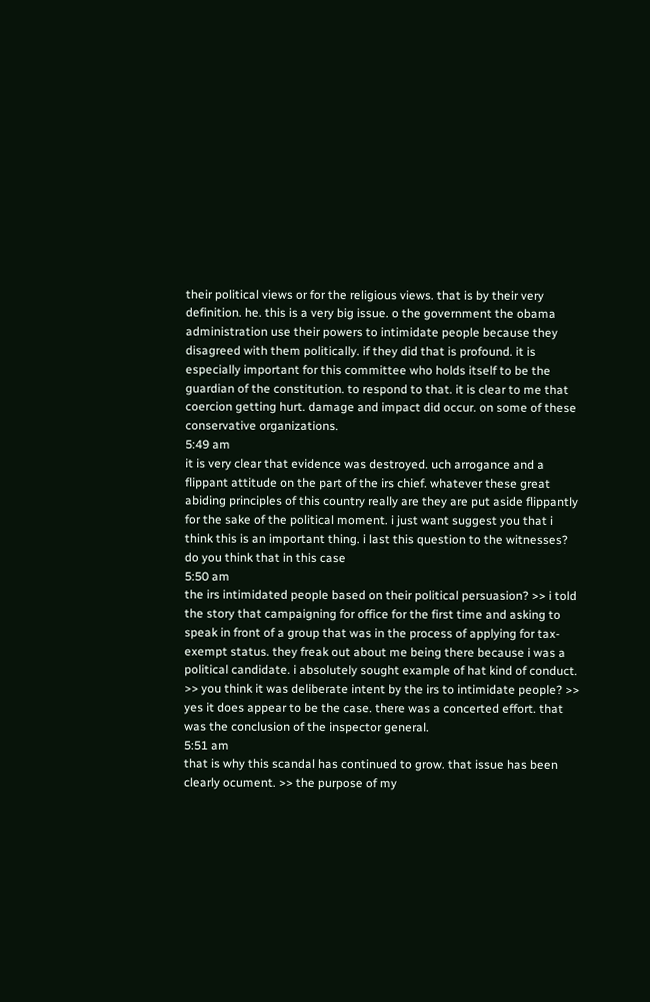their political views or for the religious views. that is by their very definition. he. this is a very big issue. o the government the obama administration use their powers to intimidate people because they disagreed with them politically. if they did that is profound. it is especially important for this committee who holds itself to be the guardian of the constitution. to respond to that. it is clear to me that coercion getting hurt. damage and impact did occur. on some of these conservative organizations.
5:49 am
it is very clear that evidence was destroyed. uch arrogance and a flippant attitude on the part of the irs chief. whatever these great abiding principles of this country really are they are put aside flippantly for the sake of the political moment. i just want suggest you that i think this is an important thing. i last this question to the witnesses? do you think that in this case
5:50 am
the irs intimidated people based on their political persuasion? >> i told the story that campaigning for office for the first time and asking to speak in front of a group that was in the process of applying for tax-exempt status. they freak out about me being there because i was a political candidate. i absolutely sought example of hat kind of conduct. >> you think it was deliberate intent by the irs to intimidate people? >> yes it does appear to be the case. there was a concerted effort. that was the conclusion of the inspector general.
5:51 am
that is why this scandal has continued to grow. that issue has been clearly ocument. >> the purpose of my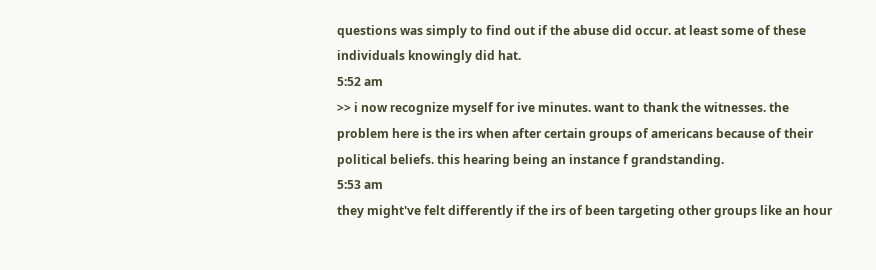questions was simply to find out if the abuse did occur. at least some of these individuals knowingly did hat.
5:52 am
>> i now recognize myself for ive minutes. want to thank the witnesses. the problem here is the irs when after certain groups of americans because of their political beliefs. this hearing being an instance f grandstanding.
5:53 am
they might've felt differently if the irs of been targeting other groups like an hour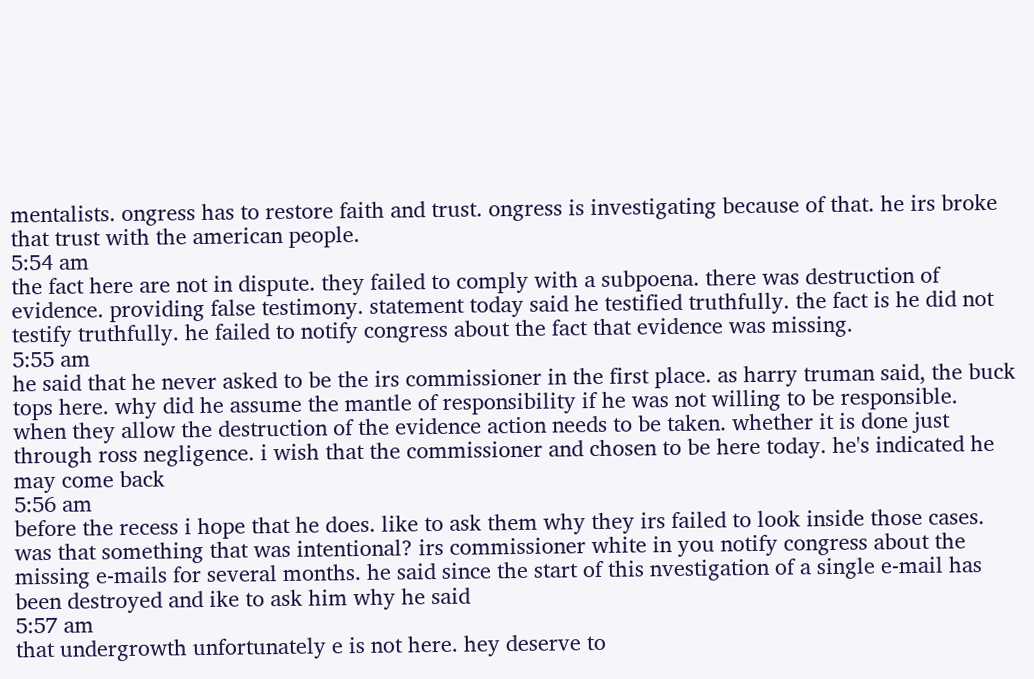mentalists. ongress has to restore faith and trust. ongress is investigating because of that. he irs broke that trust with the american people.
5:54 am
the fact here are not in dispute. they failed to comply with a subpoena. there was destruction of evidence. providing false testimony. statement today said he testified truthfully. the fact is he did not testify truthfully. he failed to notify congress about the fact that evidence was missing.
5:55 am
he said that he never asked to be the irs commissioner in the first place. as harry truman said, the buck tops here. why did he assume the mantle of responsibility if he was not willing to be responsible. when they allow the destruction of the evidence action needs to be taken. whether it is done just through ross negligence. i wish that the commissioner and chosen to be here today. he's indicated he may come back
5:56 am
before the recess i hope that he does. like to ask them why they irs failed to look inside those cases. was that something that was intentional? irs commissioner white in you notify congress about the missing e-mails for several months. he said since the start of this nvestigation of a single e-mail has been destroyed and ike to ask him why he said
5:57 am
that undergrowth unfortunately e is not here. hey deserve to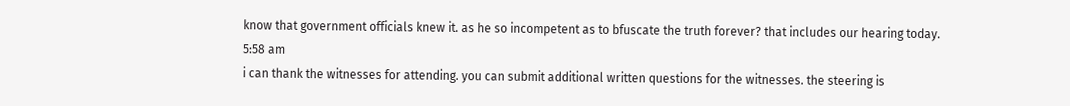know that government officials knew it. as he so incompetent as to bfuscate the truth forever? that includes our hearing today.
5:58 am
i can thank the witnesses for attending. you can submit additional written questions for the witnesses. the steering is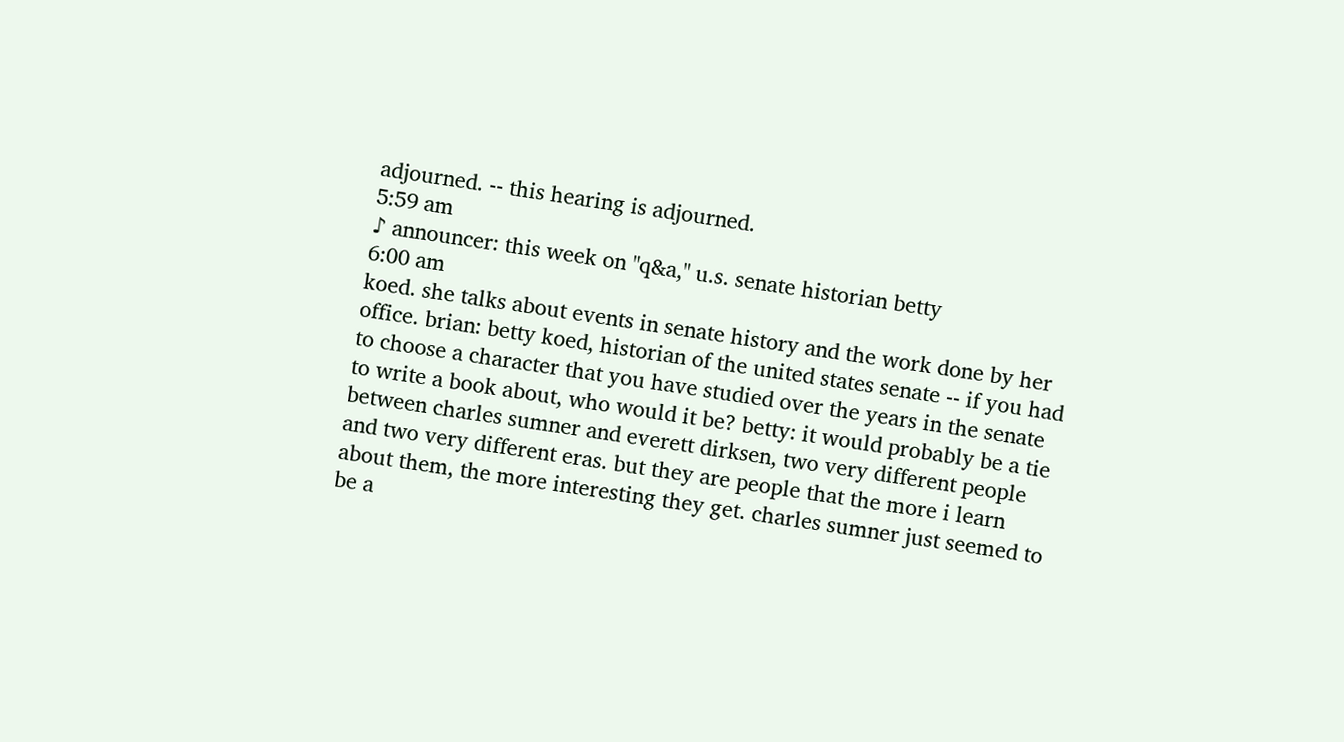adjourned. -- this hearing is adjourned.
5:59 am
♪ announcer: this week on "q&a," u.s. senate historian betty
6:00 am
koed. she talks about events in senate history and the work done by her office. brian: betty koed, historian of the united states senate -- if you had to choose a character that you have studied over the years in the senate to write a book about, who would it be? betty: it would probably be a tie between charles sumner and everett dirksen, two very different people and two very different eras. but they are people that the more i learn about them, the more interesting they get. charles sumner just seemed to be a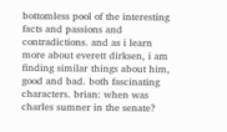bottomless pool of the interesting facts and passions and contradictions. and as i learn more about everett dirksen, i am finding similar things about him, good and bad. both fascinating characters. brian: when was charles sumner in the senate?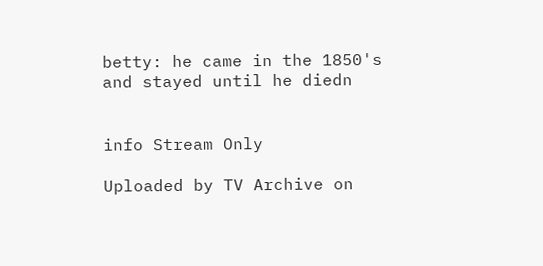betty: he came in the 1850's and stayed until he diedn


info Stream Only

Uploaded by TV Archive on